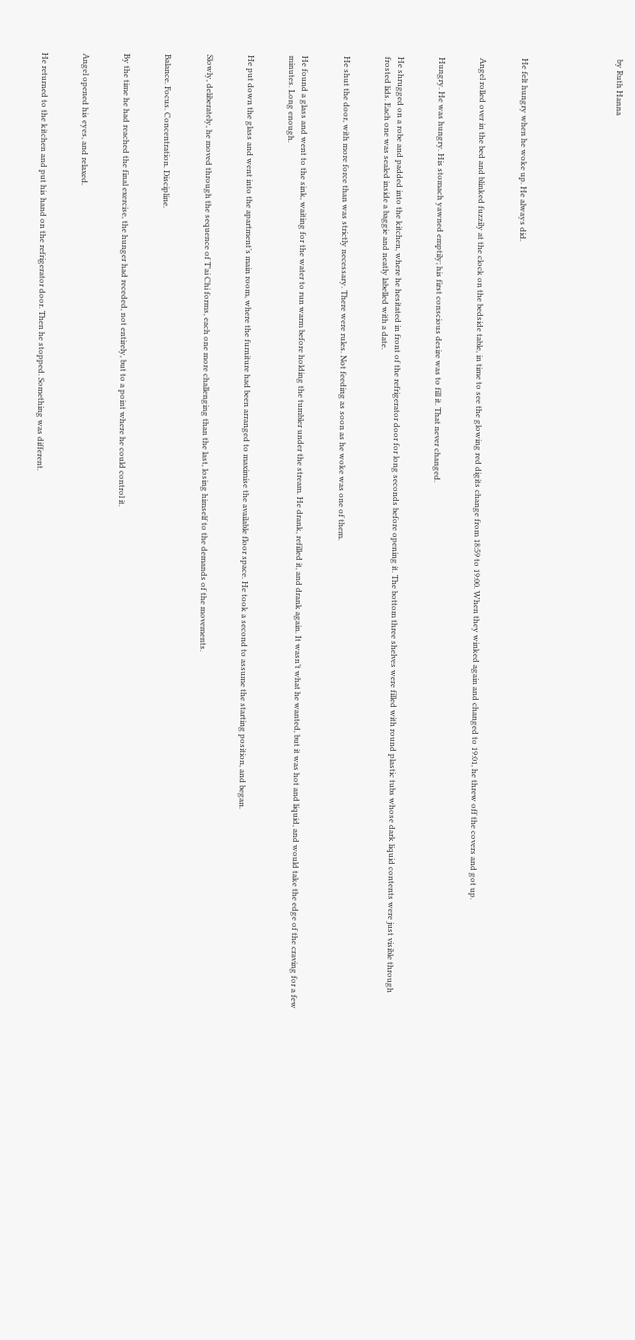by Ruth Hanna






He felt hungry when he woke up. He always did.


Angel rolled over in the bed and blinked fuzzily at the clock on the bedside table, in time to see the glowing red digits change from 18:59 to 19:00. When they winked again and changed to 19:01, he threw off the covers and got up.


Hungry. He was hungry. His stomach yawned emptily; his first conscious desire was to fill it. That never changed.


He shrugged on a robe and padded into the kitchen, where he hesitated in front of the refrigerator door for long seconds before opening it. The bottom three shelves were filled with round plastic tubs whose dark liquid contents were just visible through frosted lids. Each one was sealed inside a baggie and neatly labelled with a date.


He shut the door, with more force than was strictly necessary. There were rules. Not feeding as soon as he woke was one of them.


He found a glass and went to the sink, waiting for the water to run warm before holding the tumbler under the stream. He drank, refilled it, and drank again. It wasn’t what he wanted, but it was hot and liquid, and would take the edge of the craving for a few minutes. Long enough.


He put down the glass and went into the apartment’s main room, where the furniture had been arranged to maximise the available floor space. He took a second to assume the starting position, and began.


Slowly, deliberately, he moved through the sequence of T’ai Chi forms, each one more challenging than the last, losing himself to the demands of the movements.


Balance. Focus. Concentration. Discipline.


By the time he had reached the final exercise, the hunger had receded, not entirely, but to a point where he could control it.


Angel opened his eyes, and relaxed.


He returned to the kitchen and put his hand on the refrigerator door. Then he stopped. Something was different.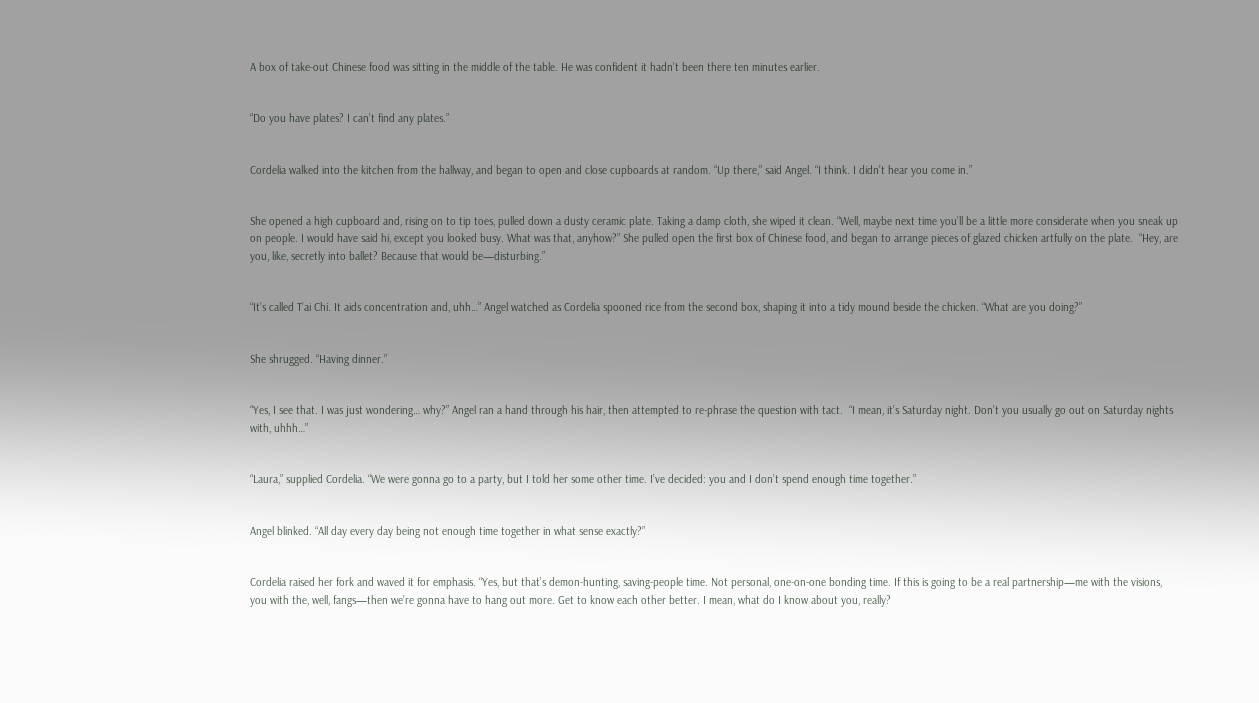A box of take-out Chinese food was sitting in the middle of the table. He was confident it hadn’t been there ten minutes earlier.


“Do you have plates? I can’t find any plates.”


Cordelia walked into the kitchen from the hallway, and began to open and close cupboards at random. “Up there,” said Angel. “I think. I didn’t hear you come in.”


She opened a high cupboard and, rising on to tip toes, pulled down a dusty ceramic plate. Taking a damp cloth, she wiped it clean. “Well, maybe next time you’ll be a little more considerate when you sneak up on people. I would have said hi, except you looked busy. What was that, anyhow?” She pulled open the first box of Chinese food, and began to arrange pieces of glazed chicken artfully on the plate.  “Hey, are you, like, secretly into ballet? Because that would be—disturbing.”


“It’s called T’ai Chi. It aids concentration and, uhh…” Angel watched as Cordelia spooned rice from the second box, shaping it into a tidy mound beside the chicken. “What are you doing?”


She shrugged. “Having dinner.”


“Yes, I see that. I was just wondering… why?” Angel ran a hand through his hair, then attempted to re-phrase the question with tact.  “I mean, it’s Saturday night. Don’t you usually go out on Saturday nights with, uhhh…”


“Laura,” supplied Cordelia. “We were gonna go to a party, but I told her some other time. I’ve decided: you and I don’t spend enough time together.”


Angel blinked. “All day every day being not enough time together in what sense exactly?”


Cordelia raised her fork and waved it for emphasis. “Yes, but that’s demon-hunting, saving-people time. Not personal, one-on-one bonding time. If this is going to be a real partnership—me with the visions, you with the, well, fangs—then we’re gonna have to hang out more. Get to know each other better. I mean, what do I know about you, really?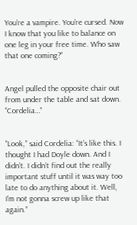You’re a vampire. You’re cursed. Now I know that you like to balance on one leg in your free time. Who saw that one coming?”


Angel pulled the opposite chair out from under the table and sat down. “Cordelia…”


“Look,” said Cordelia: “It’s like this. I thought I had Doyle down. And I didn’t. I didn’t find out the really important stuff until it was way too late to do anything about it. Well, I’m not gonna screw up like that again.”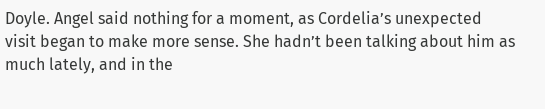Doyle. Angel said nothing for a moment, as Cordelia’s unexpected visit began to make more sense. She hadn’t been talking about him as much lately, and in the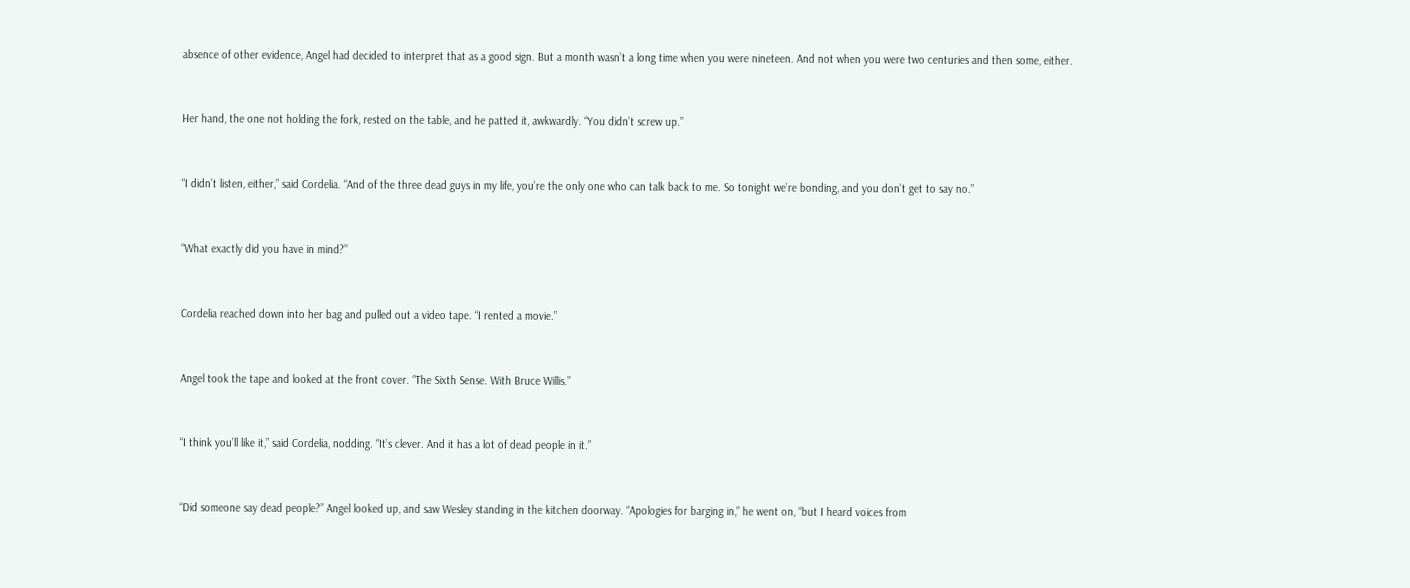absence of other evidence, Angel had decided to interpret that as a good sign. But a month wasn’t a long time when you were nineteen. And not when you were two centuries and then some, either.


Her hand, the one not holding the fork, rested on the table, and he patted it, awkwardly. “You didn’t screw up.”


“I didn’t listen, either,” said Cordelia. “And of the three dead guys in my life, you’re the only one who can talk back to me. So tonight we’re bonding, and you don’t get to say no.”


“What exactly did you have in mind?”


Cordelia reached down into her bag and pulled out a video tape. “I rented a movie.”


Angel took the tape and looked at the front cover. “The Sixth Sense. With Bruce Willis.”


“I think you’ll like it,” said Cordelia, nodding. “It’s clever. And it has a lot of dead people in it.”


“Did someone say dead people?” Angel looked up, and saw Wesley standing in the kitchen doorway. “Apologies for barging in,” he went on, “but I heard voices from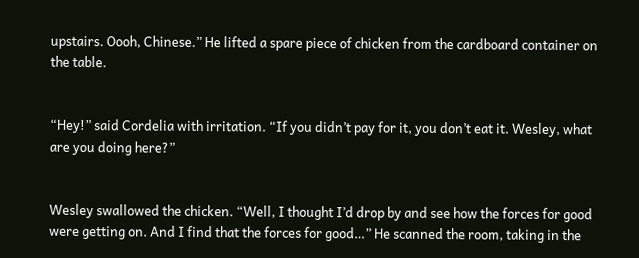upstairs. Oooh, Chinese.” He lifted a spare piece of chicken from the cardboard container on the table.


“Hey!” said Cordelia with irritation. “If you didn’t pay for it, you don’t eat it. Wesley, what are you doing here?”


Wesley swallowed the chicken. “Well, I thought I’d drop by and see how the forces for good were getting on. And I find that the forces for good…” He scanned the room, taking in the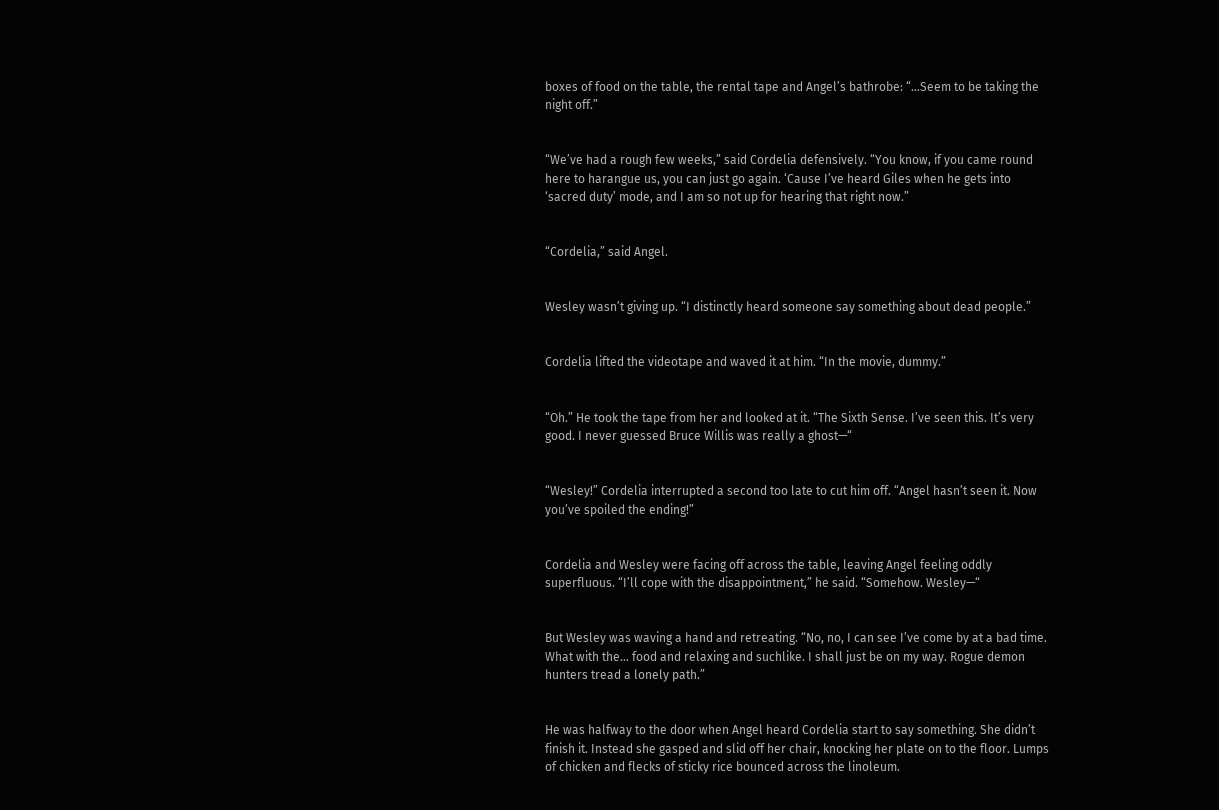boxes of food on the table, the rental tape and Angel’s bathrobe: “…Seem to be taking the night off.”


“We’ve had a rough few weeks,” said Cordelia defensively. “You know, if you came round here to harangue us, you can just go again. ‘Cause I’ve heard Giles when he gets into ‘sacred duty’ mode, and I am so not up for hearing that right now.”


“Cordelia,” said Angel.


Wesley wasn’t giving up. “I distinctly heard someone say something about dead people.”


Cordelia lifted the videotape and waved it at him. “In the movie, dummy.”


“Oh.” He took the tape from her and looked at it. “The Sixth Sense. I’ve seen this. It’s very good. I never guessed Bruce Willis was really a ghost—“


“Wesley!” Cordelia interrupted a second too late to cut him off. “Angel hasn’t seen it. Now you’ve spoiled the ending!”


Cordelia and Wesley were facing off across the table, leaving Angel feeling oddly superfluous. “I’ll cope with the disappointment,” he said. “Somehow. Wesley—“


But Wesley was waving a hand and retreating. “No, no, I can see I’ve come by at a bad time. What with the… food and relaxing and suchlike. I shall just be on my way. Rogue demon hunters tread a lonely path.”


He was halfway to the door when Angel heard Cordelia start to say something. She didn’t finish it. Instead she gasped and slid off her chair, knocking her plate on to the floor. Lumps of chicken and flecks of sticky rice bounced across the linoleum.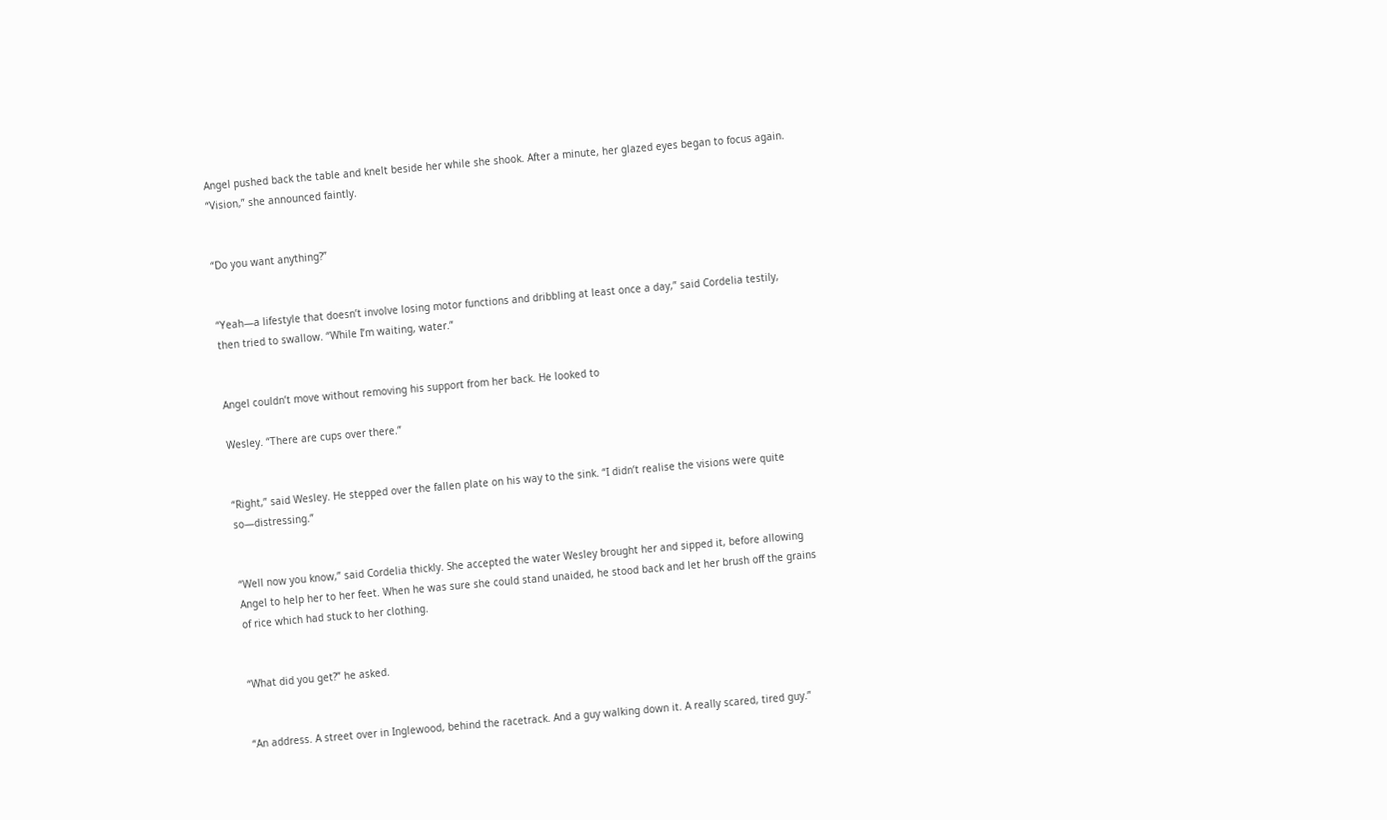Angel pushed back the table and knelt beside her while she shook. After a minute, her glazed eyes began to focus again. “Vision,” she announced faintly.


“Do you want anything?”


“Yeah—a lifestyle that doesn’t involve losing motor functions and dribbling at least once a day,” said Cordelia testily, then tried to swallow. “While I’m waiting, water.”


Angel couldn’t move without removing his support from her back. He looked to

Wesley. “There are cups over there.”


“Right,” said Wesley. He stepped over the fallen plate on his way to the sink. “I didn’t realise the visions were quite so—distressing.”


“Well now you know,” said Cordelia thickly. She accepted the water Wesley brought her and sipped it, before allowing Angel to help her to her feet. When he was sure she could stand unaided, he stood back and let her brush off the grains of rice which had stuck to her clothing.


“What did you get?” he asked.


“An address. A street over in Inglewood, behind the racetrack. And a guy walking down it. A really scared, tired guy.”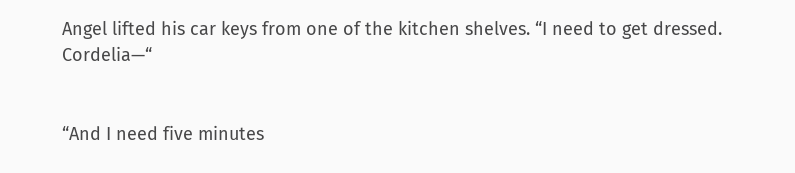Angel lifted his car keys from one of the kitchen shelves. “I need to get dressed. Cordelia—“


“And I need five minutes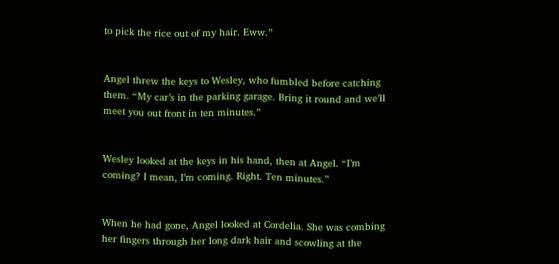to pick the rice out of my hair. Eww.”


Angel threw the keys to Wesley, who fumbled before catching them. “My car’s in the parking garage. Bring it round and we’ll meet you out front in ten minutes.”


Wesley looked at the keys in his hand, then at Angel. “I’m coming? I mean, I’m coming. Right. Ten minutes.”


When he had gone, Angel looked at Cordelia. She was combing her fingers through her long dark hair and scowling at the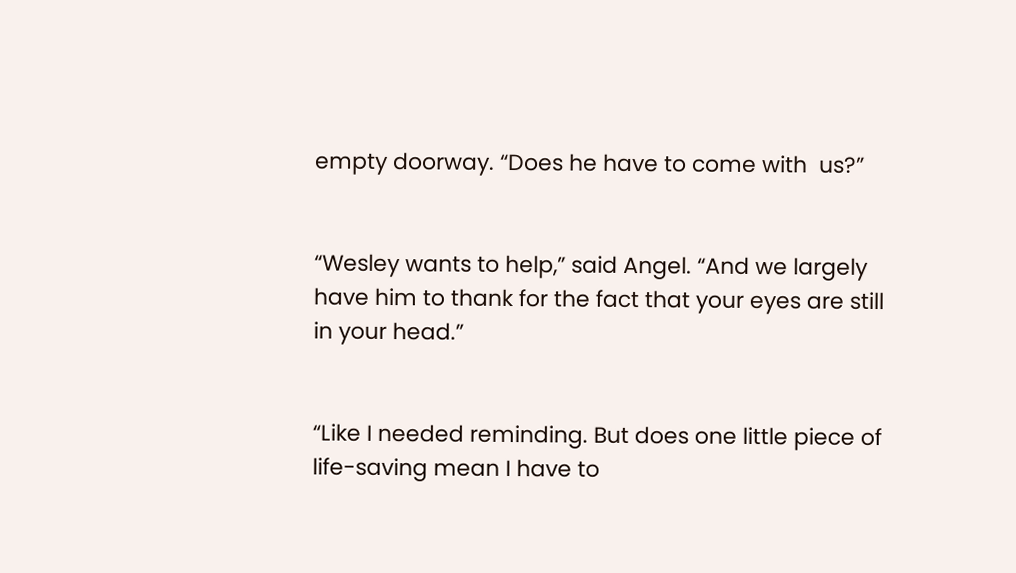empty doorway. “Does he have to come with  us?”


“Wesley wants to help,” said Angel. “And we largely have him to thank for the fact that your eyes are still in your head.”


“Like I needed reminding. But does one little piece of life-saving mean I have to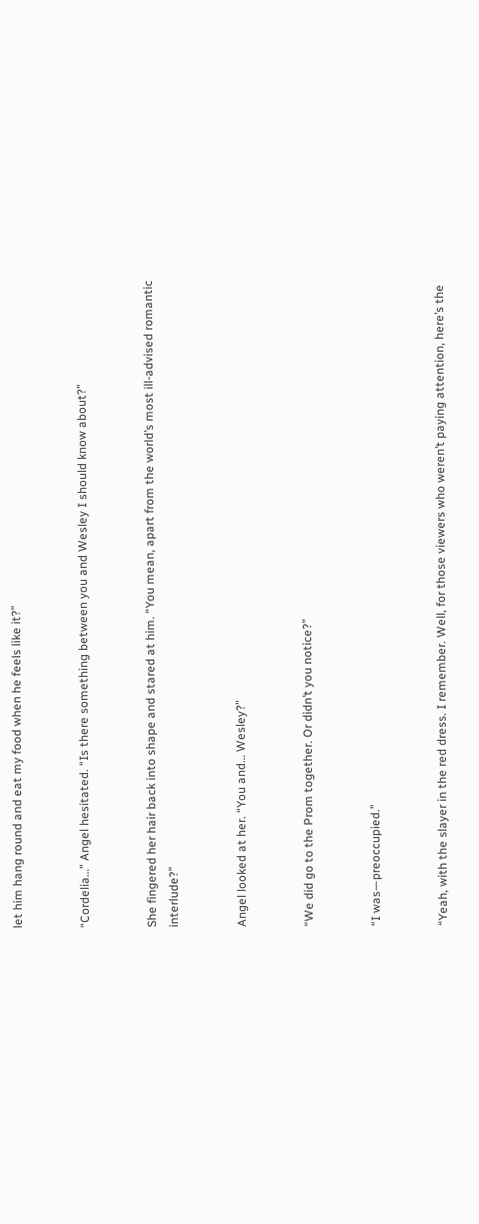let him hang round and eat my food when he feels like it?”


“Cordelia…” Angel hesitated. “Is there something between you and Wesley I should know about?”


She fingered her hair back into shape and stared at him. “You mean, apart from the world’s most ill-advised romantic interlude?”


Angel looked at her. “You and… Wesley?”


“We did go to the Prom together. Or didn’t you notice?”


“I was—preoccupied.”


“Yeah, with the slayer in the red dress. I remember. Well, for those viewers who weren’t paying attention, here’s the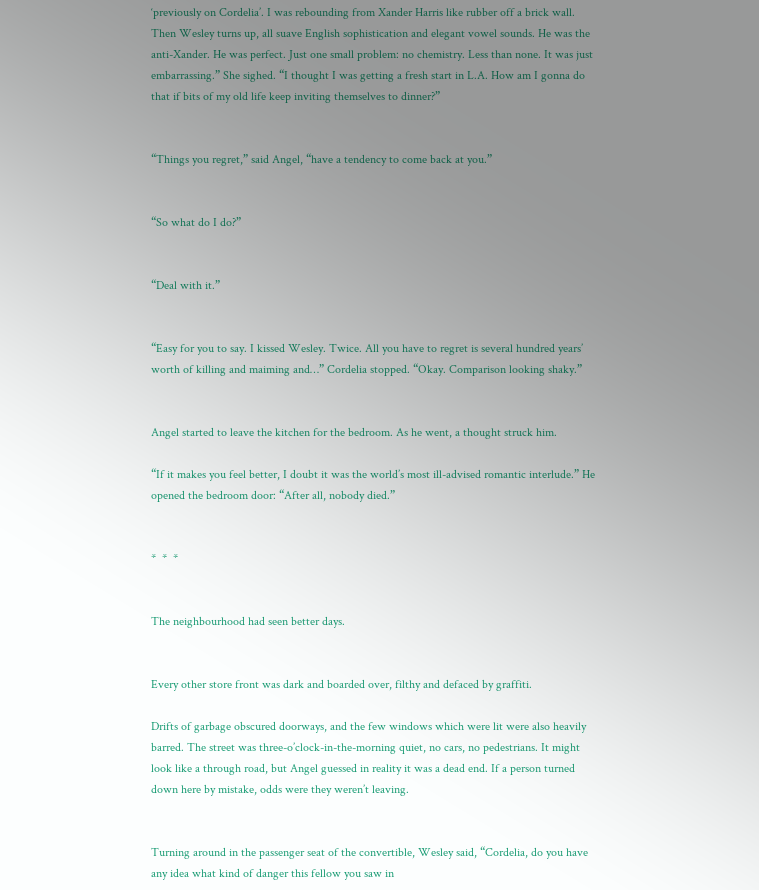‘previously on Cordelia’. I was rebounding from Xander Harris like rubber off a brick wall. Then Wesley turns up, all suave English sophistication and elegant vowel sounds. He was the anti-Xander. He was perfect. Just one small problem: no chemistry. Less than none. It was just embarrassing.” She sighed. “I thought I was getting a fresh start in L.A. How am I gonna do that if bits of my old life keep inviting themselves to dinner?”


“Things you regret,” said Angel, “have a tendency to come back at you.”


“So what do I do?”


“Deal with it.”


“Easy for you to say. I kissed Wesley. Twice. All you have to regret is several hundred years’ worth of killing and maiming and…” Cordelia stopped. “Okay. Comparison looking shaky.”


Angel started to leave the kitchen for the bedroom. As he went, a thought struck him.

“If it makes you feel better, I doubt it was the world’s most ill-advised romantic interlude.” He opened the bedroom door: “After all, nobody died.”


*  *  *


The neighbourhood had seen better days.


Every other store front was dark and boarded over, filthy and defaced by graffiti.

Drifts of garbage obscured doorways, and the few windows which were lit were also heavily barred. The street was three-o’clock-in-the-morning quiet, no cars, no pedestrians. It might look like a through road, but Angel guessed in reality it was a dead end. If a person turned down here by mistake, odds were they weren’t leaving.


Turning around in the passenger seat of the convertible, Wesley said, “Cordelia, do you have any idea what kind of danger this fellow you saw in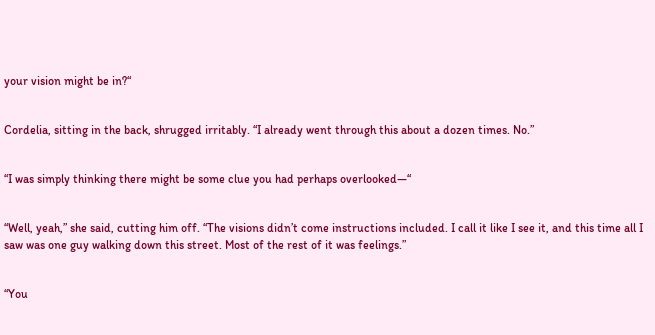your vision might be in?“


Cordelia, sitting in the back, shrugged irritably. “I already went through this about a dozen times. No.”


“I was simply thinking there might be some clue you had perhaps overlooked—“


“Well, yeah,” she said, cutting him off. “The visions didn’t come instructions included. I call it like I see it, and this time all I saw was one guy walking down this street. Most of the rest of it was feelings.”


“You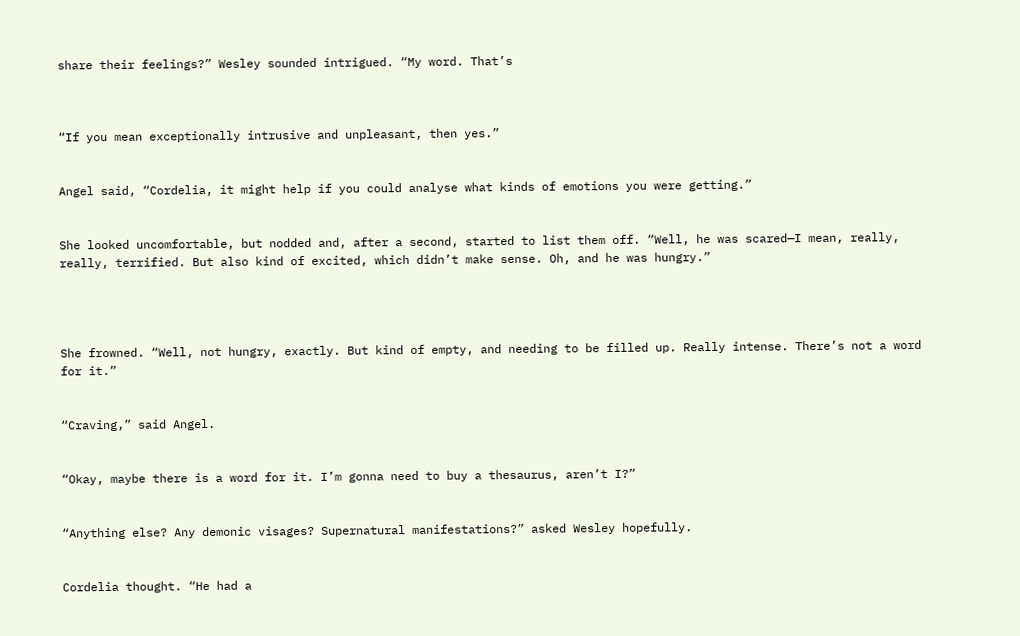share their feelings?” Wesley sounded intrigued. “My word. That’s



“If you mean exceptionally intrusive and unpleasant, then yes.”


Angel said, “Cordelia, it might help if you could analyse what kinds of emotions you were getting.”


She looked uncomfortable, but nodded and, after a second, started to list them off. “Well, he was scared—I mean, really, really, terrified. But also kind of excited, which didn’t make sense. Oh, and he was hungry.”




She frowned. “Well, not hungry, exactly. But kind of empty, and needing to be filled up. Really intense. There’s not a word for it.”


“Craving,” said Angel.


“Okay, maybe there is a word for it. I’m gonna need to buy a thesaurus, aren’t I?”


“Anything else? Any demonic visages? Supernatural manifestations?” asked Wesley hopefully.


Cordelia thought. “He had a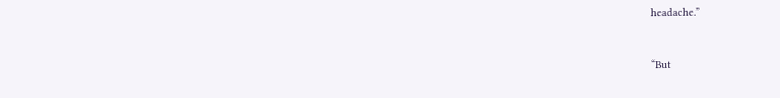headache.”


“But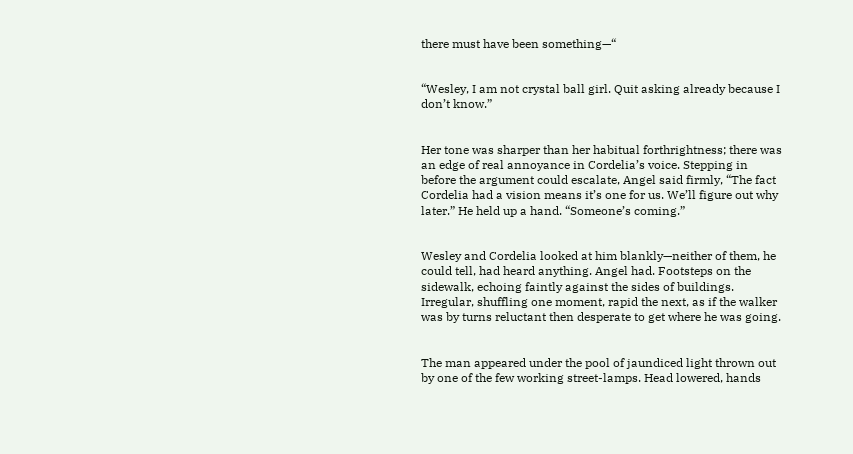there must have been something—“


“Wesley, I am not crystal ball girl. Quit asking already because I don’t know.”


Her tone was sharper than her habitual forthrightness; there was an edge of real annoyance in Cordelia’s voice. Stepping in before the argument could escalate, Angel said firmly, “The fact Cordelia had a vision means it’s one for us. We’ll figure out why later.” He held up a hand. “Someone’s coming.”


Wesley and Cordelia looked at him blankly—neither of them, he could tell, had heard anything. Angel had. Footsteps on the sidewalk, echoing faintly against the sides of buildings. Irregular, shuffling one moment, rapid the next, as if the walker was by turns reluctant then desperate to get where he was going.


The man appeared under the pool of jaundiced light thrown out by one of the few working street-lamps. Head lowered, hands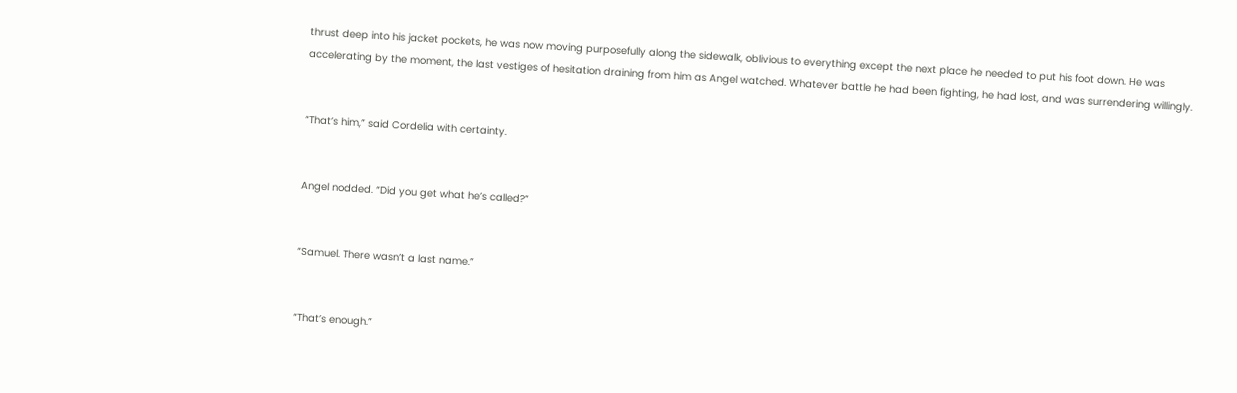thrust deep into his jacket pockets, he was now moving purposefully along the sidewalk, oblivious to everything except the next place he needed to put his foot down. He was accelerating by the moment, the last vestiges of hesitation draining from him as Angel watched. Whatever battle he had been fighting, he had lost, and was surrendering willingly.


“That’s him,” said Cordelia with certainty.


Angel nodded. “Did you get what he’s called?”


“Samuel. There wasn’t a last name.”


“That’s enough.”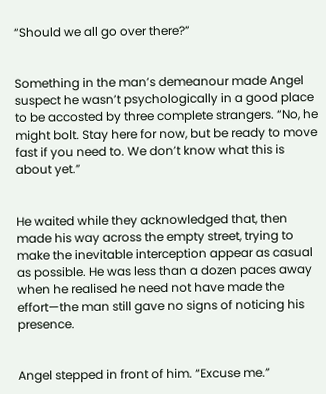“Should we all go over there?”


Something in the man’s demeanour made Angel suspect he wasn’t psychologically in a good place to be accosted by three complete strangers. “No, he might bolt. Stay here for now, but be ready to move fast if you need to. We don’t know what this is about yet.”


He waited while they acknowledged that, then made his way across the empty street, trying to make the inevitable interception appear as casual as possible. He was less than a dozen paces away when he realised he need not have made the effort—the man still gave no signs of noticing his presence.


Angel stepped in front of him. “Excuse me.”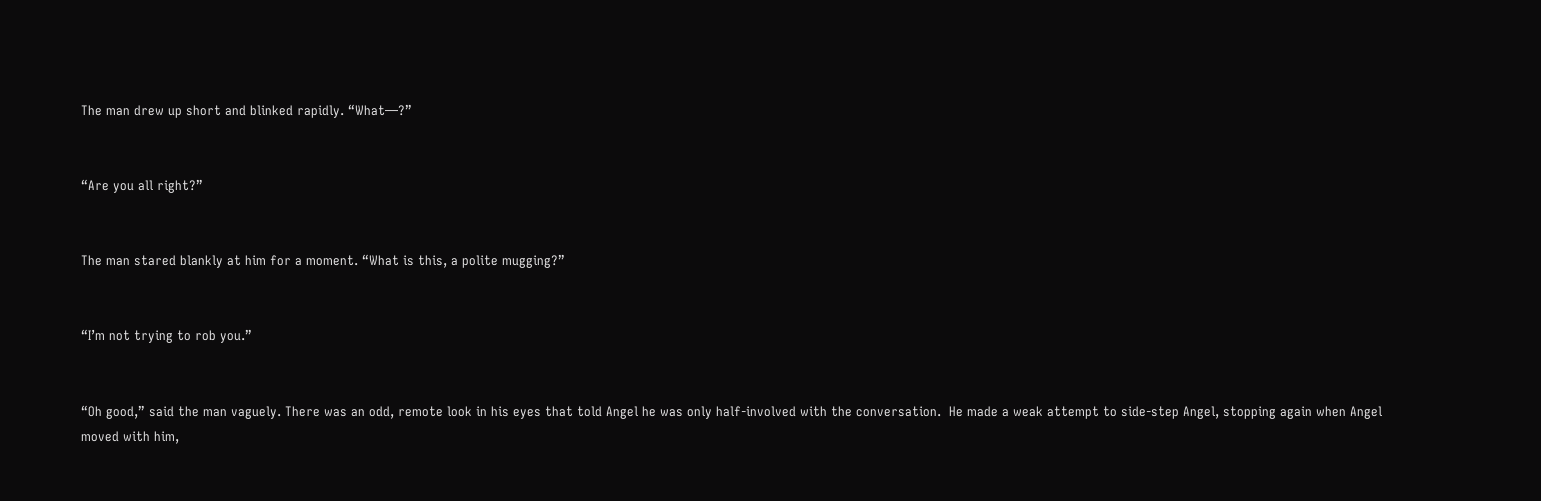The man drew up short and blinked rapidly. “What—?”


“Are you all right?”


The man stared blankly at him for a moment. “What is this, a polite mugging?”


“I’m not trying to rob you.”


“Oh good,” said the man vaguely. There was an odd, remote look in his eyes that told Angel he was only half-involved with the conversation.  He made a weak attempt to side-step Angel, stopping again when Angel moved with him,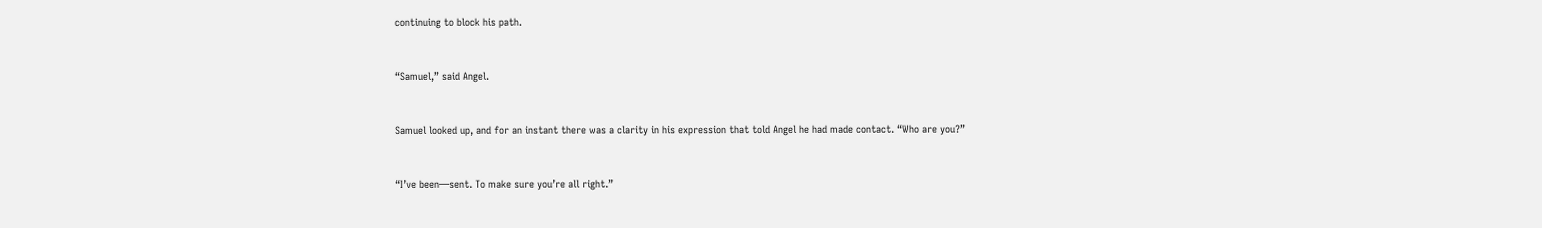continuing to block his path.


“Samuel,” said Angel.


Samuel looked up, and for an instant there was a clarity in his expression that told Angel he had made contact. “Who are you?”


“I’ve been—sent. To make sure you’re all right.”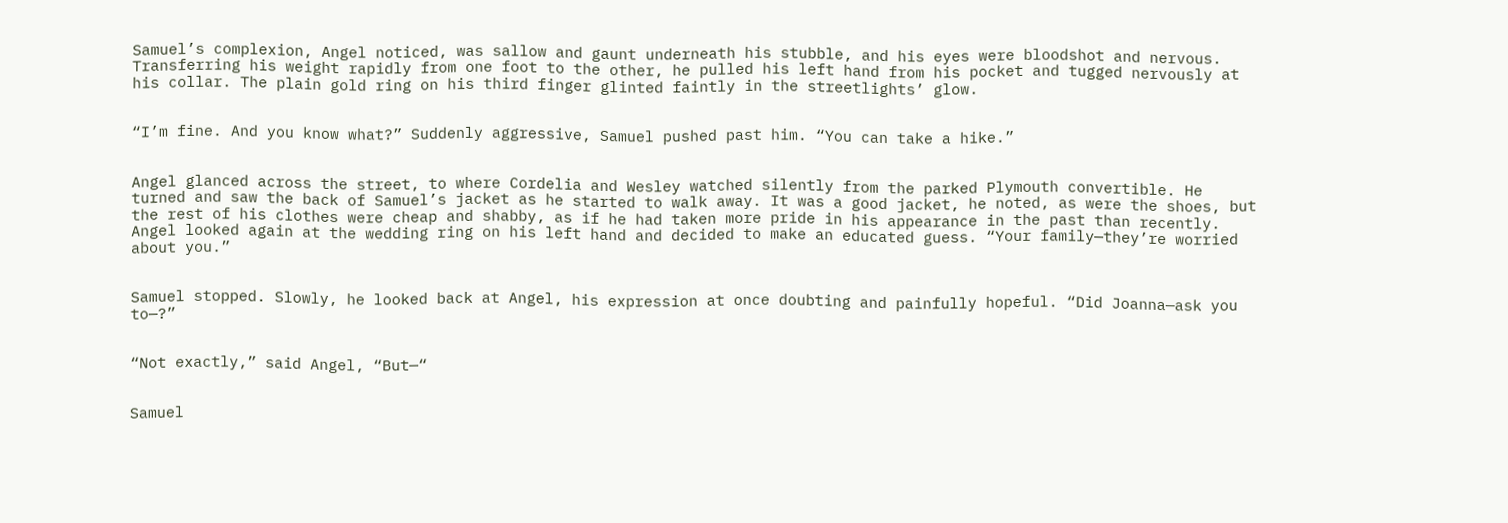Samuel’s complexion, Angel noticed, was sallow and gaunt underneath his stubble, and his eyes were bloodshot and nervous. Transferring his weight rapidly from one foot to the other, he pulled his left hand from his pocket and tugged nervously at his collar. The plain gold ring on his third finger glinted faintly in the streetlights’ glow.


“I’m fine. And you know what?” Suddenly aggressive, Samuel pushed past him. “You can take a hike.”


Angel glanced across the street, to where Cordelia and Wesley watched silently from the parked Plymouth convertible. He turned and saw the back of Samuel’s jacket as he started to walk away. It was a good jacket, he noted, as were the shoes, but the rest of his clothes were cheap and shabby, as if he had taken more pride in his appearance in the past than recently. Angel looked again at the wedding ring on his left hand and decided to make an educated guess. “Your family—they’re worried about you.”


Samuel stopped. Slowly, he looked back at Angel, his expression at once doubting and painfully hopeful. “Did Joanna—ask you to—?”


“Not exactly,” said Angel, “But—“


Samuel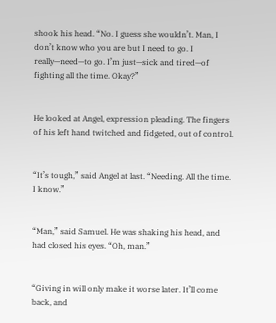shook his head. “No. I guess she wouldn’t. Man, I don’t know who you are but I need to go. I really—need—to go. I’m just—sick and tired—of fighting all the time. Okay?”


He looked at Angel, expression pleading. The fingers of his left hand twitched and fidgeted, out of control.


“It’s tough,” said Angel at last. “Needing. All the time. I know.”


“Man,” said Samuel. He was shaking his head, and had closed his eyes. “Oh, man.”


“Giving in will only make it worse later. It’ll come back, and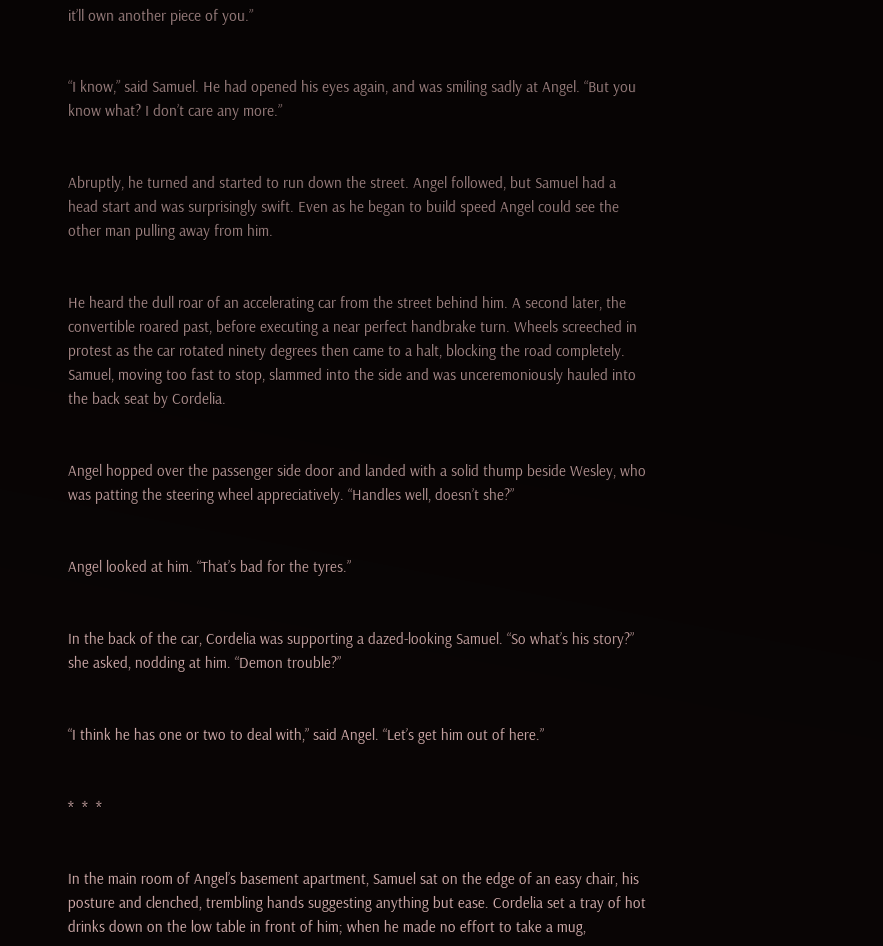it’ll own another piece of you.”


“I know,” said Samuel. He had opened his eyes again, and was smiling sadly at Angel. “But you know what? I don’t care any more.”


Abruptly, he turned and started to run down the street. Angel followed, but Samuel had a head start and was surprisingly swift. Even as he began to build speed Angel could see the other man pulling away from him.


He heard the dull roar of an accelerating car from the street behind him. A second later, the convertible roared past, before executing a near perfect handbrake turn. Wheels screeched in protest as the car rotated ninety degrees then came to a halt, blocking the road completely. Samuel, moving too fast to stop, slammed into the side and was unceremoniously hauled into the back seat by Cordelia.


Angel hopped over the passenger side door and landed with a solid thump beside Wesley, who was patting the steering wheel appreciatively. “Handles well, doesn’t she?”


Angel looked at him. “That’s bad for the tyres.”


In the back of the car, Cordelia was supporting a dazed-looking Samuel. “So what’s his story?” she asked, nodding at him. “Demon trouble?”


“I think he has one or two to deal with,” said Angel. “Let’s get him out of here.”


*  *  *


In the main room of Angel’s basement apartment, Samuel sat on the edge of an easy chair, his posture and clenched, trembling hands suggesting anything but ease. Cordelia set a tray of hot drinks down on the low table in front of him; when he made no effort to take a mug,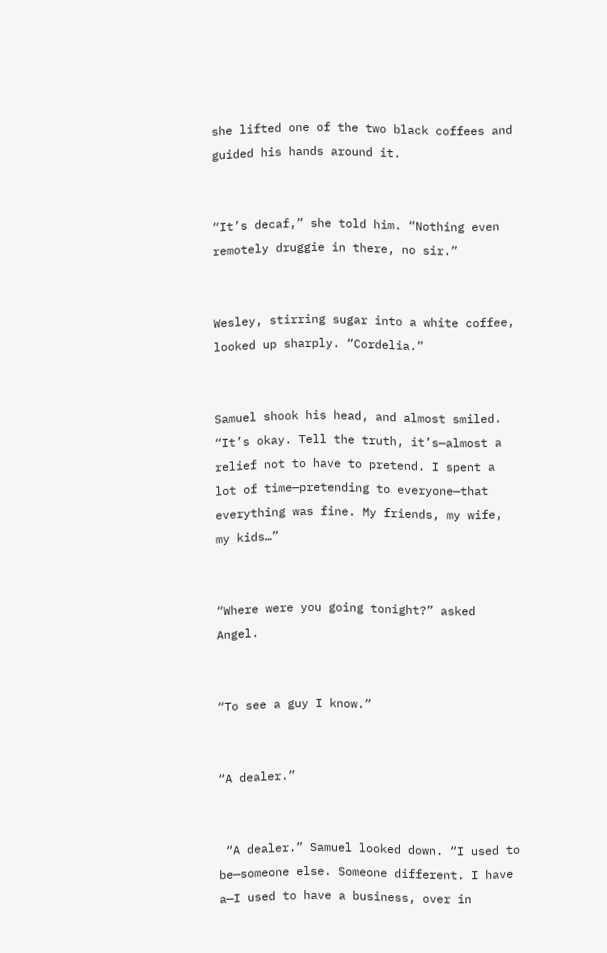she lifted one of the two black coffees and guided his hands around it.


“It’s decaf,” she told him. “Nothing even remotely druggie in there, no sir.”


Wesley, stirring sugar into a white coffee, looked up sharply. “Cordelia.”


Samuel shook his head, and almost smiled. “It’s okay. Tell the truth, it’s—almost a relief not to have to pretend. I spent a lot of time—pretending to everyone—that everything was fine. My friends, my wife, my kids…”


“Where were you going tonight?” asked Angel.


“To see a guy I know.”


“A dealer.”


 “A dealer.” Samuel looked down. “I used to be—someone else. Someone different. I have a—I used to have a business, over in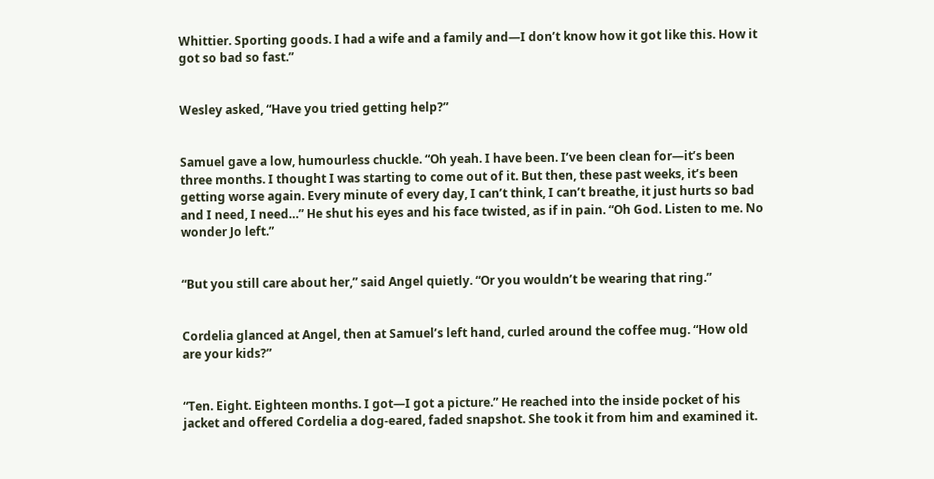Whittier. Sporting goods. I had a wife and a family and—I don’t know how it got like this. How it got so bad so fast.”


Wesley asked, “Have you tried getting help?”


Samuel gave a low, humourless chuckle. “Oh yeah. I have been. I’ve been clean for—it’s been three months. I thought I was starting to come out of it. But then, these past weeks, it’s been getting worse again. Every minute of every day, I can’t think, I can’t breathe, it just hurts so bad and I need, I need…” He shut his eyes and his face twisted, as if in pain. “Oh God. Listen to me. No wonder Jo left.”


“But you still care about her,” said Angel quietly. “Or you wouldn’t be wearing that ring.”


Cordelia glanced at Angel, then at Samuel’s left hand, curled around the coffee mug. “How old are your kids?”


“Ten. Eight. Eighteen months. I got—I got a picture.” He reached into the inside pocket of his jacket and offered Cordelia a dog-eared, faded snapshot. She took it from him and examined it.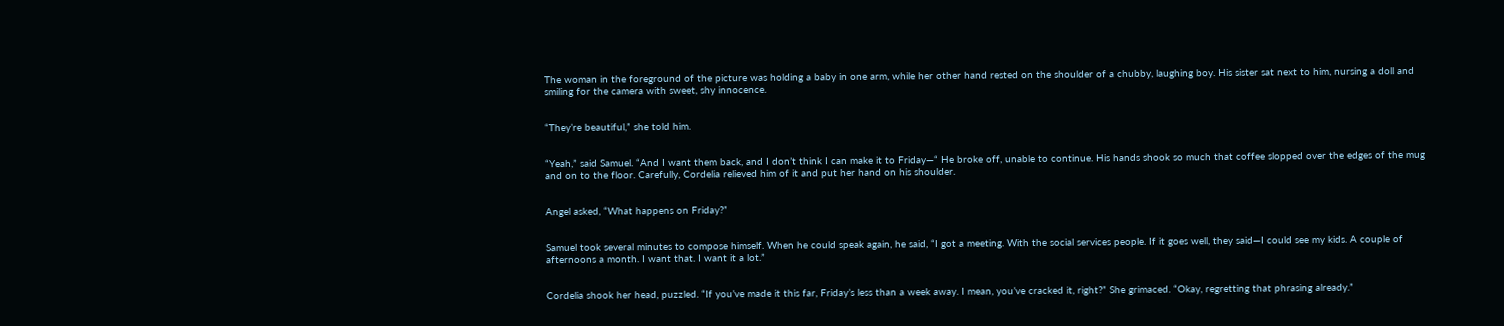The woman in the foreground of the picture was holding a baby in one arm, while her other hand rested on the shoulder of a chubby, laughing boy. His sister sat next to him, nursing a doll and smiling for the camera with sweet, shy innocence.


“They’re beautiful,” she told him.


“Yeah,” said Samuel. “And I want them back, and I don’t think I can make it to Friday—“ He broke off, unable to continue. His hands shook so much that coffee slopped over the edges of the mug and on to the floor. Carefully, Cordelia relieved him of it and put her hand on his shoulder.


Angel asked, “What happens on Friday?”


Samuel took several minutes to compose himself. When he could speak again, he said, “I got a meeting. With the social services people. If it goes well, they said—I could see my kids. A couple of afternoons a month. I want that. I want it a lot.”


Cordelia shook her head, puzzled. “If you’ve made it this far, Friday’s less than a week away. I mean, you’ve cracked it, right?” She grimaced. “Okay, regretting that phrasing already.”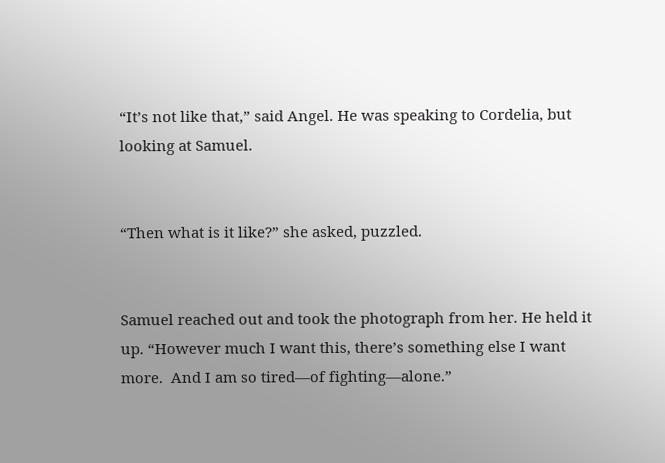“It’s not like that,” said Angel. He was speaking to Cordelia, but looking at Samuel.


“Then what is it like?” she asked, puzzled.


Samuel reached out and took the photograph from her. He held it up. “However much I want this, there’s something else I want more.  And I am so tired—of fighting—alone.”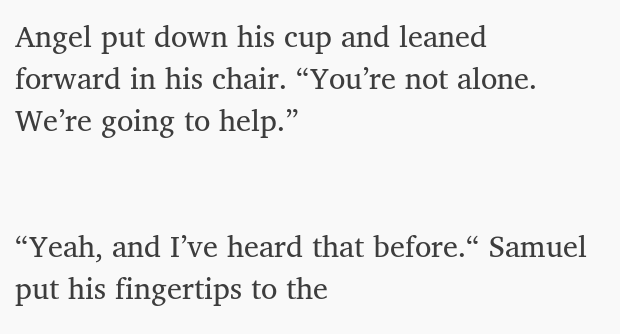Angel put down his cup and leaned forward in his chair. “You’re not alone. We’re going to help.”


“Yeah, and I’ve heard that before.“ Samuel put his fingertips to the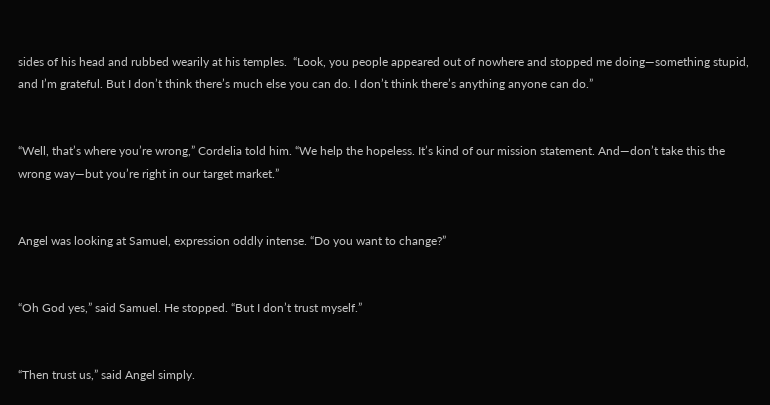sides of his head and rubbed wearily at his temples.  “Look, you people appeared out of nowhere and stopped me doing—something stupid, and I’m grateful. But I don’t think there’s much else you can do. I don’t think there’s anything anyone can do.”


“Well, that’s where you’re wrong,” Cordelia told him. “We help the hopeless. It’s kind of our mission statement. And—don’t take this the wrong way—but you’re right in our target market.”


Angel was looking at Samuel, expression oddly intense. “Do you want to change?”


“Oh God yes,” said Samuel. He stopped. “But I don’t trust myself.”


“Then trust us,” said Angel simply.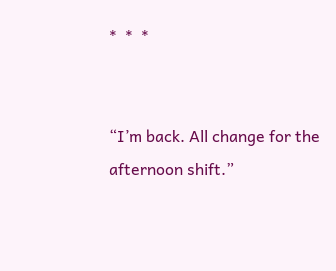*  *  *


“I’m back. All change for the afternoon shift.”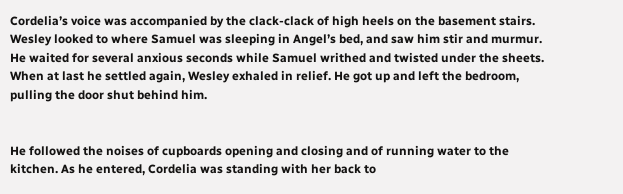Cordelia’s voice was accompanied by the clack-clack of high heels on the basement stairs. Wesley looked to where Samuel was sleeping in Angel’s bed, and saw him stir and murmur. He waited for several anxious seconds while Samuel writhed and twisted under the sheets. When at last he settled again, Wesley exhaled in relief. He got up and left the bedroom, pulling the door shut behind him.


He followed the noises of cupboards opening and closing and of running water to the kitchen. As he entered, Cordelia was standing with her back to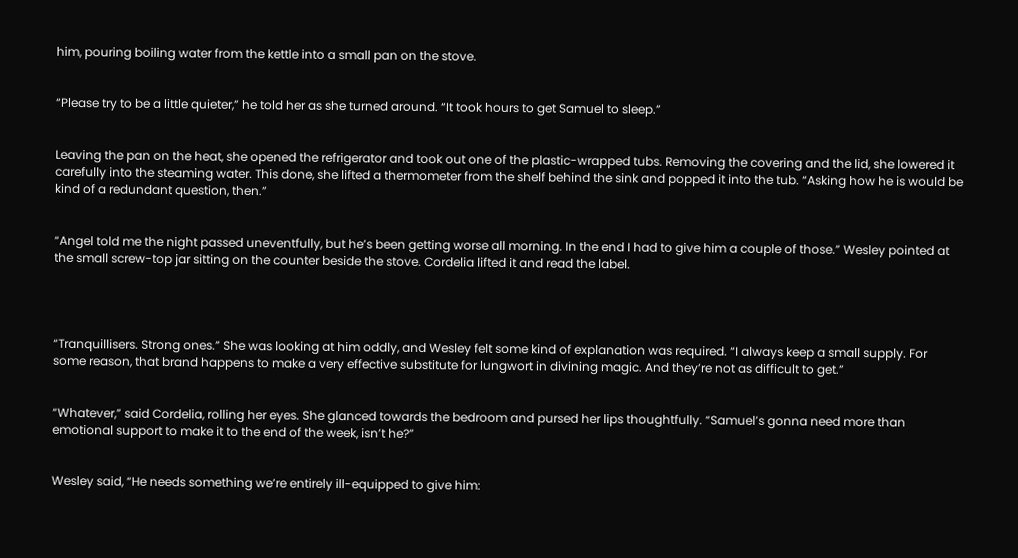him, pouring boiling water from the kettle into a small pan on the stove.


“Please try to be a little quieter,” he told her as she turned around. “It took hours to get Samuel to sleep.”


Leaving the pan on the heat, she opened the refrigerator and took out one of the plastic-wrapped tubs. Removing the covering and the lid, she lowered it carefully into the steaming water. This done, she lifted a thermometer from the shelf behind the sink and popped it into the tub. “Asking how he is would be kind of a redundant question, then.”


“Angel told me the night passed uneventfully, but he’s been getting worse all morning. In the end I had to give him a couple of those.” Wesley pointed at the small screw-top jar sitting on the counter beside the stove. Cordelia lifted it and read the label.




“Tranquillisers. Strong ones.” She was looking at him oddly, and Wesley felt some kind of explanation was required. “I always keep a small supply. For some reason, that brand happens to make a very effective substitute for lungwort in divining magic. And they’re not as difficult to get.”


“Whatever,” said Cordelia, rolling her eyes. She glanced towards the bedroom and pursed her lips thoughtfully. “Samuel’s gonna need more than emotional support to make it to the end of the week, isn’t he?”


Wesley said, “He needs something we’re entirely ill-equipped to give him: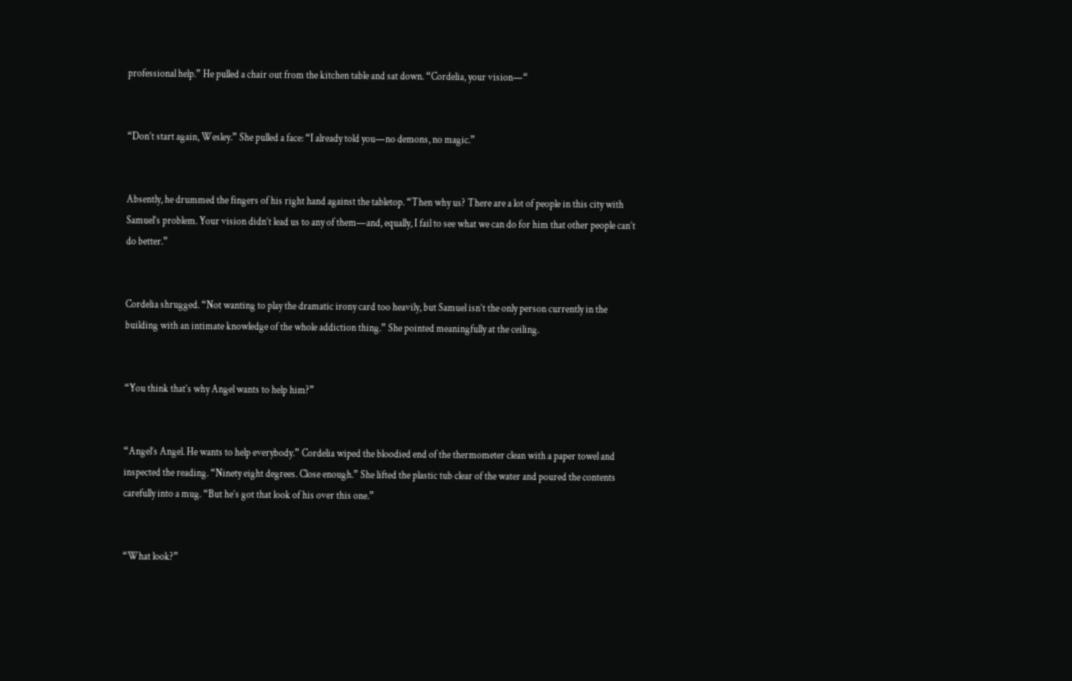professional help.” He pulled a chair out from the kitchen table and sat down. “Cordelia, your vision—“


“Don’t start again, Wesley.” She pulled a face: “I already told you—no demons, no magic.”


Absently, he drummed the fingers of his right hand against the tabletop. “Then why us? There are a lot of people in this city with Samuel’s problem. Your vision didn’t lead us to any of them—and, equally, I fail to see what we can do for him that other people can’t do better.”


Cordelia shrugged. “Not wanting to play the dramatic irony card too heavily, but Samuel isn’t the only person currently in the building with an intimate knowledge of the whole addiction thing.” She pointed meaningfully at the ceiling.


“You think that’s why Angel wants to help him?”


“Angel’s Angel. He wants to help everybody.” Cordelia wiped the bloodied end of the thermometer clean with a paper towel and inspected the reading. “Ninety eight degrees. Close enough.” She lifted the plastic tub clear of the water and poured the contents carefully into a mug. “But he’s got that look of his over this one.”


“What look?”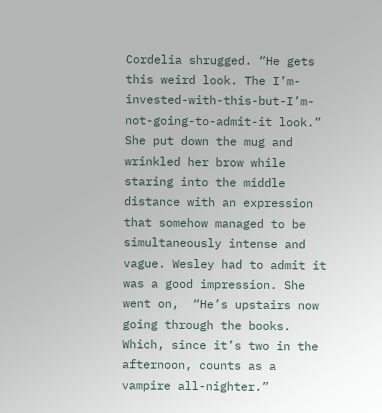Cordelia shrugged. “He gets this weird look. The I’m-invested-with-this-but-I’m-not-going-to-admit-it look.” She put down the mug and wrinkled her brow while staring into the middle distance with an expression that somehow managed to be simultaneously intense and vague. Wesley had to admit it was a good impression. She went on,  “He’s upstairs now going through the books. Which, since it’s two in the afternoon, counts as a vampire all-nighter.”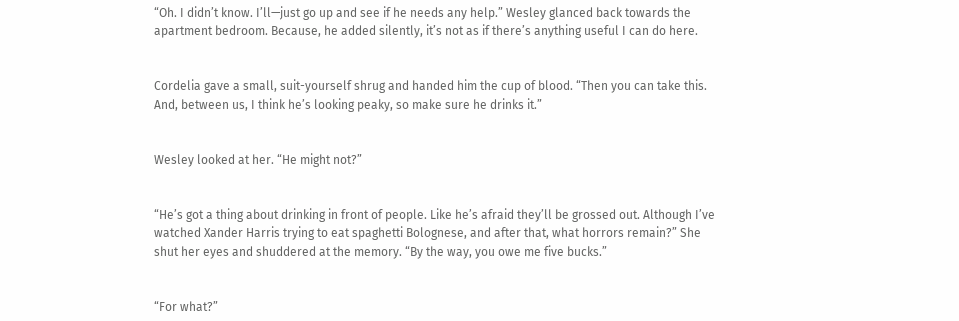“Oh. I didn’t know. I’ll—just go up and see if he needs any help.” Wesley glanced back towards the apartment bedroom. Because, he added silently, it’s not as if there’s anything useful I can do here.


Cordelia gave a small, suit-yourself shrug and handed him the cup of blood. “Then you can take this. And, between us, I think he’s looking peaky, so make sure he drinks it.”


Wesley looked at her. “He might not?”


“He’s got a thing about drinking in front of people. Like he’s afraid they’ll be grossed out. Although I’ve watched Xander Harris trying to eat spaghetti Bolognese, and after that, what horrors remain?” She shut her eyes and shuddered at the memory. “By the way, you owe me five bucks.”


“For what?”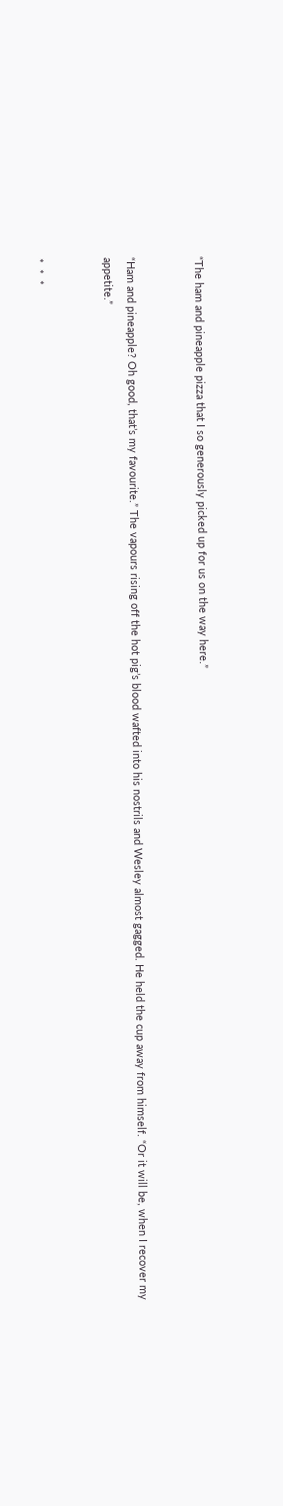“The ham and pineapple pizza that I so generously picked up for us on the way here.”


“Ham and pineapple? Oh good, that’s my favourite.” The vapours rising off the hot pig’s blood wafted into his nostrils and Wesley almost gagged. He held the cup away from himself. “Or it will be, when I recover my appetite.”


*  *  *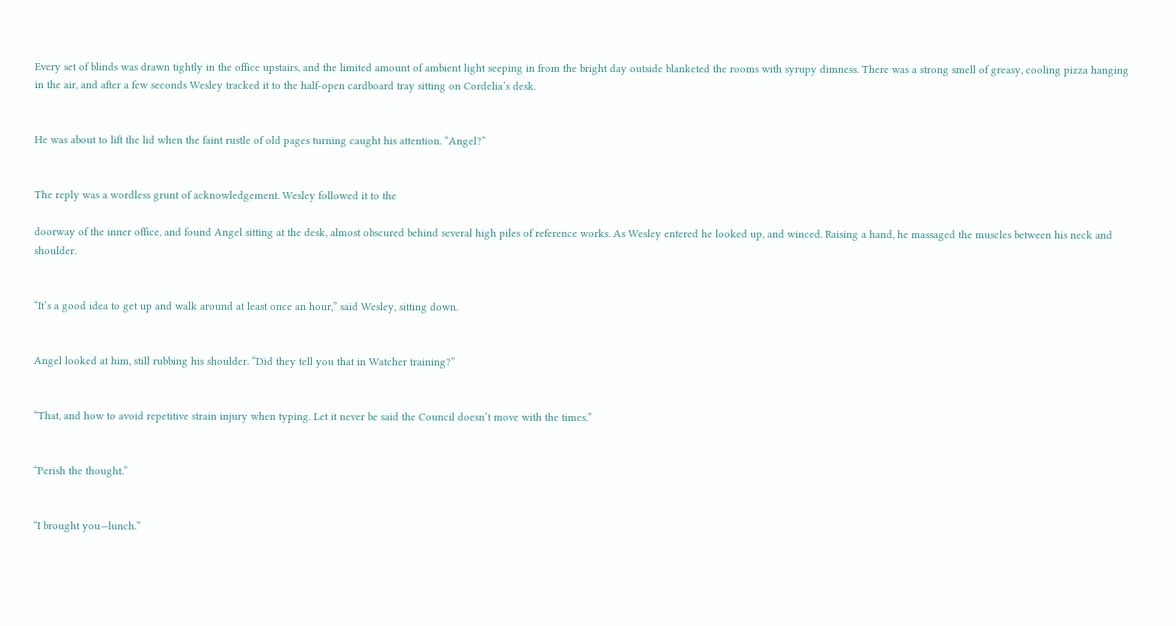Every set of blinds was drawn tightly in the office upstairs, and the limited amount of ambient light seeping in from the bright day outside blanketed the rooms with syrupy dimness. There was a strong smell of greasy, cooling pizza hanging in the air, and after a few seconds Wesley tracked it to the half-open cardboard tray sitting on Cordelia’s desk.


He was about to lift the lid when the faint rustle of old pages turning caught his attention. “Angel?”


The reply was a wordless grunt of acknowledgement. Wesley followed it to the

doorway of the inner office, and found Angel sitting at the desk, almost obscured behind several high piles of reference works. As Wesley entered he looked up, and winced. Raising a hand, he massaged the muscles between his neck and shoulder.


“It’s a good idea to get up and walk around at least once an hour,” said Wesley, sitting down.


Angel looked at him, still rubbing his shoulder. “Did they tell you that in Watcher training?”


“That, and how to avoid repetitive strain injury when typing. Let it never be said the Council doesn’t move with the times.”


“Perish the thought.”


“I brought you—lunch.”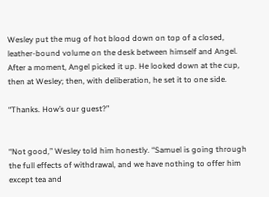Wesley put the mug of hot blood down on top of a closed, leather-bound volume on the desk between himself and Angel. After a moment, Angel picked it up. He looked down at the cup, then at Wesley; then, with deliberation, he set it to one side.

“Thanks. How’s our guest?”


“Not good,” Wesley told him honestly. “Samuel is going through the full effects of withdrawal, and we have nothing to offer him except tea and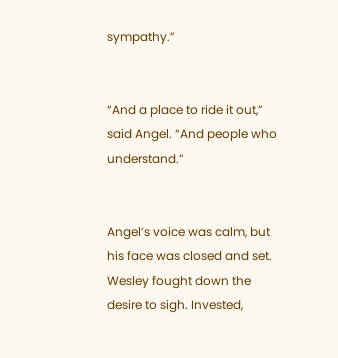sympathy.”


“And a place to ride it out,” said Angel. “And people who understand.”


Angel’s voice was calm, but his face was closed and set. Wesley fought down the desire to sigh. Invested,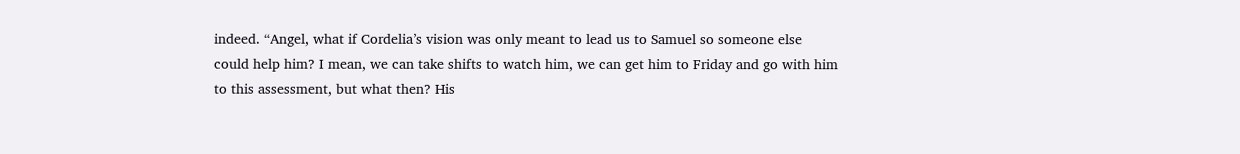indeed. “Angel, what if Cordelia’s vision was only meant to lead us to Samuel so someone else could help him? I mean, we can take shifts to watch him, we can get him to Friday and go with him to this assessment, but what then? His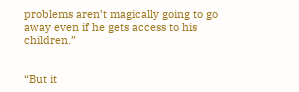problems aren’t magically going to go away even if he gets access to his children.”


“But it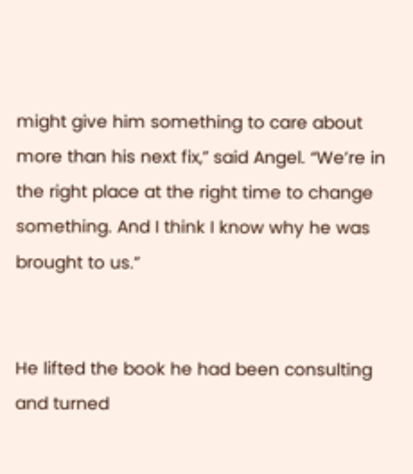might give him something to care about more than his next fix,” said Angel. “We’re in the right place at the right time to change something. And I think I know why he was brought to us.”


He lifted the book he had been consulting and turned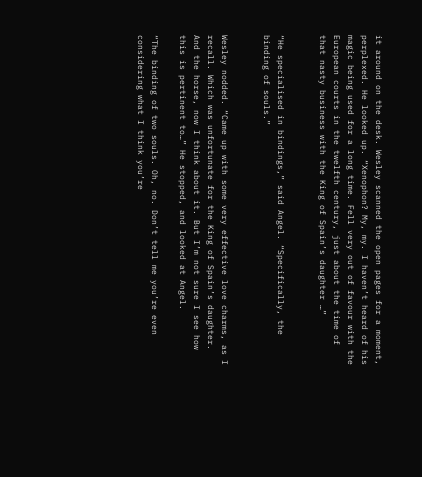it around on the desk. Wesley scanned the open pages for a moment, perplexed. He looked up. “Xenophon? My, my. I haven’t heard of his magic being used for a long time. Fell very out of favour with the European courts in the twelfth century, just about the time of that nasty business with the King of Spain’s daughter …”


“He specialised in bindings,” said Angel. “Specifically, the binding of souls.”


Wesley nodded. “Came up with some very effective love charms, as I recall. Which was unfortunate for the King of Spain’s daughter. And the horse, now I think about it. But I’m not sure I see how this is pertinent to…” He stopped, and looked at Angel.

“The binding of two souls. Oh, no. Don’t tell me you’re even considering what I think you’re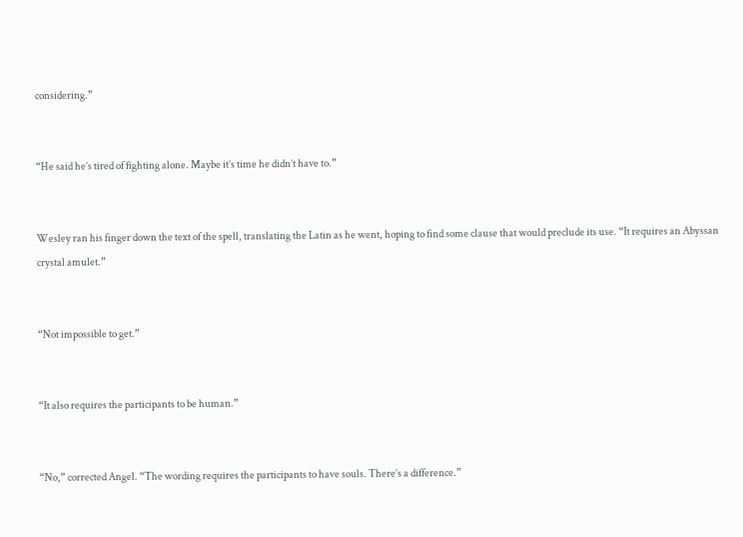considering.”


“He said he’s tired of fighting alone. Maybe it’s time he didn’t have to.”


Wesley ran his finger down the text of the spell, translating the Latin as he went, hoping to find some clause that would preclude its use. “It requires an Abyssan crystal amulet.”


“Not impossible to get.”


“It also requires the participants to be human.”


“No,” corrected Angel. “The wording requires the participants to have souls. There’s a difference.”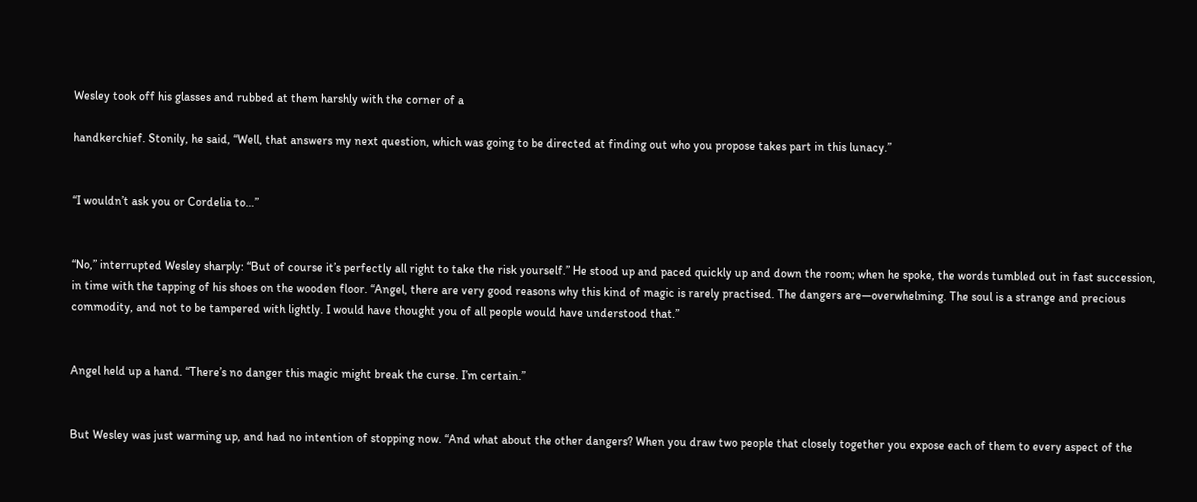Wesley took off his glasses and rubbed at them harshly with the corner of a

handkerchief. Stonily, he said, “Well, that answers my next question, which was going to be directed at finding out who you propose takes part in this lunacy.”


“I wouldn’t ask you or Cordelia to…”


“No,” interrupted Wesley sharply: “But of course it’s perfectly all right to take the risk yourself.” He stood up and paced quickly up and down the room; when he spoke, the words tumbled out in fast succession, in time with the tapping of his shoes on the wooden floor. “Angel, there are very good reasons why this kind of magic is rarely practised. The dangers are—overwhelming. The soul is a strange and precious commodity, and not to be tampered with lightly. I would have thought you of all people would have understood that.”


Angel held up a hand. “There’s no danger this magic might break the curse. I’m certain.”


But Wesley was just warming up, and had no intention of stopping now. “And what about the other dangers? When you draw two people that closely together you expose each of them to every aspect of the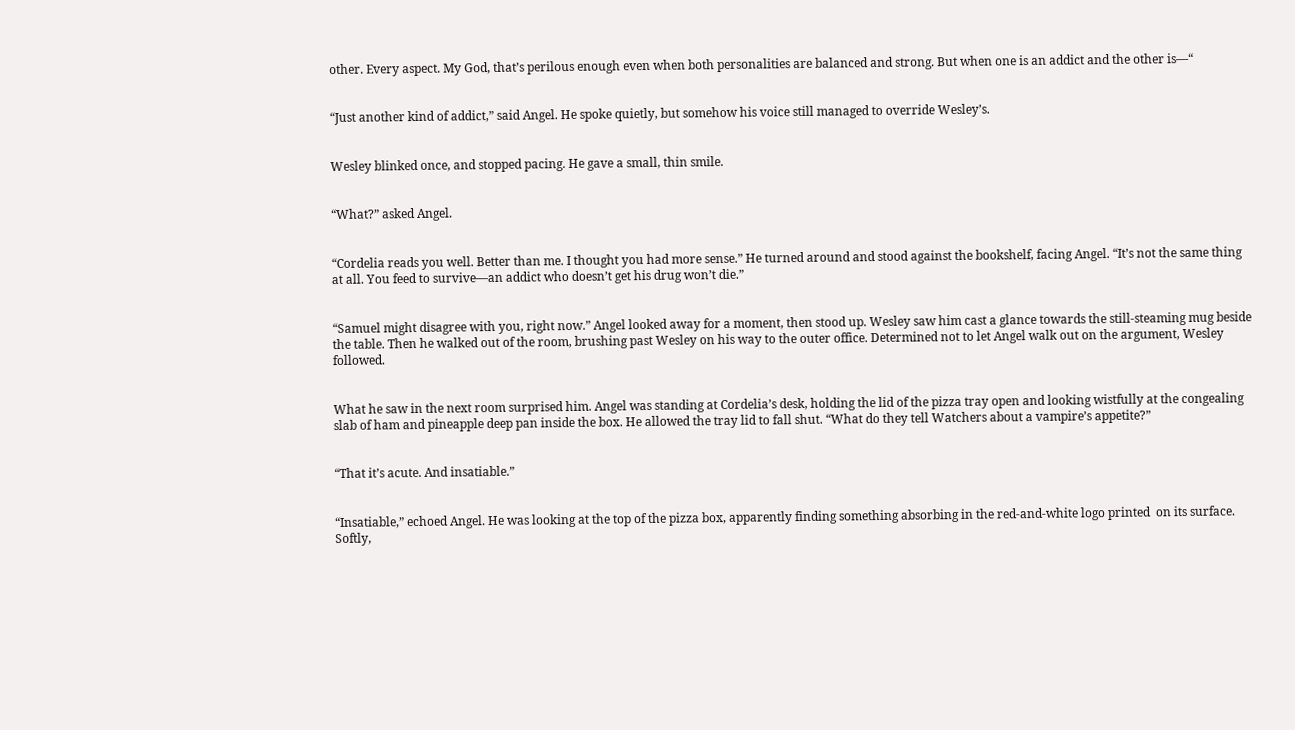other. Every aspect. My God, that’s perilous enough even when both personalities are balanced and strong. But when one is an addict and the other is—“


“Just another kind of addict,” said Angel. He spoke quietly, but somehow his voice still managed to override Wesley’s.


Wesley blinked once, and stopped pacing. He gave a small, thin smile.


“What?” asked Angel.


“Cordelia reads you well. Better than me. I thought you had more sense.” He turned around and stood against the bookshelf, facing Angel. “It’s not the same thing at all. You feed to survive—an addict who doesn’t get his drug won’t die.”


“Samuel might disagree with you, right now.” Angel looked away for a moment, then stood up. Wesley saw him cast a glance towards the still-steaming mug beside the table. Then he walked out of the room, brushing past Wesley on his way to the outer office. Determined not to let Angel walk out on the argument, Wesley followed.


What he saw in the next room surprised him. Angel was standing at Cordelia’s desk, holding the lid of the pizza tray open and looking wistfully at the congealing slab of ham and pineapple deep pan inside the box. He allowed the tray lid to fall shut. “What do they tell Watchers about a vampire’s appetite?”


“That it’s acute. And insatiable.”


“Insatiable,” echoed Angel. He was looking at the top of the pizza box, apparently finding something absorbing in the red-and-white logo printed  on its surface. Softly,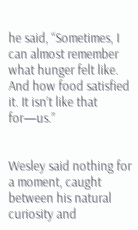he said, “Sometimes, I can almost remember what hunger felt like. And how food satisfied it. It isn’t like that for—us.”


Wesley said nothing for a moment, caught between his natural curiosity and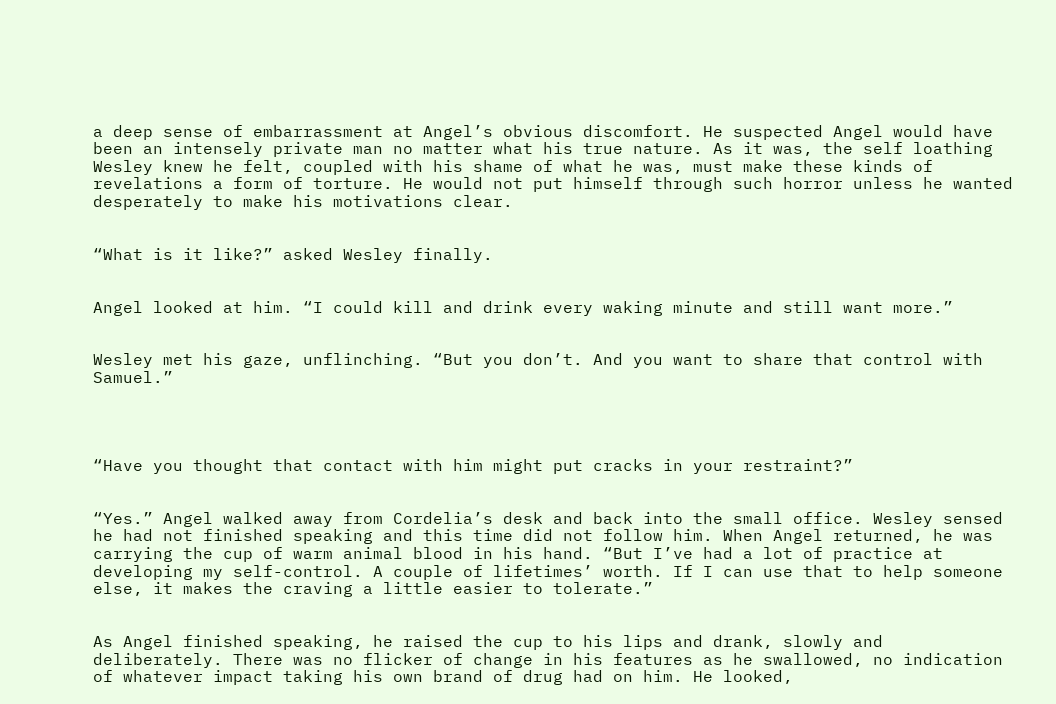a deep sense of embarrassment at Angel’s obvious discomfort. He suspected Angel would have been an intensely private man no matter what his true nature. As it was, the self loathing Wesley knew he felt, coupled with his shame of what he was, must make these kinds of revelations a form of torture. He would not put himself through such horror unless he wanted desperately to make his motivations clear.


“What is it like?” asked Wesley finally.


Angel looked at him. “I could kill and drink every waking minute and still want more.”


Wesley met his gaze, unflinching. “But you don’t. And you want to share that control with Samuel.”




“Have you thought that contact with him might put cracks in your restraint?”


“Yes.” Angel walked away from Cordelia’s desk and back into the small office. Wesley sensed he had not finished speaking and this time did not follow him. When Angel returned, he was carrying the cup of warm animal blood in his hand. “But I’ve had a lot of practice at developing my self-control. A couple of lifetimes’ worth. If I can use that to help someone else, it makes the craving a little easier to tolerate.”


As Angel finished speaking, he raised the cup to his lips and drank, slowly and deliberately. There was no flicker of change in his features as he swallowed, no indication of whatever impact taking his own brand of drug had on him. He looked,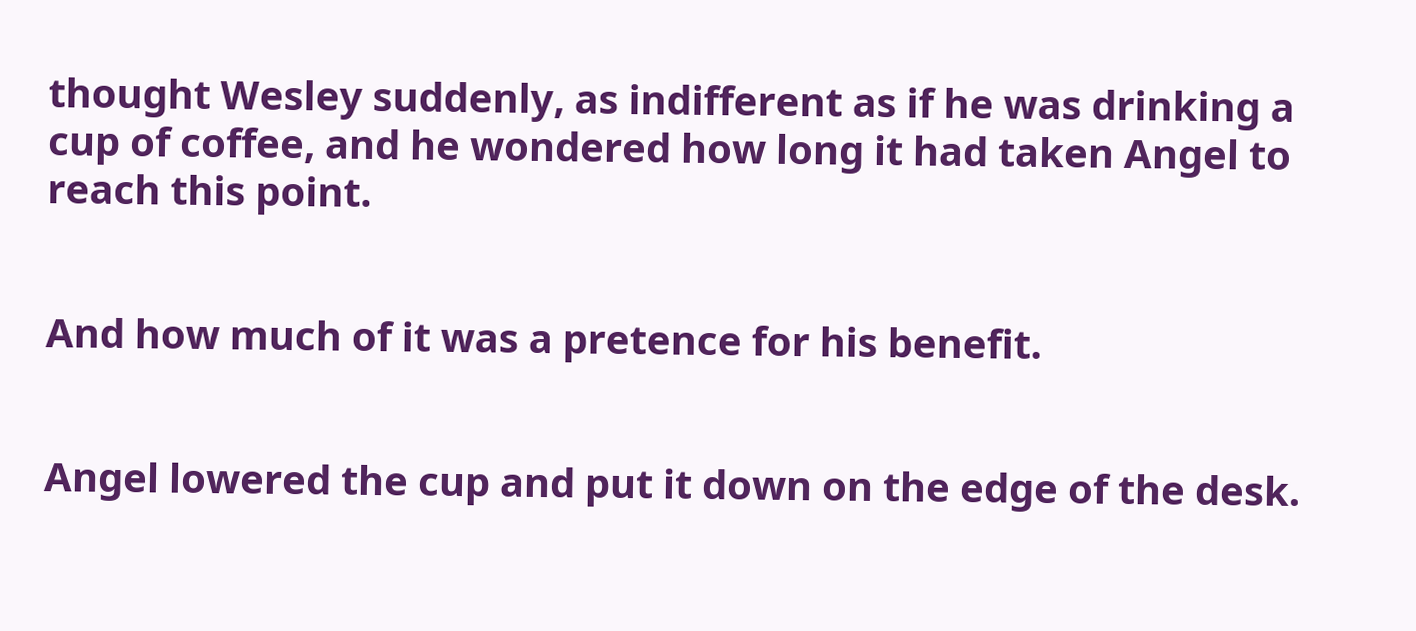thought Wesley suddenly, as indifferent as if he was drinking a cup of coffee, and he wondered how long it had taken Angel to reach this point.


And how much of it was a pretence for his benefit.


Angel lowered the cup and put it down on the edge of the desk.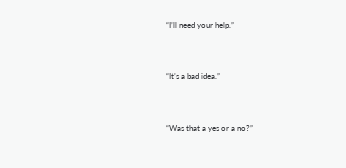“I’ll need your help.”


“It’s a bad idea.”


“Was that a yes or a no?”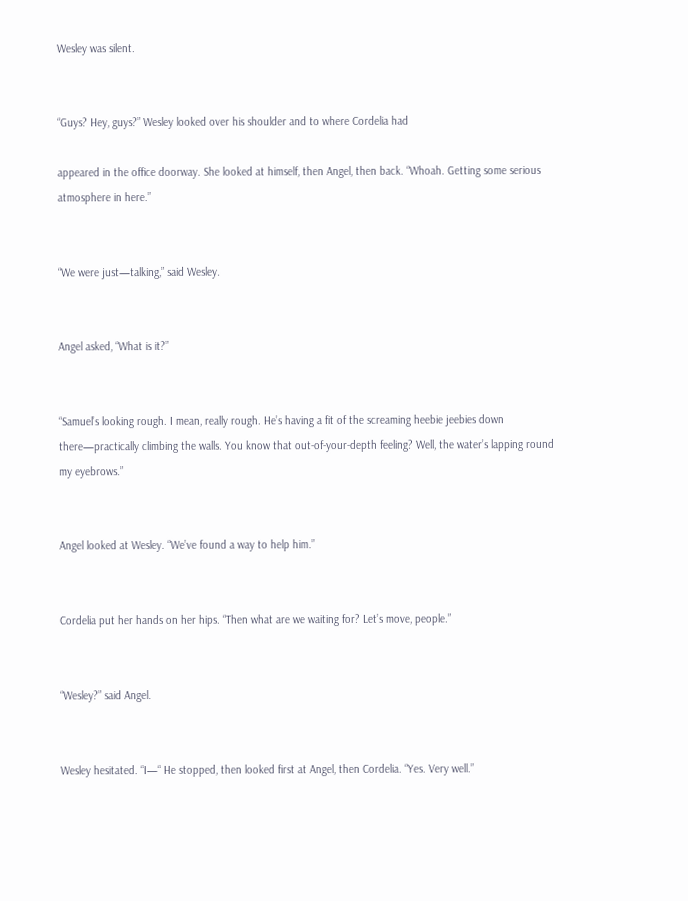Wesley was silent.


“Guys? Hey, guys?” Wesley looked over his shoulder and to where Cordelia had

appeared in the office doorway. She looked at himself, then Angel, then back. “Whoah. Getting some serious atmosphere in here.”


“We were just—talking,” said Wesley.


Angel asked, “What is it?”


“Samuel’s looking rough. I mean, really rough. He’s having a fit of the screaming heebie jeebies down there—practically climbing the walls. You know that out-of-your-depth feeling? Well, the water’s lapping round my eyebrows.”


Angel looked at Wesley. “We’ve found a way to help him.”


Cordelia put her hands on her hips. “Then what are we waiting for? Let’s move, people.”


“Wesley?” said Angel.


Wesley hesitated. “I—“ He stopped, then looked first at Angel, then Cordelia. “Yes. Very well.”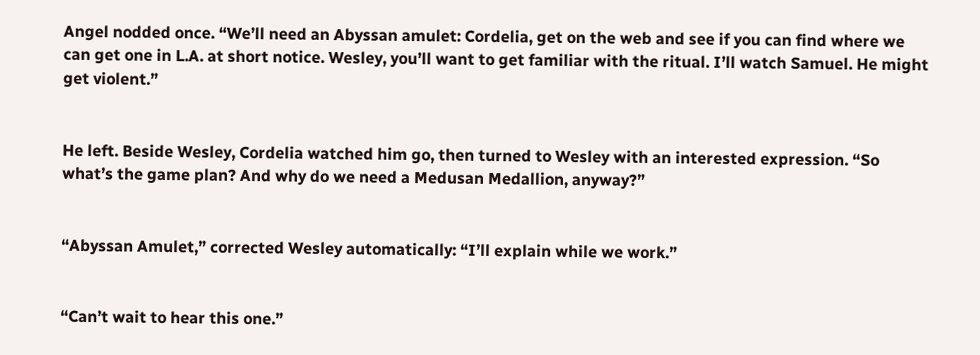Angel nodded once. “We’ll need an Abyssan amulet: Cordelia, get on the web and see if you can find where we can get one in L.A. at short notice. Wesley, you’ll want to get familiar with the ritual. I’ll watch Samuel. He might get violent.”


He left. Beside Wesley, Cordelia watched him go, then turned to Wesley with an interested expression. “So what’s the game plan? And why do we need a Medusan Medallion, anyway?”


“Abyssan Amulet,” corrected Wesley automatically: “I’ll explain while we work.”


“Can’t wait to hear this one.”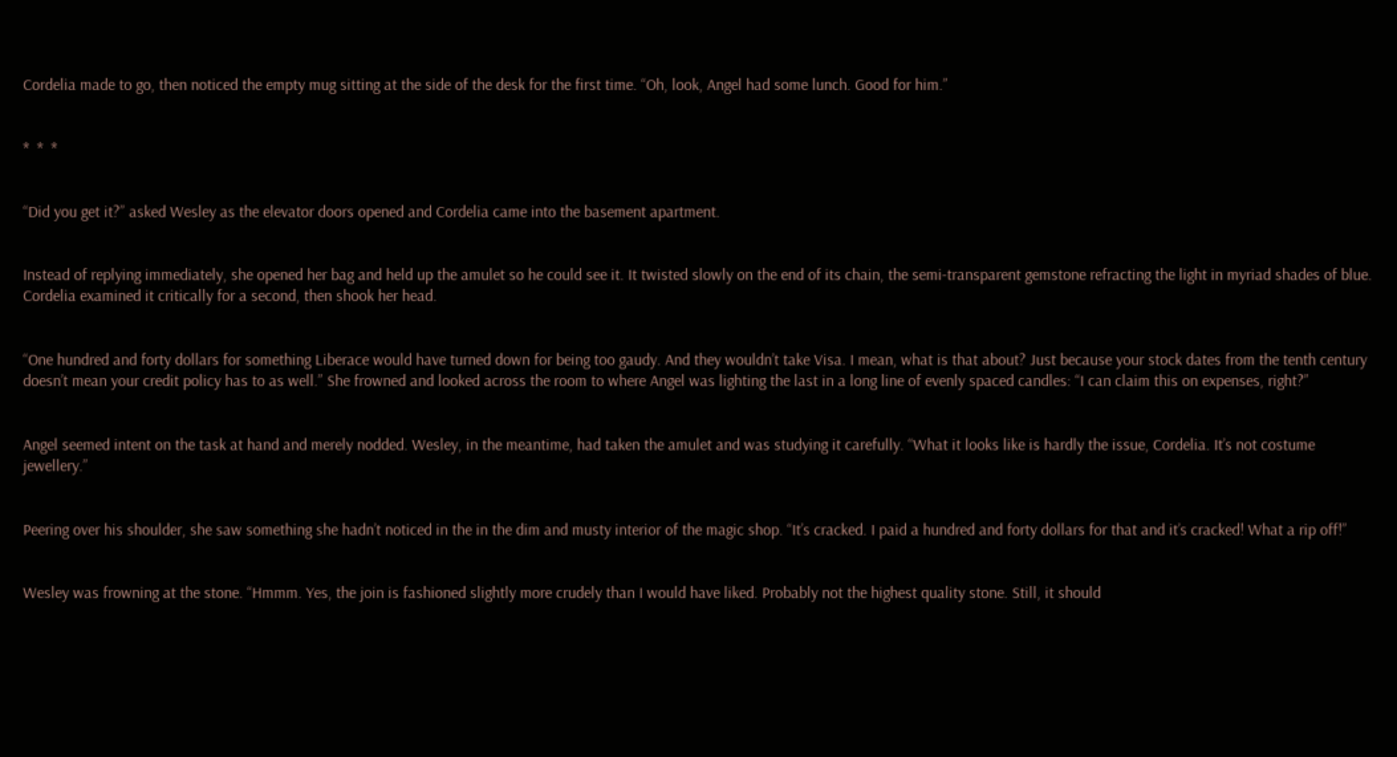Cordelia made to go, then noticed the empty mug sitting at the side of the desk for the first time. “Oh, look, Angel had some lunch. Good for him.”


*  *  *


“Did you get it?” asked Wesley as the elevator doors opened and Cordelia came into the basement apartment.


Instead of replying immediately, she opened her bag and held up the amulet so he could see it. It twisted slowly on the end of its chain, the semi-transparent gemstone refracting the light in myriad shades of blue. Cordelia examined it critically for a second, then shook her head.


“One hundred and forty dollars for something Liberace would have turned down for being too gaudy. And they wouldn’t take Visa. I mean, what is that about? Just because your stock dates from the tenth century doesn’t mean your credit policy has to as well.” She frowned and looked across the room to where Angel was lighting the last in a long line of evenly spaced candles: “I can claim this on expenses, right?”


Angel seemed intent on the task at hand and merely nodded. Wesley, in the meantime, had taken the amulet and was studying it carefully. “What it looks like is hardly the issue, Cordelia. It’s not costume jewellery.”


Peering over his shoulder, she saw something she hadn’t noticed in the in the dim and musty interior of the magic shop. “It’s cracked. I paid a hundred and forty dollars for that and it’s cracked! What a rip off!”


Wesley was frowning at the stone. “Hmmm. Yes, the join is fashioned slightly more crudely than I would have liked. Probably not the highest quality stone. Still, it should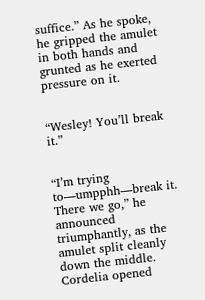suffice.” As he spoke, he gripped the amulet in both hands and grunted as he exerted pressure on it.


“Wesley! You’ll break it.”


“I’m trying to—umpphh—break it. There we go,” he announced triumphantly, as the amulet split cleanly down the middle. Cordelia opened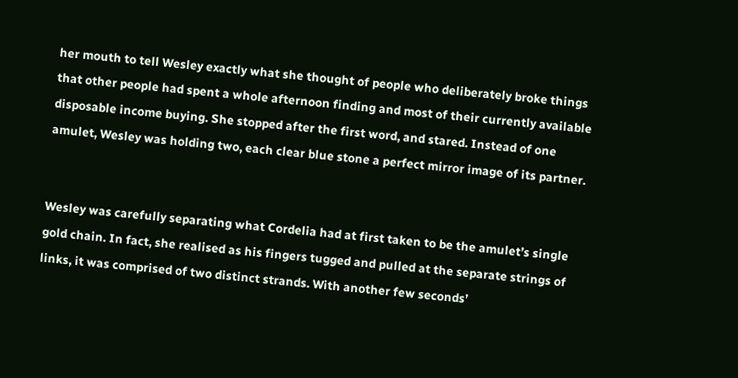her mouth to tell Wesley exactly what she thought of people who deliberately broke things that other people had spent a whole afternoon finding and most of their currently available disposable income buying. She stopped after the first word, and stared. Instead of one amulet, Wesley was holding two, each clear blue stone a perfect mirror image of its partner.


Wesley was carefully separating what Cordelia had at first taken to be the amulet’s single gold chain. In fact, she realised as his fingers tugged and pulled at the separate strings of links, it was comprised of two distinct strands. With another few seconds’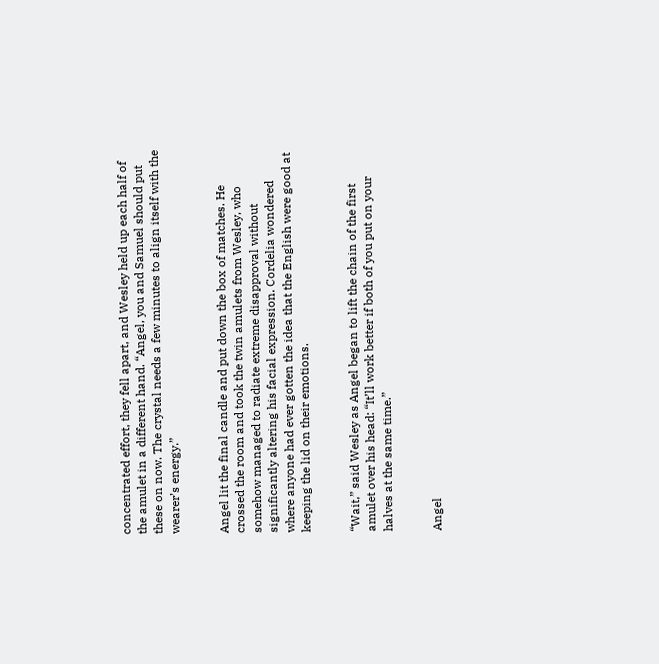concentrated effort, they fell apart, and Wesley held up each half of the amulet in a different hand. “Angel, you and Samuel should put these on now. The crystal needs a few minutes to align itself with the wearer’s energy.”


Angel lit the final candle and put down the box of matches. He crossed the room and took the twin amulets from Wesley, who somehow managed to radiate extreme disapproval without significantly altering his facial expression. Cordelia wondered where anyone had ever gotten the idea that the English were good at keeping the lid on their emotions.


“Wait,” said Wesley as Angel began to lift the chain of the first amulet over his head: “It’ll work better if both of you put on your halves at the same time.”


Angel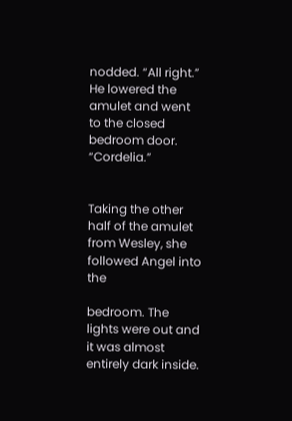nodded. “All right.” He lowered the amulet and went to the closed bedroom door.  “Cordelia.”


Taking the other half of the amulet from Wesley, she followed Angel into the

bedroom. The lights were out and it was almost entirely dark inside.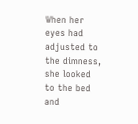When her eyes had adjusted to the dimness, she looked to the bed and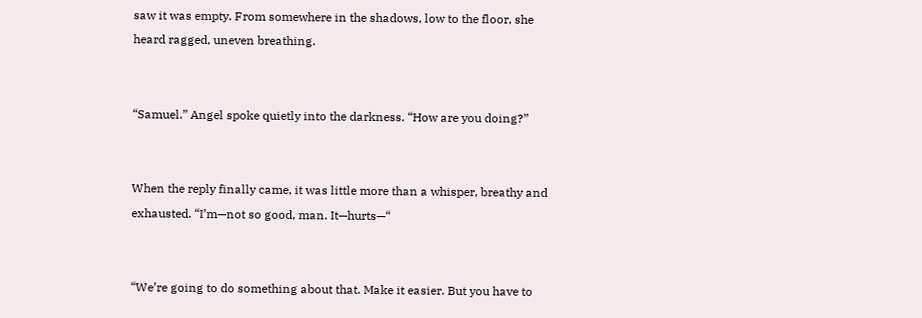saw it was empty. From somewhere in the shadows, low to the floor, she heard ragged, uneven breathing.


“Samuel.” Angel spoke quietly into the darkness. “How are you doing?”


When the reply finally came, it was little more than a whisper, breathy and exhausted. “I’m—not so good, man. It—hurts—“


“We’re going to do something about that. Make it easier. But you have to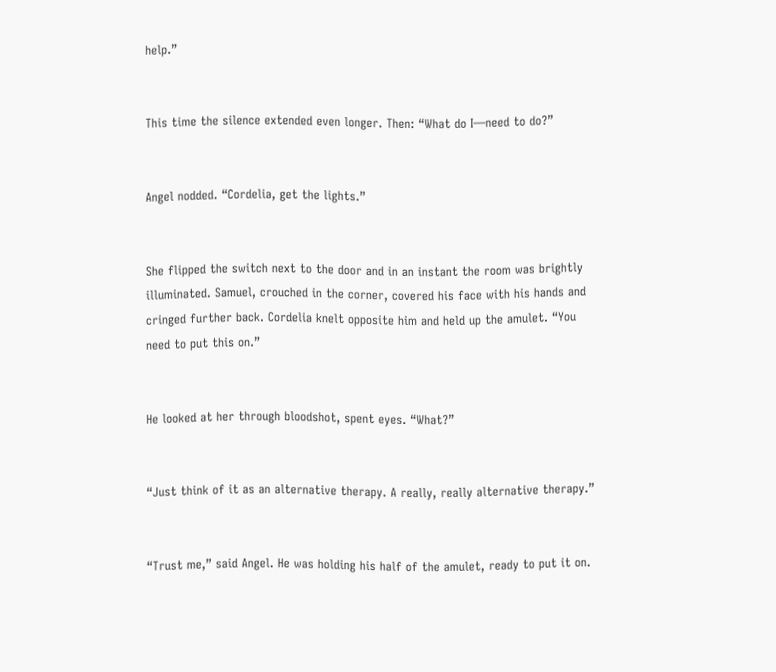help.”


This time the silence extended even longer. Then: “What do I—need to do?”


Angel nodded. “Cordelia, get the lights.”


She flipped the switch next to the door and in an instant the room was brightly illuminated. Samuel, crouched in the corner, covered his face with his hands and cringed further back. Cordelia knelt opposite him and held up the amulet. “You need to put this on.”


He looked at her through bloodshot, spent eyes. “What?”


“Just think of it as an alternative therapy. A really, really alternative therapy.”


“Trust me,” said Angel. He was holding his half of the amulet, ready to put it on.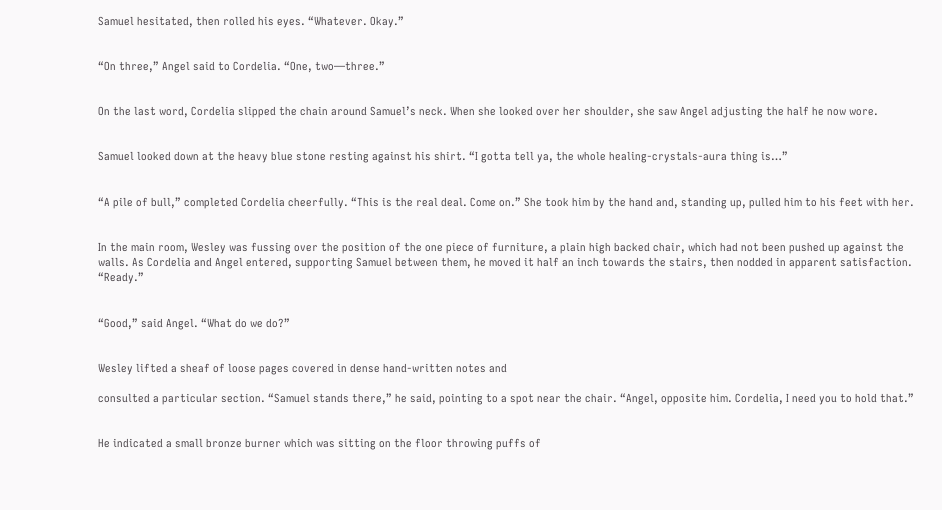Samuel hesitated, then rolled his eyes. “Whatever. Okay.”


“On three,” Angel said to Cordelia. “One, two—three.”


On the last word, Cordelia slipped the chain around Samuel’s neck. When she looked over her shoulder, she saw Angel adjusting the half he now wore.


Samuel looked down at the heavy blue stone resting against his shirt. “I gotta tell ya, the whole healing-crystals-aura thing is…”


“A pile of bull,” completed Cordelia cheerfully. “This is the real deal. Come on.” She took him by the hand and, standing up, pulled him to his feet with her.


In the main room, Wesley was fussing over the position of the one piece of furniture, a plain high backed chair, which had not been pushed up against the walls. As Cordelia and Angel entered, supporting Samuel between them, he moved it half an inch towards the stairs, then nodded in apparent satisfaction. “Ready.”


“Good,” said Angel. “What do we do?”


Wesley lifted a sheaf of loose pages covered in dense hand-written notes and

consulted a particular section. “Samuel stands there,” he said, pointing to a spot near the chair. “Angel, opposite him. Cordelia, I need you to hold that.”


He indicated a small bronze burner which was sitting on the floor throwing puffs of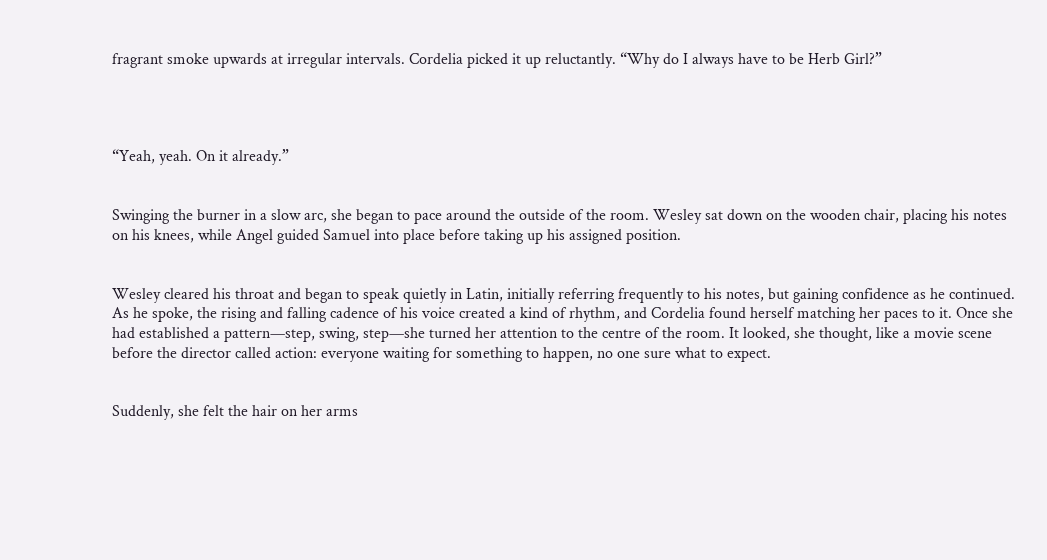fragrant smoke upwards at irregular intervals. Cordelia picked it up reluctantly. “Why do I always have to be Herb Girl?”




“Yeah, yeah. On it already.”


Swinging the burner in a slow arc, she began to pace around the outside of the room. Wesley sat down on the wooden chair, placing his notes on his knees, while Angel guided Samuel into place before taking up his assigned position.


Wesley cleared his throat and began to speak quietly in Latin, initially referring frequently to his notes, but gaining confidence as he continued. As he spoke, the rising and falling cadence of his voice created a kind of rhythm, and Cordelia found herself matching her paces to it. Once she had established a pattern—step, swing, step—she turned her attention to the centre of the room. It looked, she thought, like a movie scene before the director called action: everyone waiting for something to happen, no one sure what to expect.


Suddenly, she felt the hair on her arms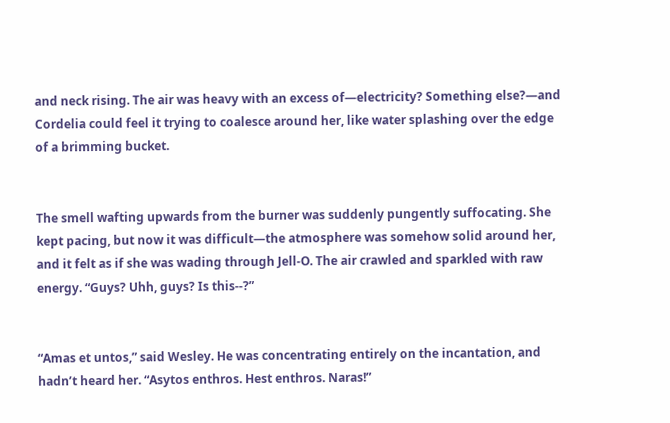and neck rising. The air was heavy with an excess of—electricity? Something else?—and Cordelia could feel it trying to coalesce around her, like water splashing over the edge of a brimming bucket.


The smell wafting upwards from the burner was suddenly pungently suffocating. She kept pacing, but now it was difficult—the atmosphere was somehow solid around her, and it felt as if she was wading through Jell-O. The air crawled and sparkled with raw energy. “Guys? Uhh, guys? Is this--?”


“Amas et untos,” said Wesley. He was concentrating entirely on the incantation, and hadn’t heard her. “Asytos enthros. Hest enthros. Naras!”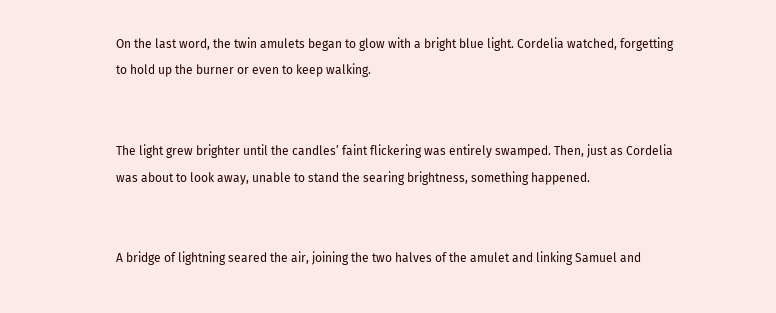On the last word, the twin amulets began to glow with a bright blue light. Cordelia watched, forgetting to hold up the burner or even to keep walking.


The light grew brighter until the candles’ faint flickering was entirely swamped. Then, just as Cordelia was about to look away, unable to stand the searing brightness, something happened.


A bridge of lightning seared the air, joining the two halves of the amulet and linking Samuel and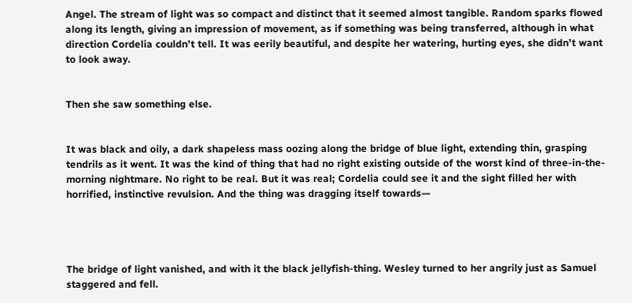Angel. The stream of light was so compact and distinct that it seemed almost tangible. Random sparks flowed along its length, giving an impression of movement, as if something was being transferred, although in what direction Cordelia couldn’t tell. It was eerily beautiful, and despite her watering, hurting eyes, she didn’t want to look away.


Then she saw something else.


It was black and oily, a dark shapeless mass oozing along the bridge of blue light, extending thin, grasping tendrils as it went. It was the kind of thing that had no right existing outside of the worst kind of three-in-the-morning nightmare. No right to be real. But it was real; Cordelia could see it and the sight filled her with horrified, instinctive revulsion. And the thing was dragging itself towards—




The bridge of light vanished, and with it the black jellyfish-thing. Wesley turned to her angrily just as Samuel staggered and fell.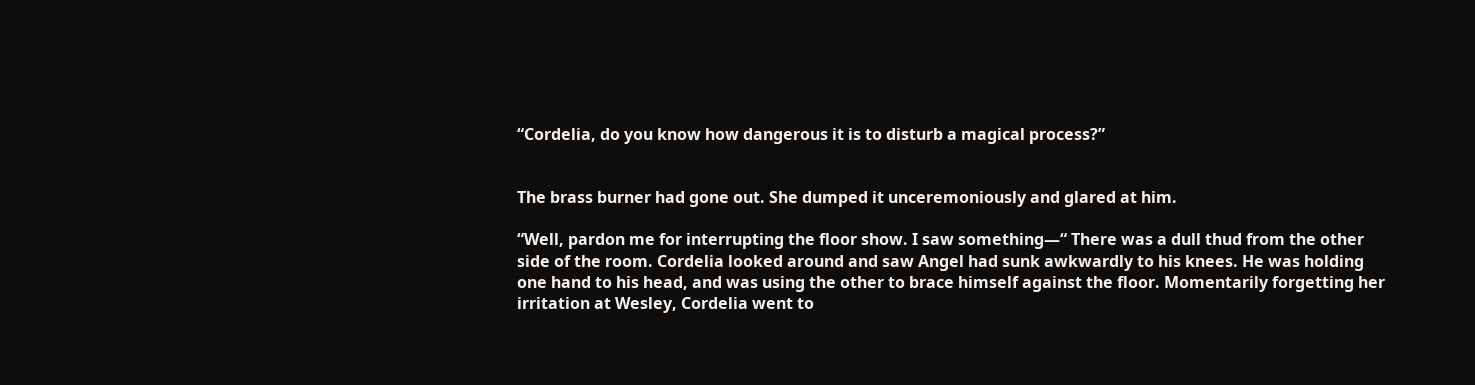“Cordelia, do you know how dangerous it is to disturb a magical process?”


The brass burner had gone out. She dumped it unceremoniously and glared at him.

“Well, pardon me for interrupting the floor show. I saw something—“ There was a dull thud from the other side of the room. Cordelia looked around and saw Angel had sunk awkwardly to his knees. He was holding one hand to his head, and was using the other to brace himself against the floor. Momentarily forgetting her irritation at Wesley, Cordelia went to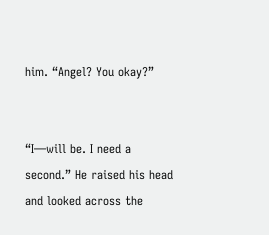him. “Angel? You okay?”


“I—will be. I need a second.” He raised his head and looked across the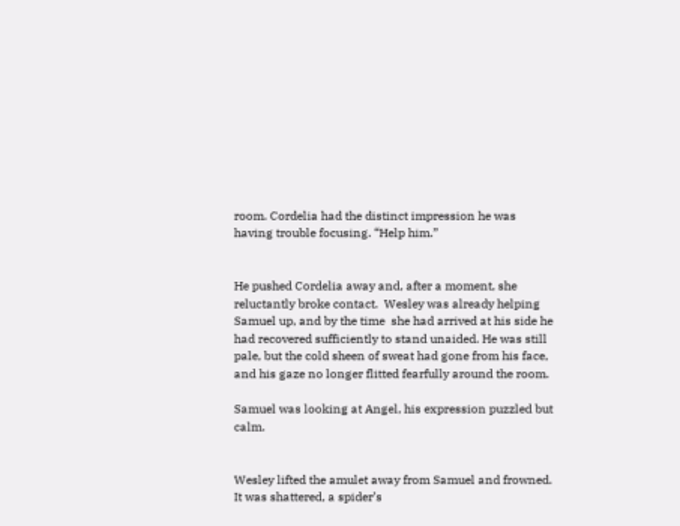room. Cordelia had the distinct impression he was having trouble focusing. “Help him.”


He pushed Cordelia away and, after a moment, she reluctantly broke contact.  Wesley was already helping Samuel up, and by the time  she had arrived at his side he had recovered sufficiently to stand unaided. He was still pale, but the cold sheen of sweat had gone from his face, and his gaze no longer flitted fearfully around the room.

Samuel was looking at Angel, his expression puzzled but calm.


Wesley lifted the amulet away from Samuel and frowned. It was shattered, a spider’s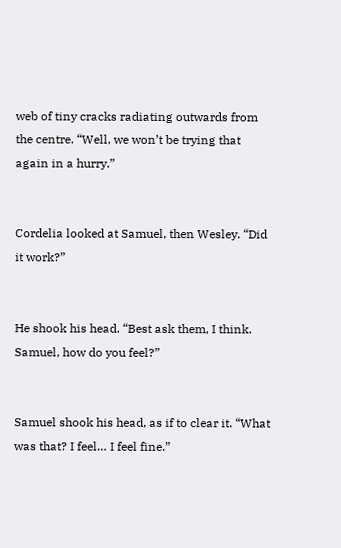web of tiny cracks radiating outwards from the centre. “Well, we won’t be trying that again in a hurry.”


Cordelia looked at Samuel, then Wesley. “Did it work?”


He shook his head. “Best ask them, I think. Samuel, how do you feel?”


Samuel shook his head, as if to clear it. “What was that? I feel… I feel fine.”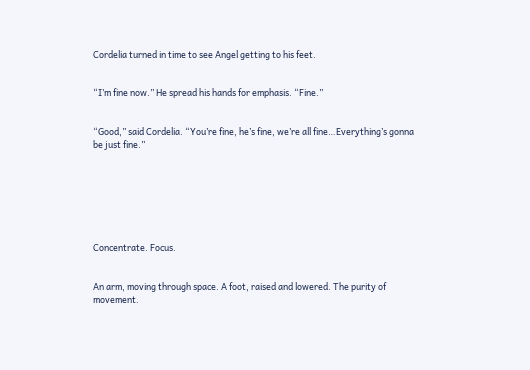Cordelia turned in time to see Angel getting to his feet.


“I’m fine now.” He spread his hands for emphasis. “Fine.”


“Good,” said Cordelia. “You’re fine, he’s fine, we’re all fine…Everything’s gonna be just fine.”







Concentrate. Focus.


An arm, moving through space. A foot, raised and lowered. The purity of movement.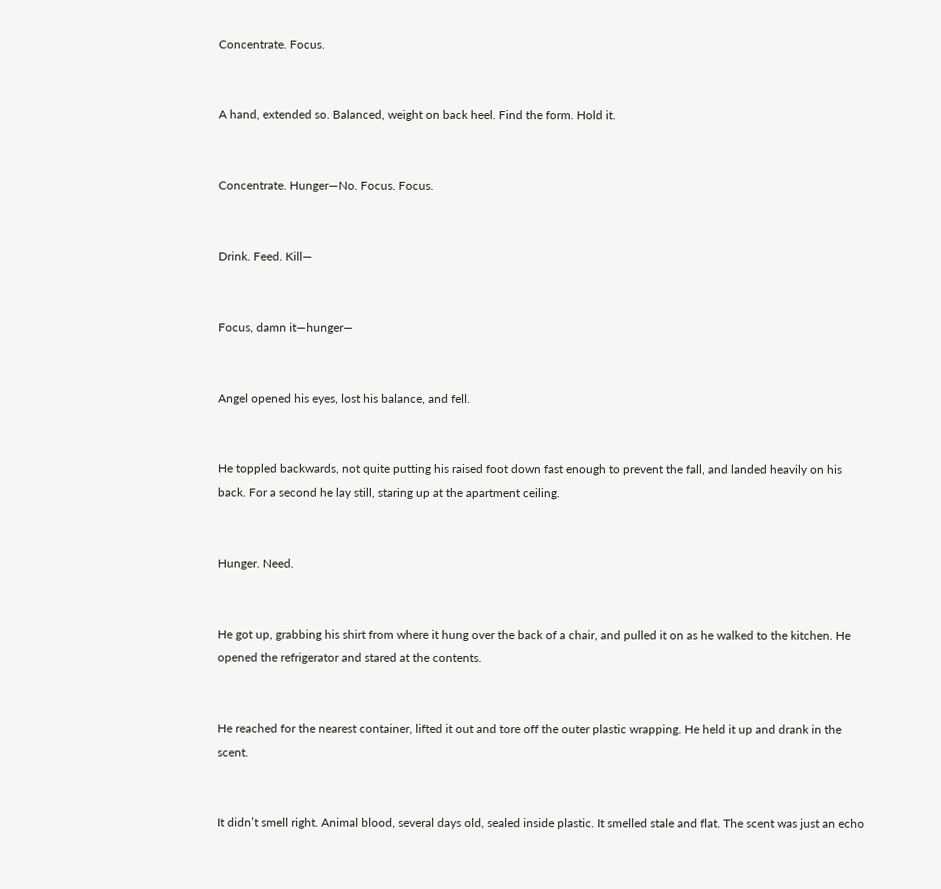Concentrate. Focus.


A hand, extended so. Balanced, weight on back heel. Find the form. Hold it.


Concentrate. Hunger—No. Focus. Focus.


Drink. Feed. Kill—


Focus, damn it—hunger—


Angel opened his eyes, lost his balance, and fell.


He toppled backwards, not quite putting his raised foot down fast enough to prevent the fall, and landed heavily on his back. For a second he lay still, staring up at the apartment ceiling.


Hunger. Need.


He got up, grabbing his shirt from where it hung over the back of a chair, and pulled it on as he walked to the kitchen. He opened the refrigerator and stared at the contents.


He reached for the nearest container, lifted it out and tore off the outer plastic wrapping. He held it up and drank in the scent.


It didn’t smell right. Animal blood, several days old, sealed inside plastic. It smelled stale and flat. The scent was just an echo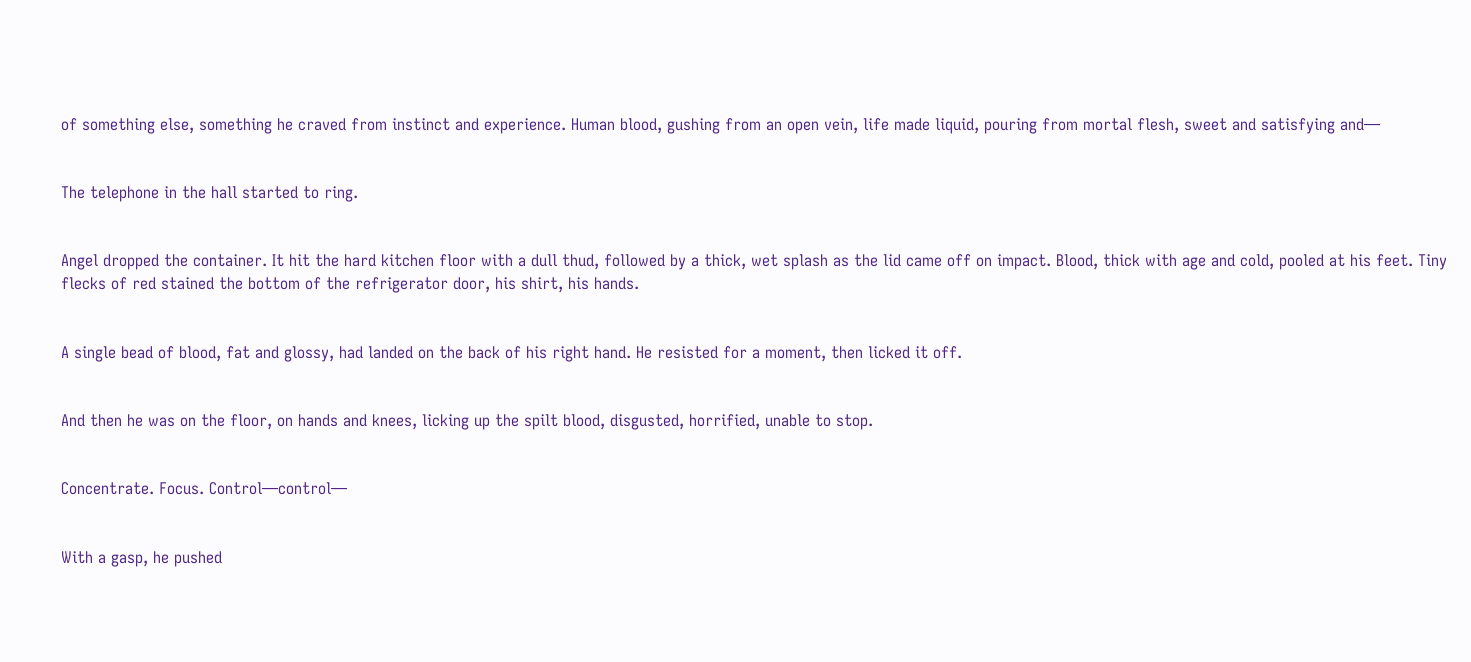of something else, something he craved from instinct and experience. Human blood, gushing from an open vein, life made liquid, pouring from mortal flesh, sweet and satisfying and—


The telephone in the hall started to ring.


Angel dropped the container. It hit the hard kitchen floor with a dull thud, followed by a thick, wet splash as the lid came off on impact. Blood, thick with age and cold, pooled at his feet. Tiny flecks of red stained the bottom of the refrigerator door, his shirt, his hands.


A single bead of blood, fat and glossy, had landed on the back of his right hand. He resisted for a moment, then licked it off.


And then he was on the floor, on hands and knees, licking up the spilt blood, disgusted, horrified, unable to stop.


Concentrate. Focus. Control—control—


With a gasp, he pushed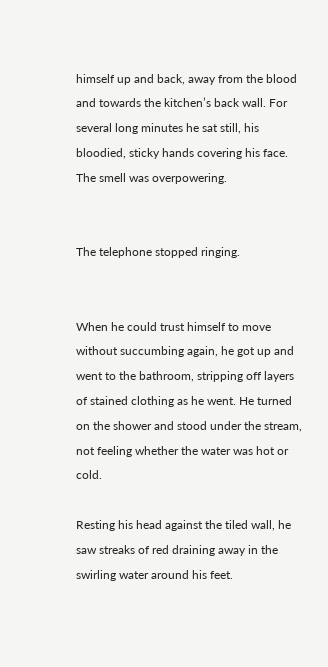himself up and back, away from the blood and towards the kitchen’s back wall. For several long minutes he sat still, his bloodied, sticky hands covering his face. The smell was overpowering.


The telephone stopped ringing.


When he could trust himself to move without succumbing again, he got up and went to the bathroom, stripping off layers of stained clothing as he went. He turned on the shower and stood under the stream, not feeling whether the water was hot or cold.

Resting his head against the tiled wall, he saw streaks of red draining away in the swirling water around his feet.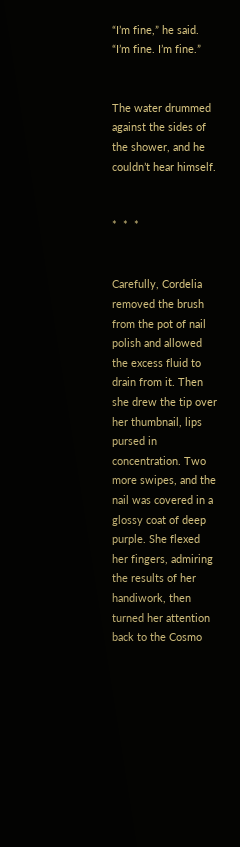“I’m fine,” he said. “I’m fine. I’m fine.”


The water drummed against the sides of the shower, and he couldn’t hear himself.


*  *  *


Carefully, Cordelia removed the brush from the pot of nail polish and allowed the excess fluid to drain from it. Then she drew the tip over her thumbnail, lips pursed in concentration. Two more swipes, and the nail was covered in a glossy coat of deep purple. She flexed her fingers, admiring the results of her handiwork, then turned her attention back to the Cosmo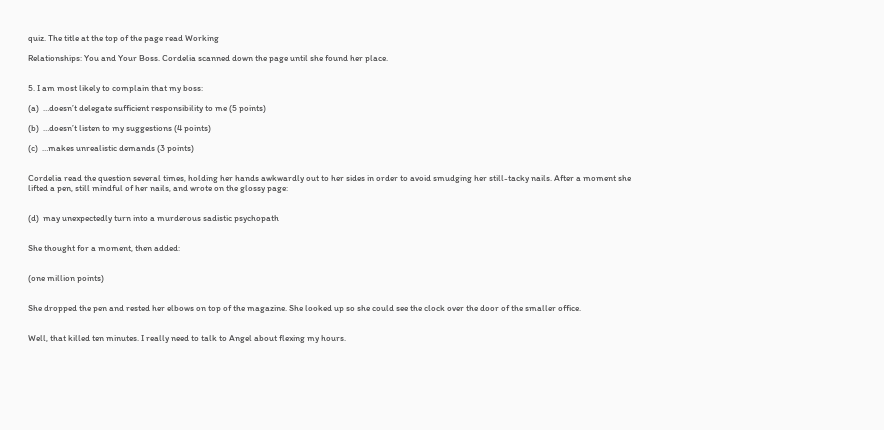quiz. The title at the top of the page read Working

Relationships: You and Your Boss. Cordelia scanned down the page until she found her place.


5. I am most likely to complain that my boss:

(a)  …doesn’t delegate sufficient responsibility to me (5 points)

(b)  …doesn’t listen to my suggestions (4 points)

(c)  …makes unrealistic demands (3 points)


Cordelia read the question several times, holding her hands awkwardly out to her sides in order to avoid smudging her still-tacky nails. After a moment she lifted a pen, still mindful of her nails, and wrote on the glossy page:


(d)  may unexpectedly turn into a murderous sadistic psychopath


She thought for a moment, then added:


(one million points)


She dropped the pen and rested her elbows on top of the magazine. She looked up so she could see the clock over the door of the smaller office.


Well, that killed ten minutes. I really need to talk to Angel about flexing my hours.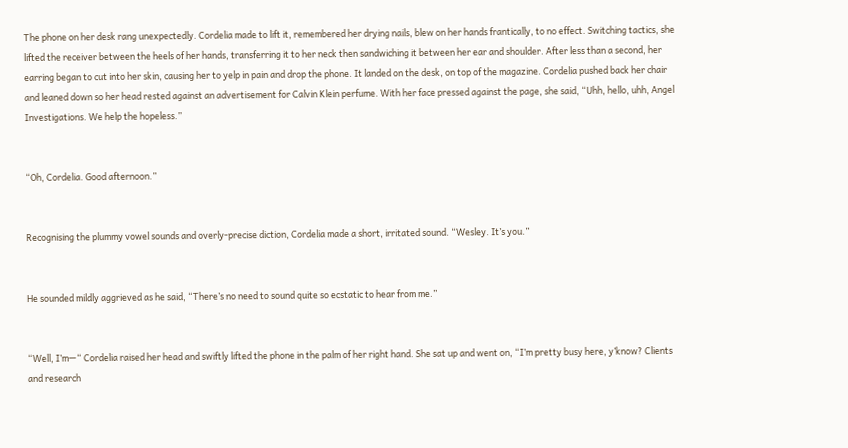The phone on her desk rang unexpectedly. Cordelia made to lift it, remembered her drying nails, blew on her hands frantically, to no effect. Switching tactics, she lifted the receiver between the heels of her hands, transferring it to her neck then sandwiching it between her ear and shoulder. After less than a second, her earring began to cut into her skin, causing her to yelp in pain and drop the phone. It landed on the desk, on top of the magazine. Cordelia pushed back her chair and leaned down so her head rested against an advertisement for Calvin Klein perfume. With her face pressed against the page, she said, “Uhh, hello, uhh, Angel Investigations. We help the hopeless.”


“Oh, Cordelia. Good afternoon.”


Recognising the plummy vowel sounds and overly-precise diction, Cordelia made a short, irritated sound. “Wesley. It’s you.”


He sounded mildly aggrieved as he said, “There’s no need to sound quite so ecstatic to hear from me.”


“Well, I’m—“ Cordelia raised her head and swiftly lifted the phone in the palm of her right hand. She sat up and went on, “I’m pretty busy here, y’know? Clients and research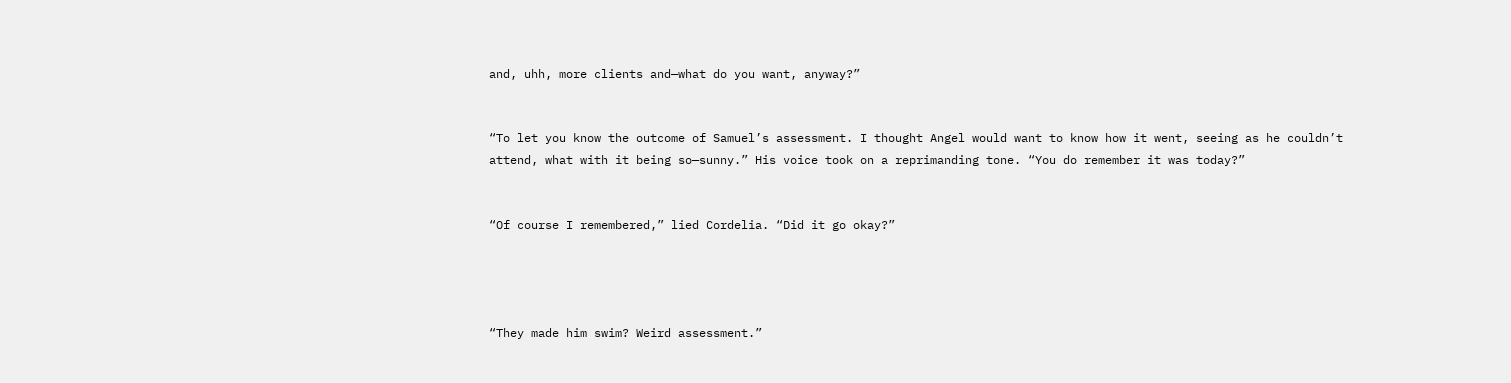and, uhh, more clients and—what do you want, anyway?”


“To let you know the outcome of Samuel’s assessment. I thought Angel would want to know how it went, seeing as he couldn’t attend, what with it being so—sunny.” His voice took on a reprimanding tone. “You do remember it was today?”


“Of course I remembered,” lied Cordelia. “Did it go okay?”




“They made him swim? Weird assessment.”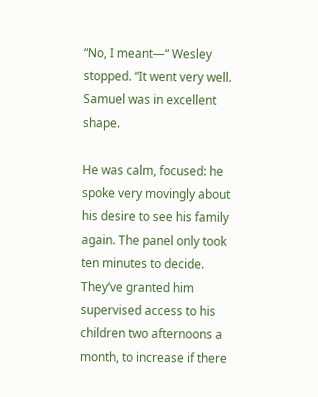“No, I meant—“ Wesley stopped. “It went very well. Samuel was in excellent shape.

He was calm, focused: he spoke very movingly about his desire to see his family again. The panel only took ten minutes to decide. They’ve granted him supervised access to his children two afternoons a month, to increase if there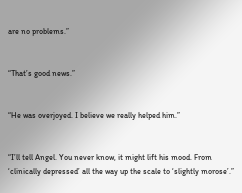are no problems.”


“That’s good news.”


“He was overjoyed. I believe we really helped him.”


“I’ll tell Angel. You never know, it might lift his mood. From ‘clinically depressed’ all the way up the scale to ‘slightly morose’.”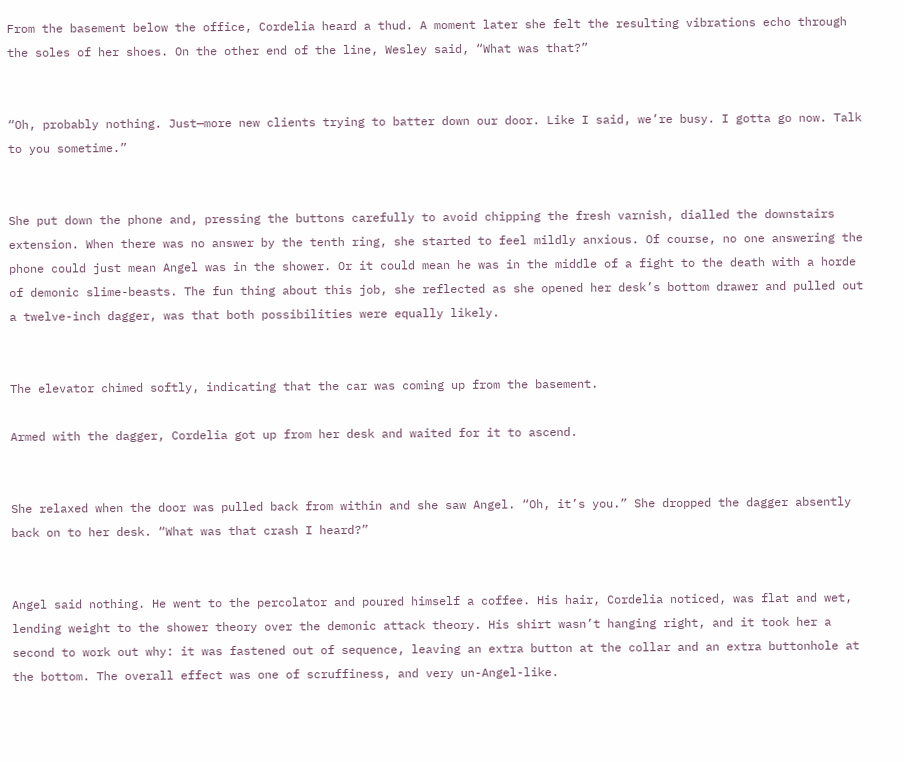From the basement below the office, Cordelia heard a thud. A moment later she felt the resulting vibrations echo through the soles of her shoes. On the other end of the line, Wesley said, “What was that?”


“Oh, probably nothing. Just—more new clients trying to batter down our door. Like I said, we’re busy. I gotta go now. Talk to you sometime.”


She put down the phone and, pressing the buttons carefully to avoid chipping the fresh varnish, dialled the downstairs extension. When there was no answer by the tenth ring, she started to feel mildly anxious. Of course, no one answering the phone could just mean Angel was in the shower. Or it could mean he was in the middle of a fight to the death with a horde of demonic slime-beasts. The fun thing about this job, she reflected as she opened her desk’s bottom drawer and pulled out a twelve-inch dagger, was that both possibilities were equally likely.


The elevator chimed softly, indicating that the car was coming up from the basement.

Armed with the dagger, Cordelia got up from her desk and waited for it to ascend.


She relaxed when the door was pulled back from within and she saw Angel. “Oh, it’s you.” She dropped the dagger absently back on to her desk. “What was that crash I heard?”


Angel said nothing. He went to the percolator and poured himself a coffee. His hair, Cordelia noticed, was flat and wet, lending weight to the shower theory over the demonic attack theory. His shirt wasn’t hanging right, and it took her a second to work out why: it was fastened out of sequence, leaving an extra button at the collar and an extra buttonhole at the bottom. The overall effect was one of scruffiness, and very un-Angel-like.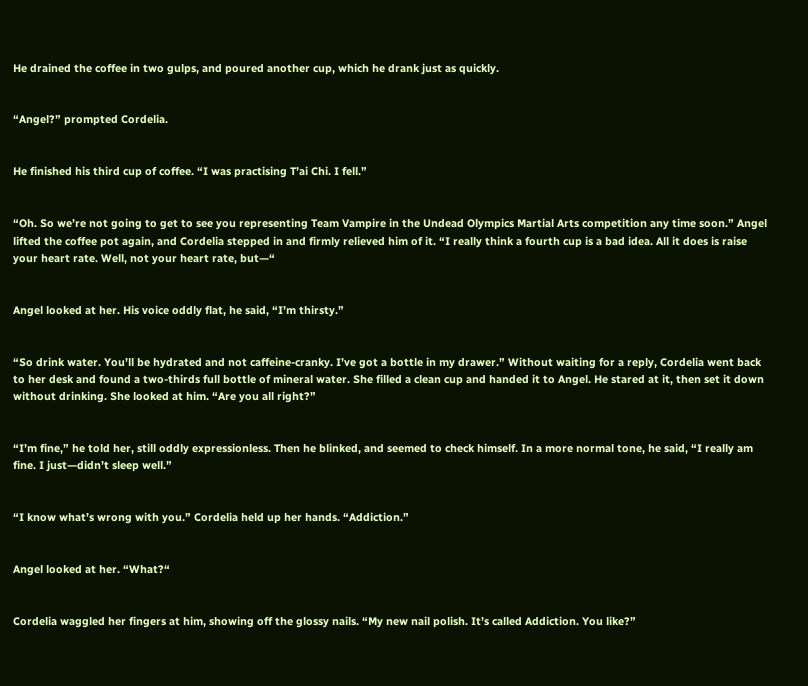He drained the coffee in two gulps, and poured another cup, which he drank just as quickly.


“Angel?” prompted Cordelia.


He finished his third cup of coffee. “I was practising T’ai Chi. I fell.”


“Oh. So we’re not going to get to see you representing Team Vampire in the Undead Olympics Martial Arts competition any time soon.” Angel lifted the coffee pot again, and Cordelia stepped in and firmly relieved him of it. “I really think a fourth cup is a bad idea. All it does is raise your heart rate. Well, not your heart rate, but—“


Angel looked at her. His voice oddly flat, he said, “I’m thirsty.”


“So drink water. You’ll be hydrated and not caffeine-cranky. I’ve got a bottle in my drawer.” Without waiting for a reply, Cordelia went back to her desk and found a two-thirds full bottle of mineral water. She filled a clean cup and handed it to Angel. He stared at it, then set it down without drinking. She looked at him. “Are you all right?”


“I’m fine,” he told her, still oddly expressionless. Then he blinked, and seemed to check himself. In a more normal tone, he said, “I really am fine. I just—didn’t sleep well.”


“I know what’s wrong with you.” Cordelia held up her hands. “Addiction.”


Angel looked at her. “What?“


Cordelia waggled her fingers at him, showing off the glossy nails. “My new nail polish. It’s called Addiction. You like?”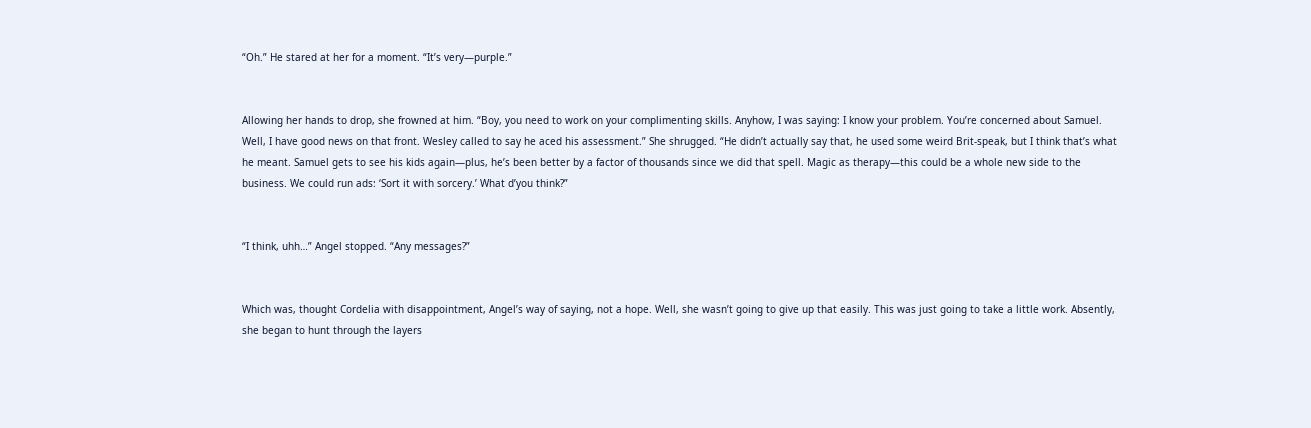“Oh.” He stared at her for a moment. “It’s very—purple.”


Allowing her hands to drop, she frowned at him. “Boy, you need to work on your complimenting skills. Anyhow, I was saying: I know your problem. You’re concerned about Samuel. Well, I have good news on that front. Wesley called to say he aced his assessment.” She shrugged. “He didn’t actually say that, he used some weird Brit-speak, but I think that’s what he meant. Samuel gets to see his kids again—plus, he’s been better by a factor of thousands since we did that spell. Magic as therapy—this could be a whole new side to the business. We could run ads: ‘Sort it with sorcery.’ What d’you think?”


“I think, uhh…” Angel stopped. “Any messages?”


Which was, thought Cordelia with disappointment, Angel’s way of saying, not a hope. Well, she wasn’t going to give up that easily. This was just going to take a little work. Absently, she began to hunt through the layers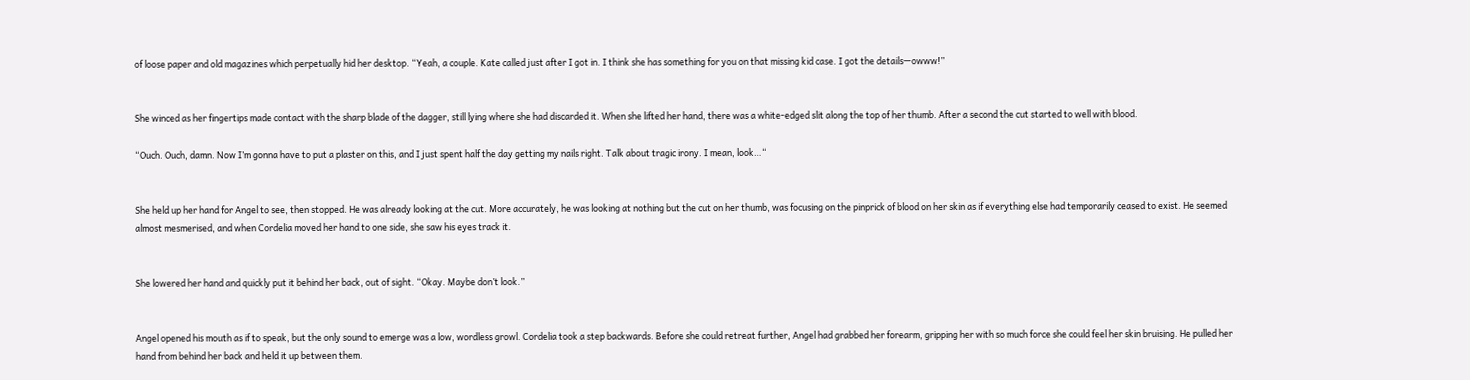of loose paper and old magazines which perpetually hid her desktop. “Yeah, a couple. Kate called just after I got in. I think she has something for you on that missing kid case. I got the details—owww!”


She winced as her fingertips made contact with the sharp blade of the dagger, still lying where she had discarded it. When she lifted her hand, there was a white-edged slit along the top of her thumb. After a second the cut started to well with blood.

“Ouch. Ouch, damn. Now I’m gonna have to put a plaster on this, and I just spent half the day getting my nails right. Talk about tragic irony. I mean, look…“


She held up her hand for Angel to see, then stopped. He was already looking at the cut. More accurately, he was looking at nothing but the cut on her thumb, was focusing on the pinprick of blood on her skin as if everything else had temporarily ceased to exist. He seemed almost mesmerised, and when Cordelia moved her hand to one side, she saw his eyes track it.


She lowered her hand and quickly put it behind her back, out of sight. “Okay. Maybe don’t look.”


Angel opened his mouth as if to speak, but the only sound to emerge was a low, wordless growl. Cordelia took a step backwards. Before she could retreat further, Angel had grabbed her forearm, gripping her with so much force she could feel her skin bruising. He pulled her hand from behind her back and held it up between them.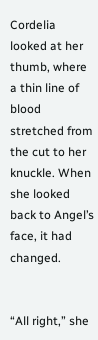Cordelia looked at her thumb, where a thin line of blood stretched from the cut to her knuckle. When she looked back to Angel’s face, it had changed.


“All right,” she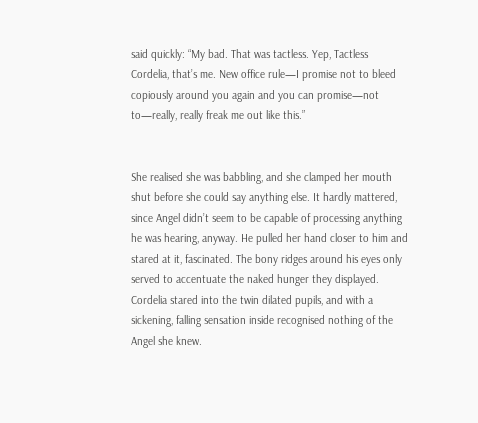said quickly: “My bad. That was tactless. Yep, Tactless Cordelia, that’s me. New office rule—I promise not to bleed copiously around you again and you can promise—not to—really, really freak me out like this.”


She realised she was babbling, and she clamped her mouth shut before she could say anything else. It hardly mattered, since Angel didn’t seem to be capable of processing anything he was hearing, anyway. He pulled her hand closer to him and stared at it, fascinated. The bony ridges around his eyes only served to accentuate the naked hunger they displayed. Cordelia stared into the twin dilated pupils, and with a sickening, falling sensation inside recognised nothing of the Angel she knew.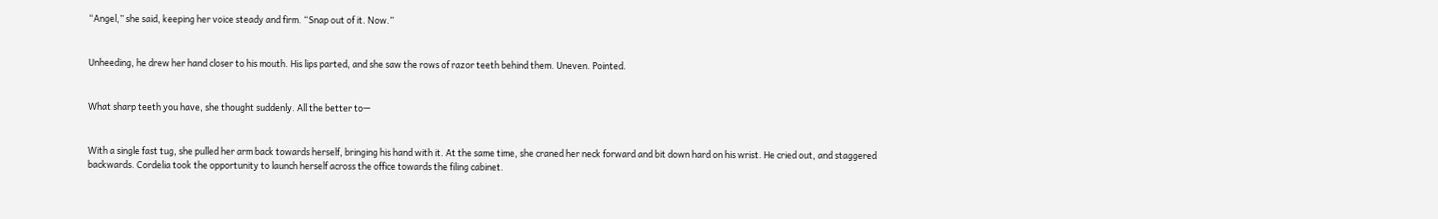“Angel,” she said, keeping her voice steady and firm. “Snap out of it. Now.”


Unheeding, he drew her hand closer to his mouth. His lips parted, and she saw the rows of razor teeth behind them. Uneven. Pointed.


What sharp teeth you have, she thought suddenly. All the better to—


With a single fast tug, she pulled her arm back towards herself, bringing his hand with it. At the same time, she craned her neck forward and bit down hard on his wrist. He cried out, and staggered backwards. Cordelia took the opportunity to launch herself across the office towards the filing cabinet.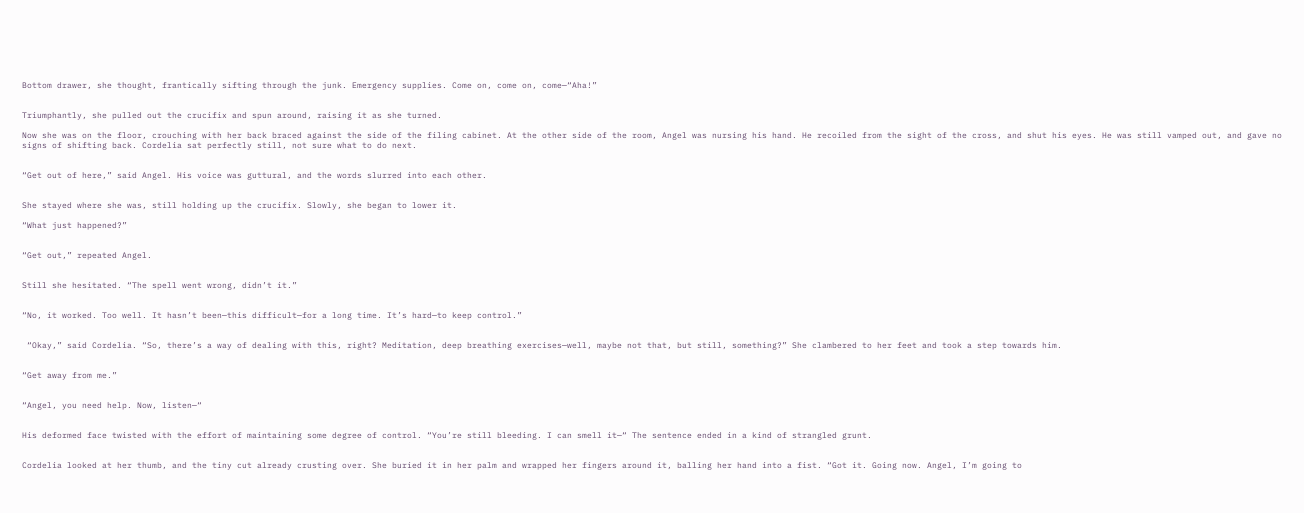Bottom drawer, she thought, frantically sifting through the junk. Emergency supplies. Come on, come on, come—“Aha!”


Triumphantly, she pulled out the crucifix and spun around, raising it as she turned.

Now she was on the floor, crouching with her back braced against the side of the filing cabinet. At the other side of the room, Angel was nursing his hand. He recoiled from the sight of the cross, and shut his eyes. He was still vamped out, and gave no signs of shifting back. Cordelia sat perfectly still, not sure what to do next.


“Get out of here,” said Angel. His voice was guttural, and the words slurred into each other.


She stayed where she was, still holding up the crucifix. Slowly, she began to lower it.

“What just happened?”


“Get out,” repeated Angel.


Still she hesitated. “The spell went wrong, didn’t it.”


“No, it worked. Too well. It hasn’t been—this difficult—for a long time. It’s hard—to keep control.”


 “Okay,” said Cordelia. “So, there’s a way of dealing with this, right? Meditation, deep breathing exercises—well, maybe not that, but still, something?” She clambered to her feet and took a step towards him.


“Get away from me.”


“Angel, you need help. Now, listen—“


His deformed face twisted with the effort of maintaining some degree of control. “You’re still bleeding. I can smell it—“ The sentence ended in a kind of strangled grunt.


Cordelia looked at her thumb, and the tiny cut already crusting over. She buried it in her palm and wrapped her fingers around it, balling her hand into a fist. “Got it. Going now. Angel, I’m going to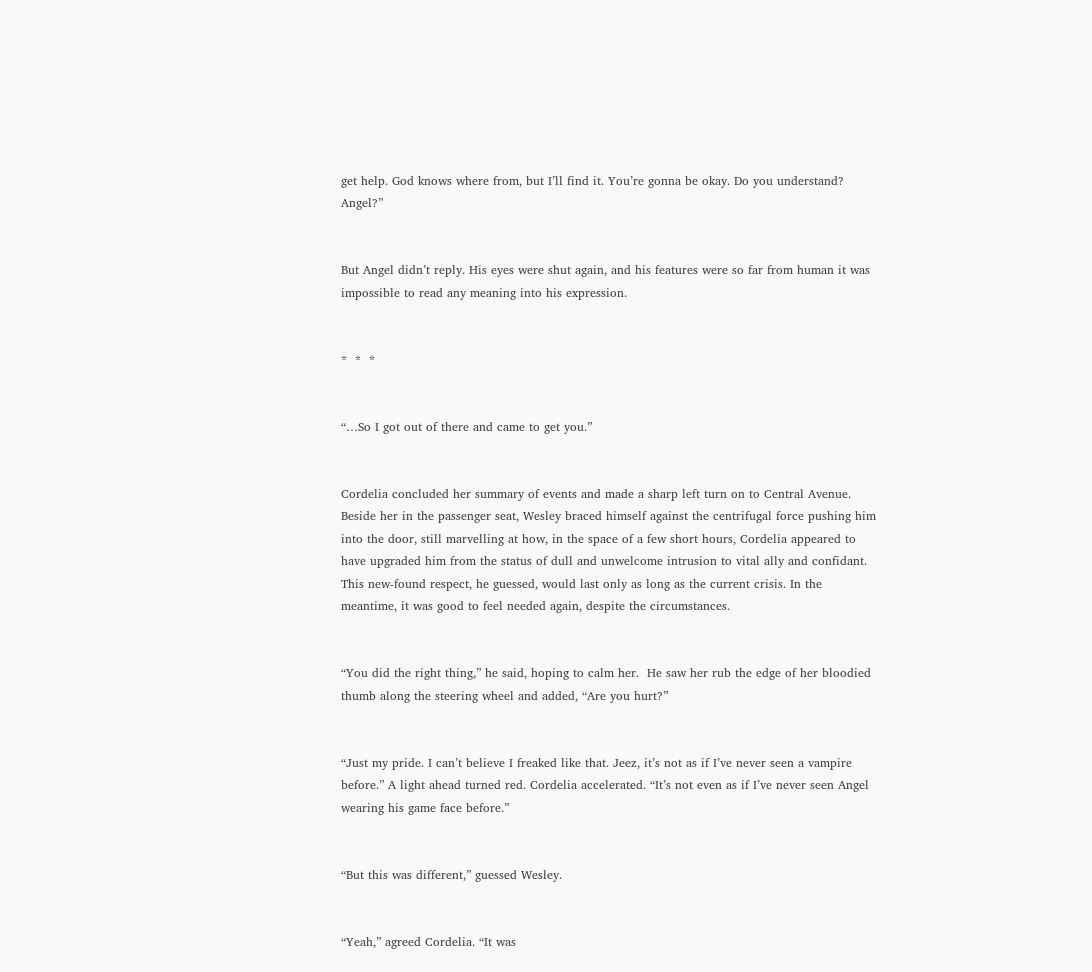get help. God knows where from, but I’ll find it. You’re gonna be okay. Do you understand? Angel?”


But Angel didn’t reply. His eyes were shut again, and his features were so far from human it was impossible to read any meaning into his expression.


*  *  *


“…So I got out of there and came to get you.”


Cordelia concluded her summary of events and made a sharp left turn on to Central Avenue.  Beside her in the passenger seat, Wesley braced himself against the centrifugal force pushing him into the door, still marvelling at how, in the space of a few short hours, Cordelia appeared to have upgraded him from the status of dull and unwelcome intrusion to vital ally and confidant. This new-found respect, he guessed, would last only as long as the current crisis. In the meantime, it was good to feel needed again, despite the circumstances.


“You did the right thing,” he said, hoping to calm her.  He saw her rub the edge of her bloodied thumb along the steering wheel and added, “Are you hurt?”


“Just my pride. I can’t believe I freaked like that. Jeez, it’s not as if I’ve never seen a vampire before.” A light ahead turned red. Cordelia accelerated. “It’s not even as if I’ve never seen Angel wearing his game face before.”


“But this was different,” guessed Wesley.


“Yeah,” agreed Cordelia. “It was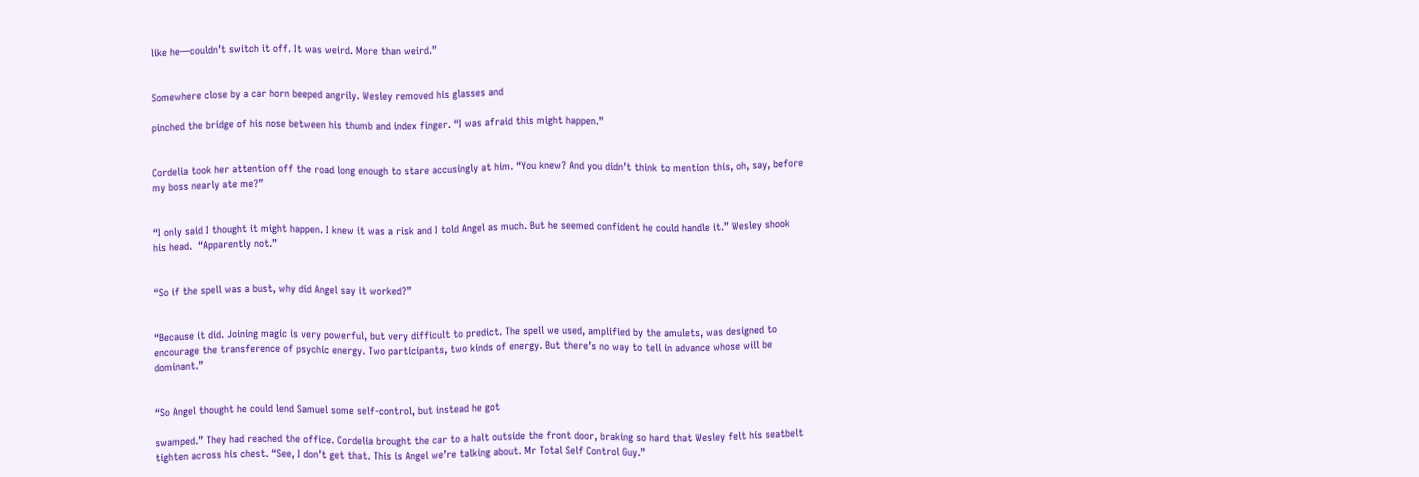like he—couldn’t switch it off. It was weird. More than weird.”


Somewhere close by a car horn beeped angrily. Wesley removed his glasses and

pinched the bridge of his nose between his thumb and index finger. “I was afraid this might happen.”


Cordelia took her attention off the road long enough to stare accusingly at him. “You knew? And you didn’t think to mention this, oh, say, before my boss nearly ate me?”


“I only said I thought it might happen. I knew it was a risk and I told Angel as much. But he seemed confident he could handle it.” Wesley shook his head.  “Apparently not.”


“So if the spell was a bust, why did Angel say it worked?”


“Because it did. Joining magic is very powerful, but very difficult to predict. The spell we used, amplified by the amulets, was designed to encourage the transference of psychic energy. Two participants, two kinds of energy. But there’s no way to tell in advance whose will be dominant.”


“So Angel thought he could lend Samuel some self-control, but instead he got

swamped.” They had reached the office. Cordelia brought the car to a halt outside the front door, braking so hard that Wesley felt his seatbelt tighten across his chest. “See, I don’t get that. This is Angel we’re talking about. Mr Total Self Control Guy.”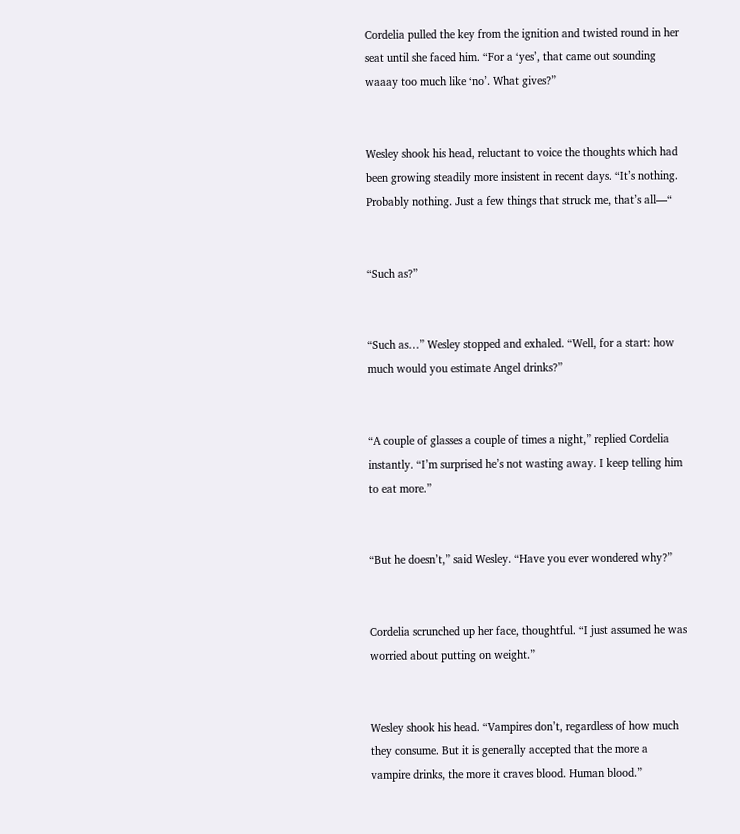Cordelia pulled the key from the ignition and twisted round in her seat until she faced him. “For a ‘yes’, that came out sounding waaay too much like ‘no’. What gives?”


Wesley shook his head, reluctant to voice the thoughts which had been growing steadily more insistent in recent days. “It’s nothing. Probably nothing. Just a few things that struck me, that’s all—“


“Such as?”


“Such as…” Wesley stopped and exhaled. “Well, for a start: how much would you estimate Angel drinks?”


“A couple of glasses a couple of times a night,” replied Cordelia instantly. “I’m surprised he’s not wasting away. I keep telling him to eat more.”


“But he doesn’t,” said Wesley. “Have you ever wondered why?”


Cordelia scrunched up her face, thoughtful. “I just assumed he was worried about putting on weight.”


Wesley shook his head. “Vampires don’t, regardless of how much they consume. But it is generally accepted that the more a vampire drinks, the more it craves blood. Human blood.”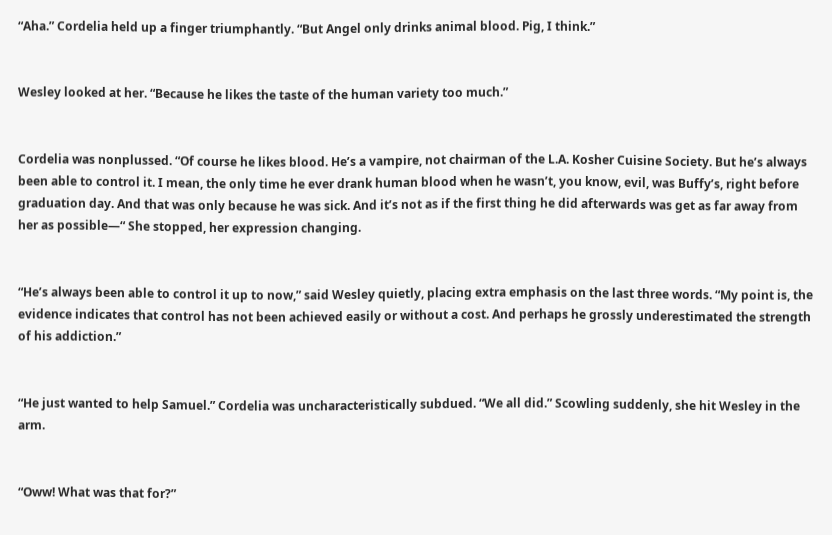“Aha.” Cordelia held up a finger triumphantly. “But Angel only drinks animal blood. Pig, I think.”


Wesley looked at her. “Because he likes the taste of the human variety too much.”


Cordelia was nonplussed. “Of course he likes blood. He’s a vampire, not chairman of the L.A. Kosher Cuisine Society. But he’s always been able to control it. I mean, the only time he ever drank human blood when he wasn’t, you know, evil, was Buffy’s, right before graduation day. And that was only because he was sick. And it’s not as if the first thing he did afterwards was get as far away from her as possible—“ She stopped, her expression changing.


“He’s always been able to control it up to now,” said Wesley quietly, placing extra emphasis on the last three words. “My point is, the evidence indicates that control has not been achieved easily or without a cost. And perhaps he grossly underestimated the strength of his addiction.”


“He just wanted to help Samuel.” Cordelia was uncharacteristically subdued. “We all did.” Scowling suddenly, she hit Wesley in the arm.


“Oww! What was that for?”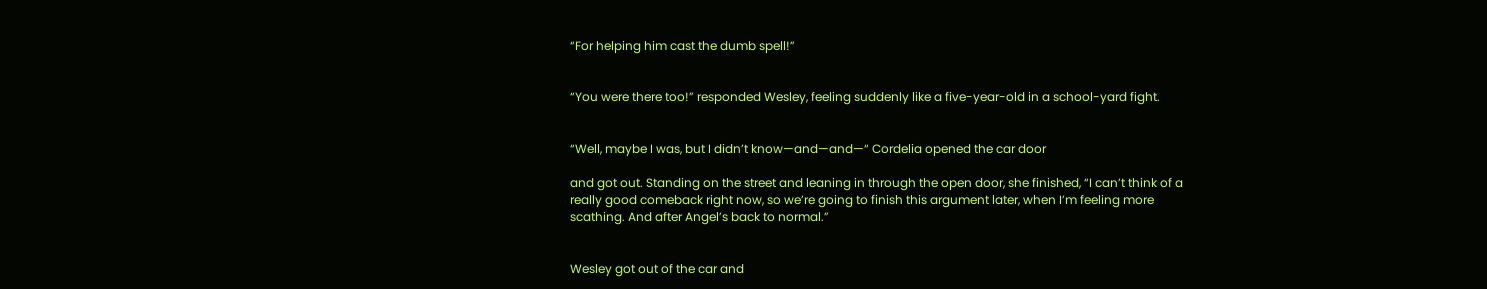“For helping him cast the dumb spell!”


“You were there too!” responded Wesley, feeling suddenly like a five-year-old in a school-yard fight.


“Well, maybe I was, but I didn’t know—and—and—“ Cordelia opened the car door

and got out. Standing on the street and leaning in through the open door, she finished, “I can’t think of a really good comeback right now, so we’re going to finish this argument later, when I’m feeling more scathing. And after Angel’s back to normal.”


Wesley got out of the car and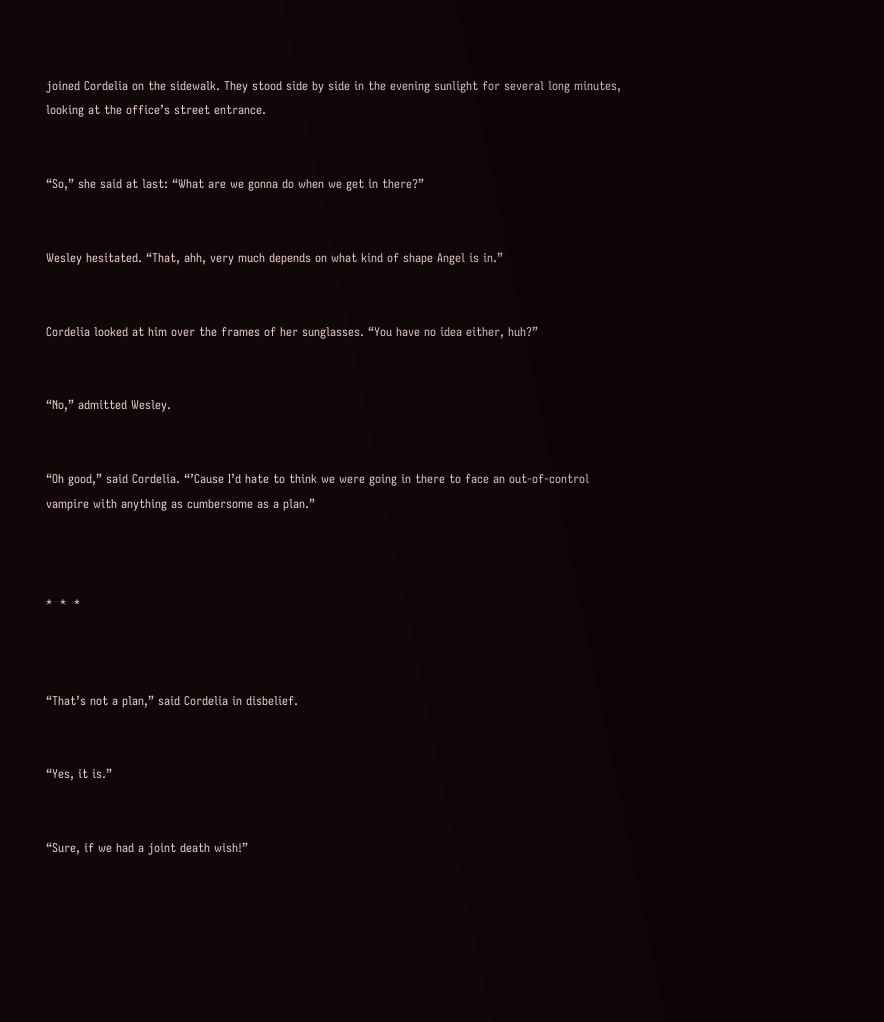joined Cordelia on the sidewalk. They stood side by side in the evening sunlight for several long minutes, looking at the office’s street entrance.


“So,” she said at last: “What are we gonna do when we get in there?”


Wesley hesitated. “That, ahh, very much depends on what kind of shape Angel is in.”


Cordelia looked at him over the frames of her sunglasses. “You have no idea either, huh?”


“No,” admitted Wesley.


“Oh good,” said Cordelia. “’Cause I’d hate to think we were going in there to face an out-of-control vampire with anything as cumbersome as a plan.”



*  *  *



“That’s not a plan,” said Cordelia in disbelief.


“Yes, it is.”


“Sure, if we had a joint death wish!”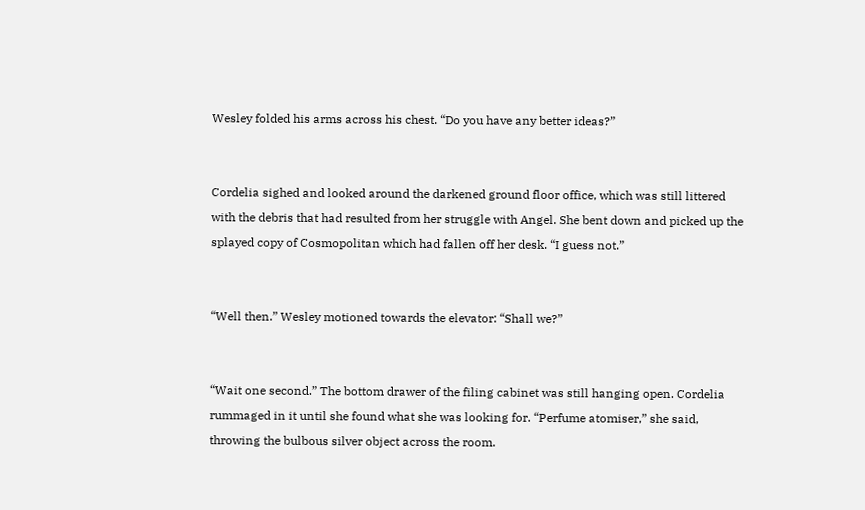Wesley folded his arms across his chest. “Do you have any better ideas?”


Cordelia sighed and looked around the darkened ground floor office, which was still littered with the debris that had resulted from her struggle with Angel. She bent down and picked up the splayed copy of Cosmopolitan which had fallen off her desk. “I guess not.”


“Well then.” Wesley motioned towards the elevator: “Shall we?”


“Wait one second.” The bottom drawer of the filing cabinet was still hanging open. Cordelia rummaged in it until she found what she was looking for. “Perfume atomiser,” she said, throwing the bulbous silver object across the room.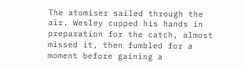The atomiser sailed through the air. Wesley cupped his hands in preparation for the catch, almost missed it, then fumbled for a moment before gaining a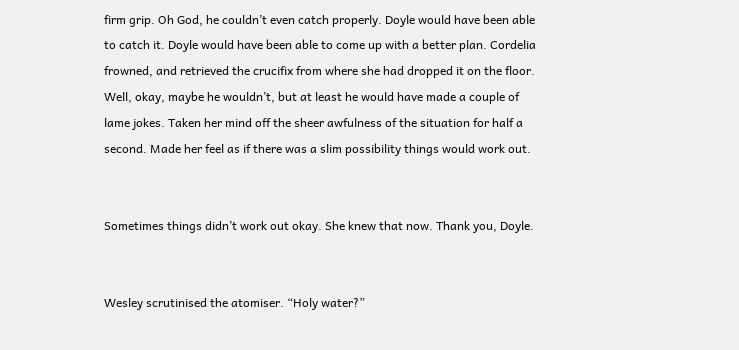firm grip. Oh God, he couldn’t even catch properly. Doyle would have been able to catch it. Doyle would have been able to come up with a better plan. Cordelia frowned, and retrieved the crucifix from where she had dropped it on the floor. Well, okay, maybe he wouldn’t, but at least he would have made a couple of lame jokes. Taken her mind off the sheer awfulness of the situation for half a second. Made her feel as if there was a slim possibility things would work out.


Sometimes things didn’t work out okay. She knew that now. Thank you, Doyle.


Wesley scrutinised the atomiser. “Holy water?”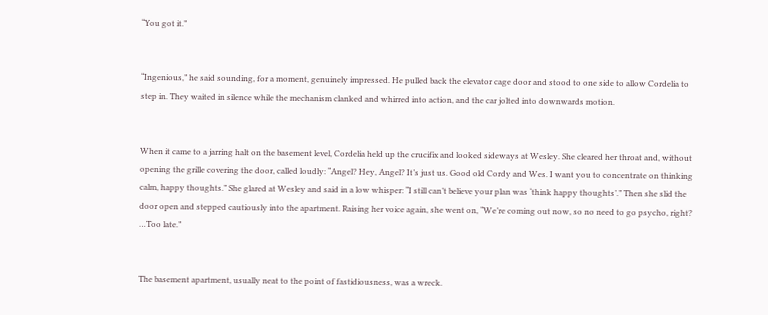“You got it.”


“Ingenious,” he said sounding, for a moment, genuinely impressed. He pulled back the elevator cage door and stood to one side to allow Cordelia to step in. They waited in silence while the mechanism clanked and whirred into action, and the car jolted into downwards motion.


When it came to a jarring halt on the basement level, Cordelia held up the crucifix and looked sideways at Wesley. She cleared her throat and, without opening the grille covering the door, called loudly: “Angel? Hey, Angel? It’s just us. Good old Cordy and Wes. I want you to concentrate on thinking calm, happy thoughts.” She glared at Wesley and said in a low whisper: “I still can’t believe your plan was ‘think happy thoughts’.” Then she slid the door open and stepped cautiously into the apartment. Raising her voice again, she went on, “We’re coming out now, so no need to go psycho, right? …Too late.”


The basement apartment, usually neat to the point of fastidiousness, was a wreck.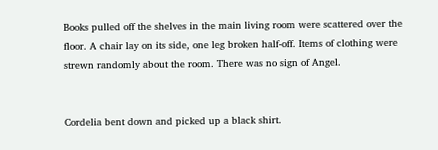Books pulled off the shelves in the main living room were scattered over the floor. A chair lay on its side, one leg broken half-off. Items of clothing were strewn randomly about the room. There was no sign of Angel.


Cordelia bent down and picked up a black shirt.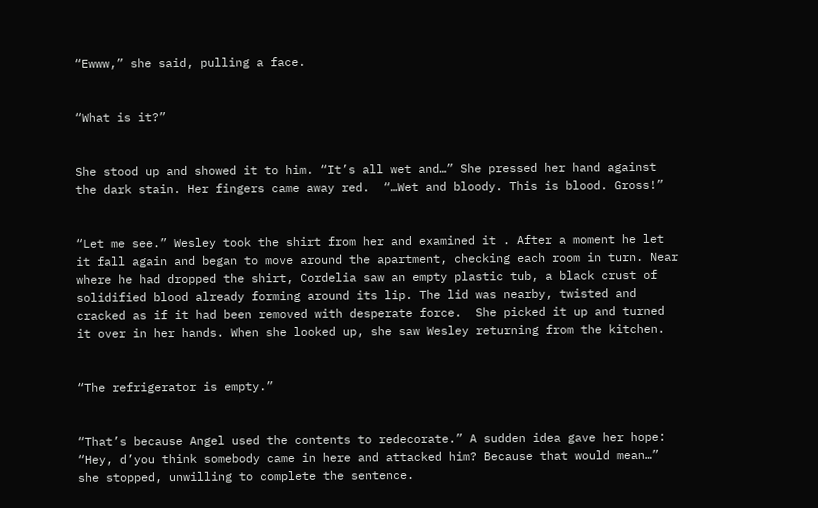“Ewww,” she said, pulling a face.


“What is it?”


She stood up and showed it to him. “It’s all wet and…” She pressed her hand against the dark stain. Her fingers came away red.  “…Wet and bloody. This is blood. Gross!”


“Let me see.” Wesley took the shirt from her and examined it . After a moment he let it fall again and began to move around the apartment, checking each room in turn. Near where he had dropped the shirt, Cordelia saw an empty plastic tub, a black crust of solidified blood already forming around its lip. The lid was nearby, twisted and cracked as if it had been removed with desperate force.  She picked it up and turned it over in her hands. When she looked up, she saw Wesley returning from the kitchen.


“The refrigerator is empty.”


“That’s because Angel used the contents to redecorate.” A sudden idea gave her hope: “Hey, d’you think somebody came in here and attacked him? Because that would mean…” she stopped, unwilling to complete the sentence.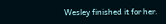Wesley finished it for her.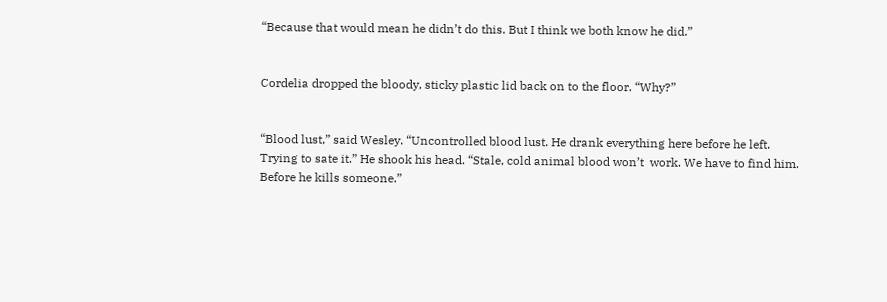“Because that would mean he didn’t do this. But I think we both know he did.”


Cordelia dropped the bloody, sticky plastic lid back on to the floor. “Why?”


“Blood lust,” said Wesley. “Uncontrolled blood lust. He drank everything here before he left. Trying to sate it.” He shook his head. “Stale, cold animal blood won’t  work. We have to find him. Before he kills someone.”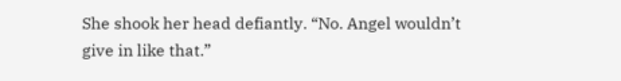She shook her head defiantly. “No. Angel wouldn’t give in like that.”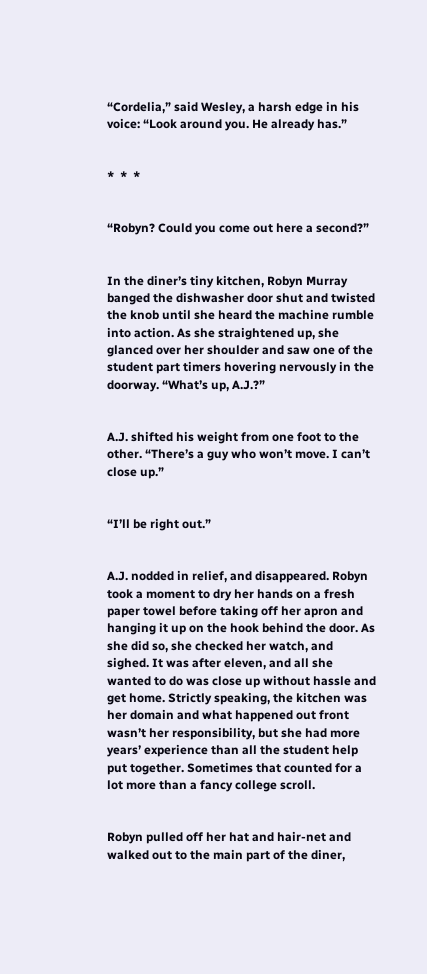“Cordelia,” said Wesley, a harsh edge in his voice: “Look around you. He already has.”


*  *  *


“Robyn? Could you come out here a second?”


In the diner’s tiny kitchen, Robyn Murray banged the dishwasher door shut and twisted the knob until she heard the machine rumble into action. As she straightened up, she glanced over her shoulder and saw one of the student part timers hovering nervously in the doorway. “What’s up, A.J.?”


A.J. shifted his weight from one foot to the other. “There’s a guy who won’t move. I can’t close up.”


“I’ll be right out.”


A.J. nodded in relief, and disappeared. Robyn took a moment to dry her hands on a fresh paper towel before taking off her apron and hanging it up on the hook behind the door. As she did so, she checked her watch, and sighed. It was after eleven, and all she wanted to do was close up without hassle and get home. Strictly speaking, the kitchen was her domain and what happened out front wasn’t her responsibility, but she had more years’ experience than all the student help put together. Sometimes that counted for a lot more than a fancy college scroll.


Robyn pulled off her hat and hair-net and walked out to the main part of the diner,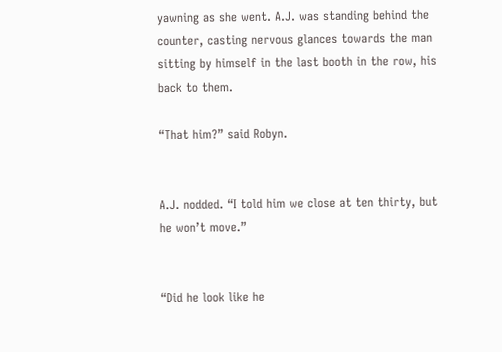yawning as she went. A.J. was standing behind the counter, casting nervous glances towards the man sitting by himself in the last booth in the row, his back to them.

“That him?” said Robyn.


A.J. nodded. “I told him we close at ten thirty, but he won’t move.”


“Did he look like he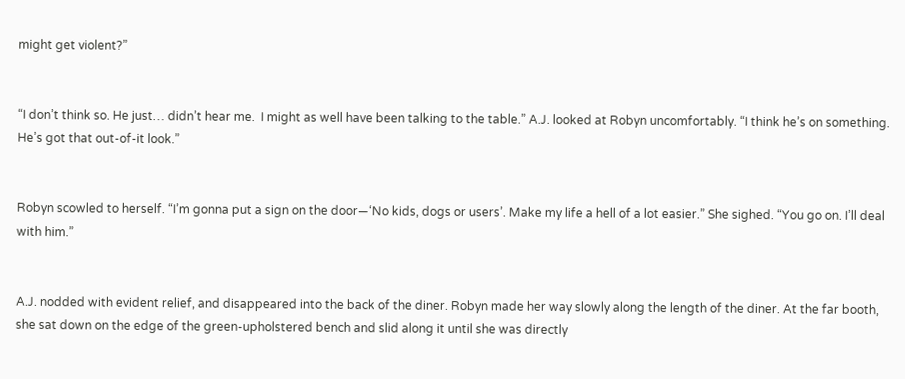might get violent?”


“I don’t think so. He just… didn’t hear me.  I might as well have been talking to the table.” A.J. looked at Robyn uncomfortably. “I think he’s on something. He’s got that out-of-it look.”


Robyn scowled to herself. “I’m gonna put a sign on the door—‘No kids, dogs or users’. Make my life a hell of a lot easier.” She sighed. “You go on. I’ll deal with him.”


A.J. nodded with evident relief, and disappeared into the back of the diner. Robyn made her way slowly along the length of the diner. At the far booth, she sat down on the edge of the green-upholstered bench and slid along it until she was directly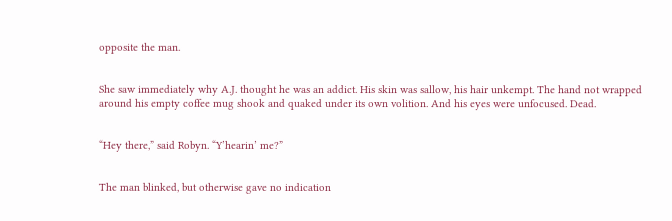opposite the man.


She saw immediately why A.J. thought he was an addict. His skin was sallow, his hair unkempt. The hand not wrapped around his empty coffee mug shook and quaked under its own volition. And his eyes were unfocused. Dead.


“Hey there,” said Robyn. “Y’hearin’ me?”


The man blinked, but otherwise gave no indication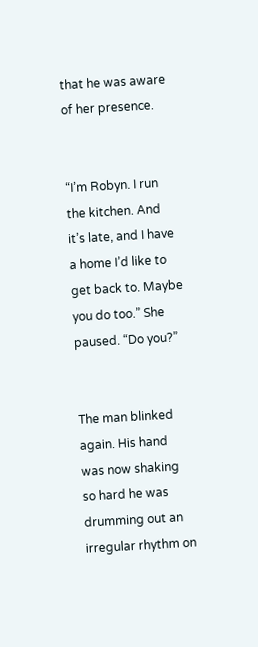that he was aware of her presence.


“I’m Robyn. I run the kitchen. And it’s late, and I have a home I’d like to get back to. Maybe you do too.” She paused. “Do you?”


The man blinked again. His hand was now shaking so hard he was drumming out an irregular rhythm on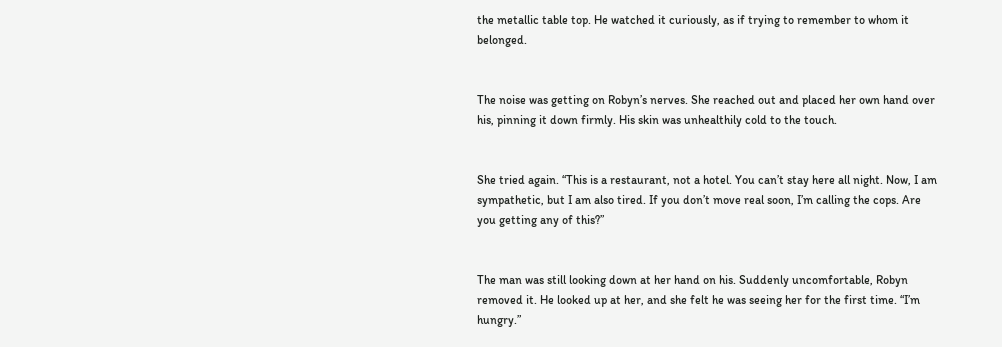the metallic table top. He watched it curiously, as if trying to remember to whom it belonged.


The noise was getting on Robyn’s nerves. She reached out and placed her own hand over his, pinning it down firmly. His skin was unhealthily cold to the touch.


She tried again. “This is a restaurant, not a hotel. You can’t stay here all night. Now, I am sympathetic, but I am also tired. If you don’t move real soon, I’m calling the cops. Are you getting any of this?”


The man was still looking down at her hand on his. Suddenly uncomfortable, Robyn removed it. He looked up at her, and she felt he was seeing her for the first time. “I’m hungry.”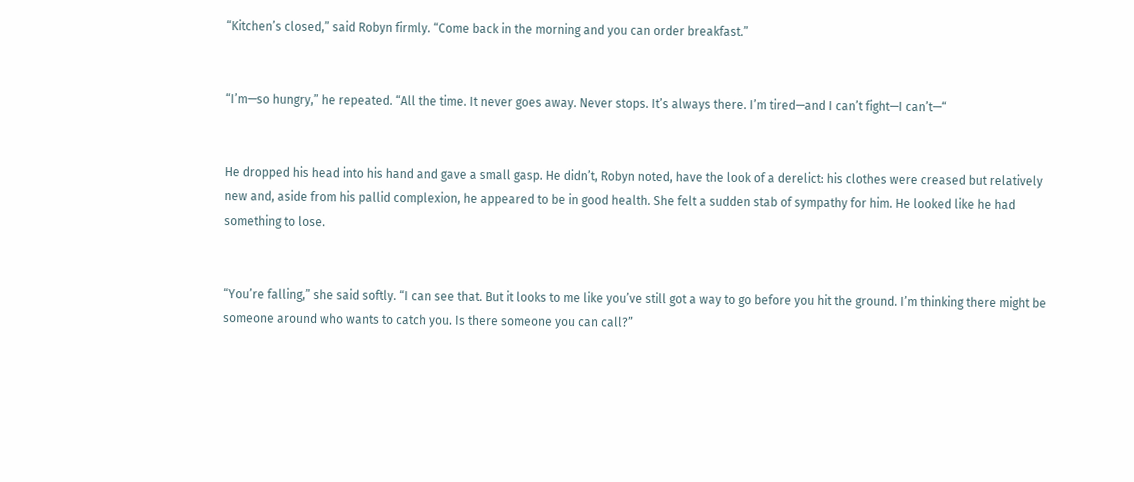“Kitchen’s closed,” said Robyn firmly. “Come back in the morning and you can order breakfast.”


“I’m—so hungry,” he repeated. “All the time. It never goes away. Never stops. It’s always there. I’m tired—and I can’t fight—I can’t—“


He dropped his head into his hand and gave a small gasp. He didn’t, Robyn noted, have the look of a derelict: his clothes were creased but relatively new and, aside from his pallid complexion, he appeared to be in good health. She felt a sudden stab of sympathy for him. He looked like he had something to lose.


“You’re falling,” she said softly. “I can see that. But it looks to me like you’ve still got a way to go before you hit the ground. I’m thinking there might be someone around who wants to catch you. Is there someone you can call?”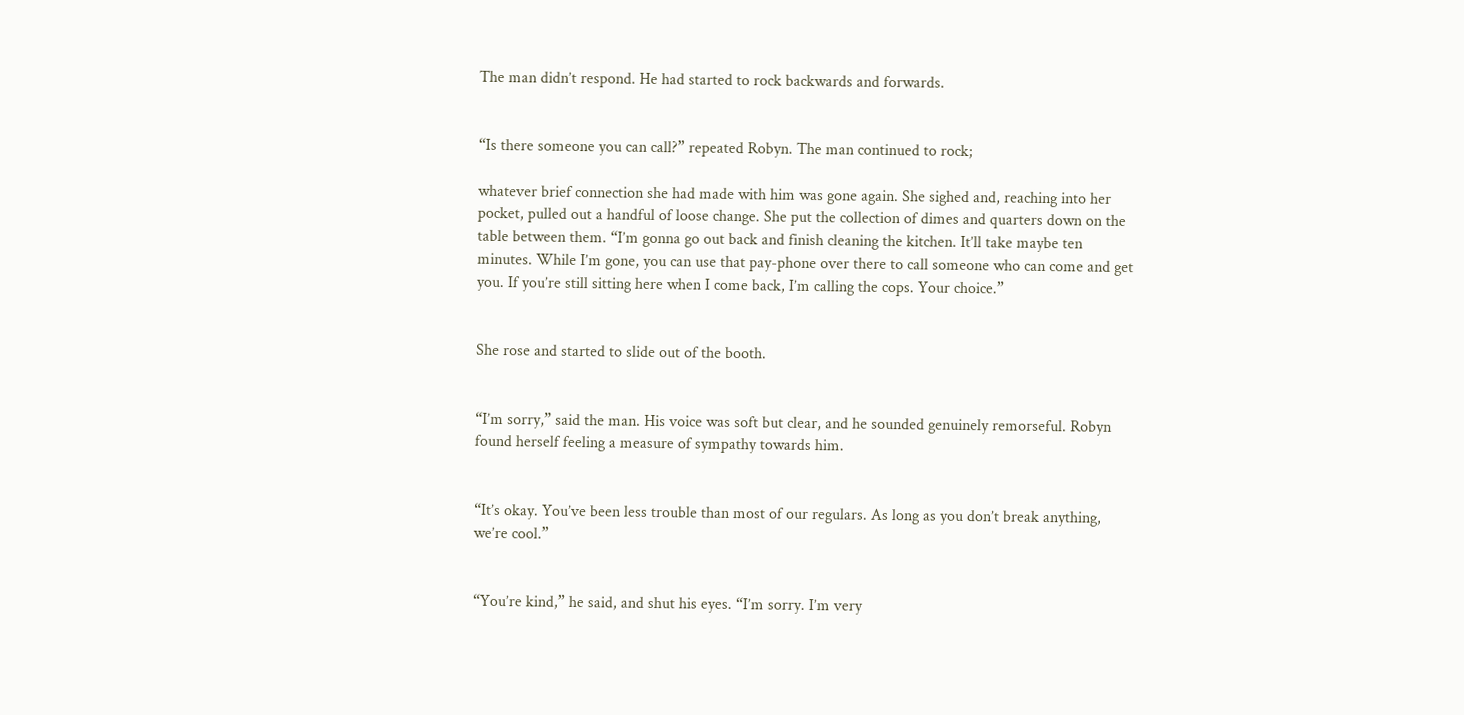The man didn’t respond. He had started to rock backwards and forwards.


“Is there someone you can call?” repeated Robyn. The man continued to rock;

whatever brief connection she had made with him was gone again. She sighed and, reaching into her pocket, pulled out a handful of loose change. She put the collection of dimes and quarters down on the table between them. “I’m gonna go out back and finish cleaning the kitchen. It’ll take maybe ten minutes. While I’m gone, you can use that pay-phone over there to call someone who can come and get you. If you’re still sitting here when I come back, I’m calling the cops. Your choice.”


She rose and started to slide out of the booth.


“I’m sorry,” said the man. His voice was soft but clear, and he sounded genuinely remorseful. Robyn found herself feeling a measure of sympathy towards him.


“It’s okay. You’ve been less trouble than most of our regulars. As long as you don’t break anything, we’re cool.”


“You’re kind,” he said, and shut his eyes. “I’m sorry. I’m very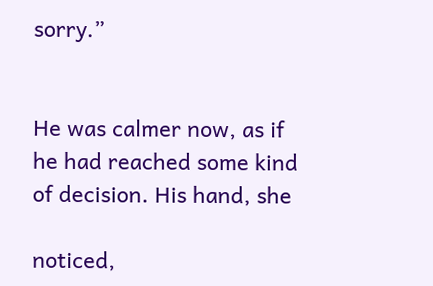sorry.”


He was calmer now, as if he had reached some kind of decision. His hand, she

noticed,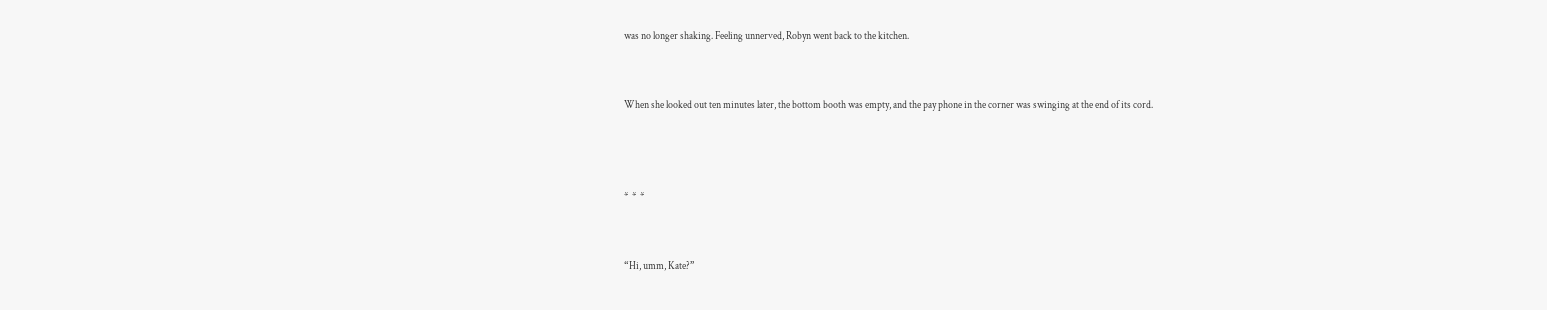was no longer shaking. Feeling unnerved, Robyn went back to the kitchen.


When she looked out ten minutes later, the bottom booth was empty, and the pay phone in the corner was swinging at the end of its cord.



*  *  *


“Hi, umm, Kate?”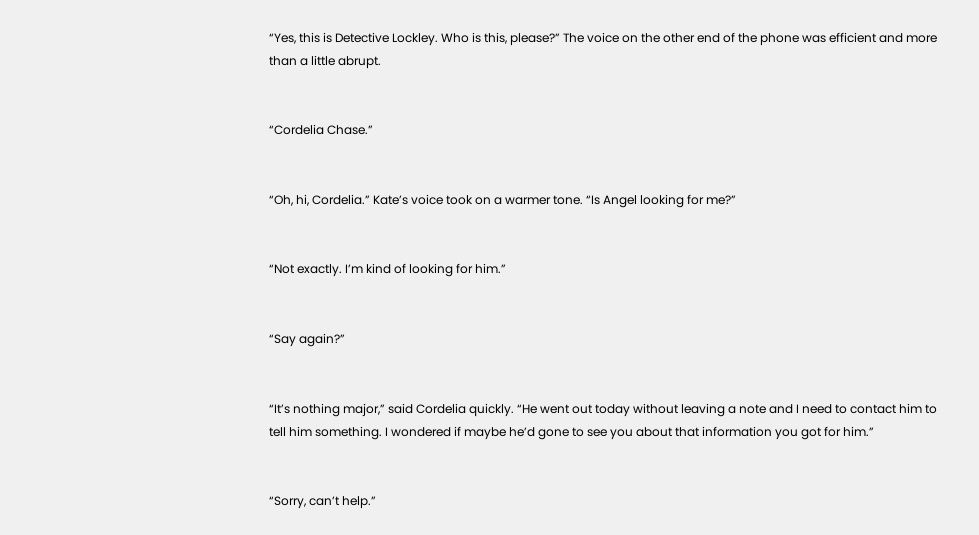“Yes, this is Detective Lockley. Who is this, please?” The voice on the other end of the phone was efficient and more than a little abrupt.


“Cordelia Chase.”


“Oh, hi, Cordelia.” Kate’s voice took on a warmer tone. “Is Angel looking for me?”


“Not exactly. I’m kind of looking for him.”


“Say again?”


“It’s nothing major,” said Cordelia quickly. “He went out today without leaving a note and I need to contact him to tell him something. I wondered if maybe he’d gone to see you about that information you got for him.”


“Sorry, can’t help.”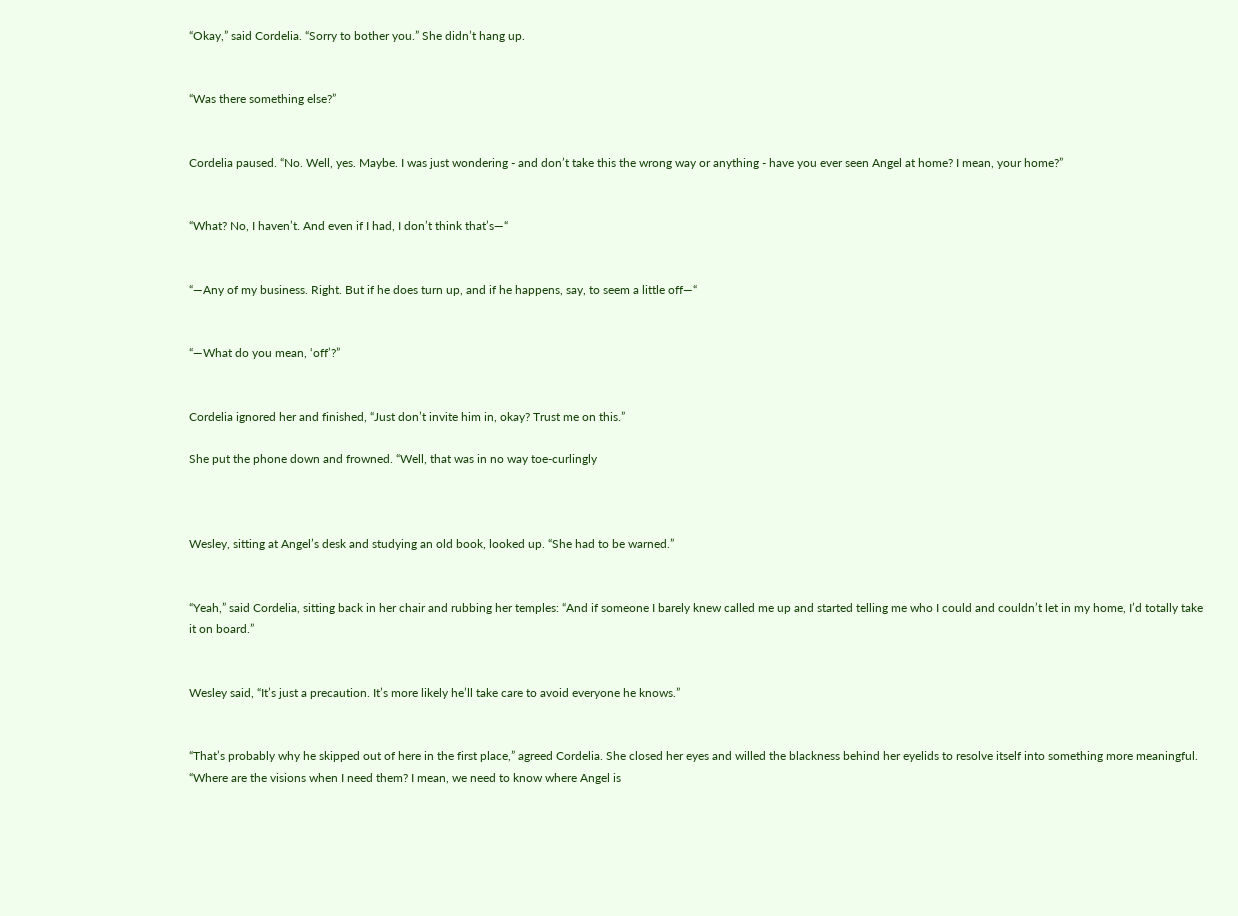“Okay,” said Cordelia. “Sorry to bother you.” She didn’t hang up.


“Was there something else?”


Cordelia paused. “No. Well, yes. Maybe. I was just wondering - and don’t take this the wrong way or anything - have you ever seen Angel at home? I mean, your home?”


“What? No, I haven’t. And even if I had, I don’t think that’s—“


“—Any of my business. Right. But if he does turn up, and if he happens, say, to seem a little off—“


“—What do you mean, ‘off’?”


Cordelia ignored her and finished, “Just don’t invite him in, okay? Trust me on this.”

She put the phone down and frowned. “Well, that was in no way toe-curlingly



Wesley, sitting at Angel’s desk and studying an old book, looked up. “She had to be warned.”


“Yeah,” said Cordelia, sitting back in her chair and rubbing her temples: “And if someone I barely knew called me up and started telling me who I could and couldn’t let in my home, I’d totally take it on board.”


Wesley said, “It’s just a precaution. It’s more likely he’ll take care to avoid everyone he knows.”


“That’s probably why he skipped out of here in the first place,” agreed Cordelia. She closed her eyes and willed the blackness behind her eyelids to resolve itself into something more meaningful. “Where are the visions when I need them? I mean, we need to know where Angel is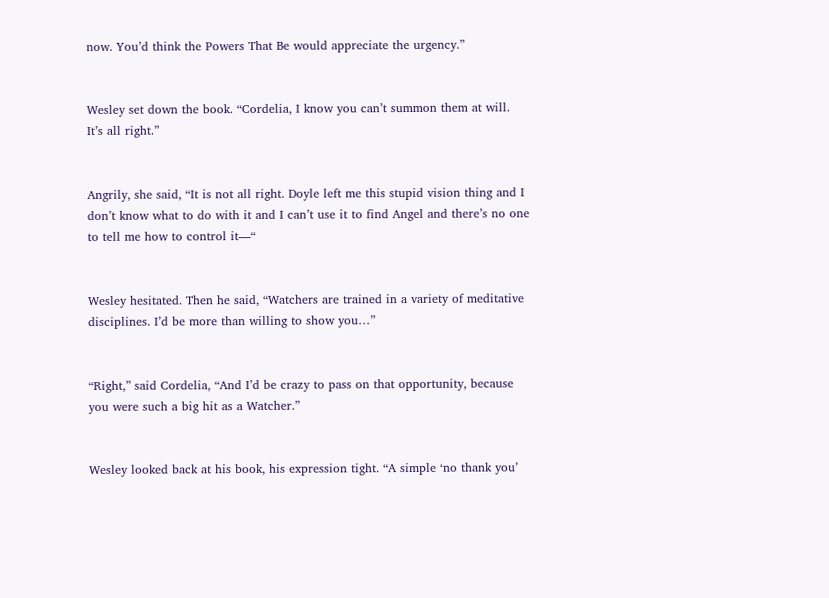now. You’d think the Powers That Be would appreciate the urgency.”


Wesley set down the book. “Cordelia, I know you can’t summon them at will. It’s all right.”


Angrily, she said, “It is not all right. Doyle left me this stupid vision thing and I don’t know what to do with it and I can’t use it to find Angel and there’s no one to tell me how to control it—“


Wesley hesitated. Then he said, “Watchers are trained in a variety of meditative disciplines. I’d be more than willing to show you…”


“Right,” said Cordelia, “And I’d be crazy to pass on that opportunity, because you were such a big hit as a Watcher.”


Wesley looked back at his book, his expression tight. “A simple ‘no thank you’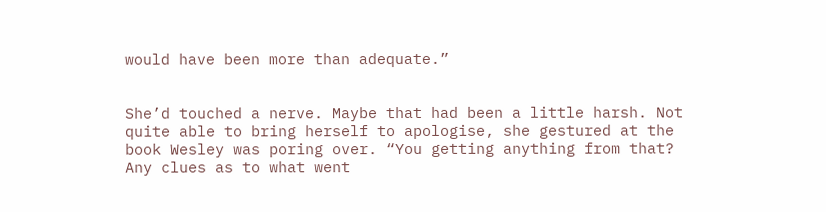would have been more than adequate.”


She’d touched a nerve. Maybe that had been a little harsh. Not quite able to bring herself to apologise, she gestured at the book Wesley was poring over. “You getting anything from that? Any clues as to what went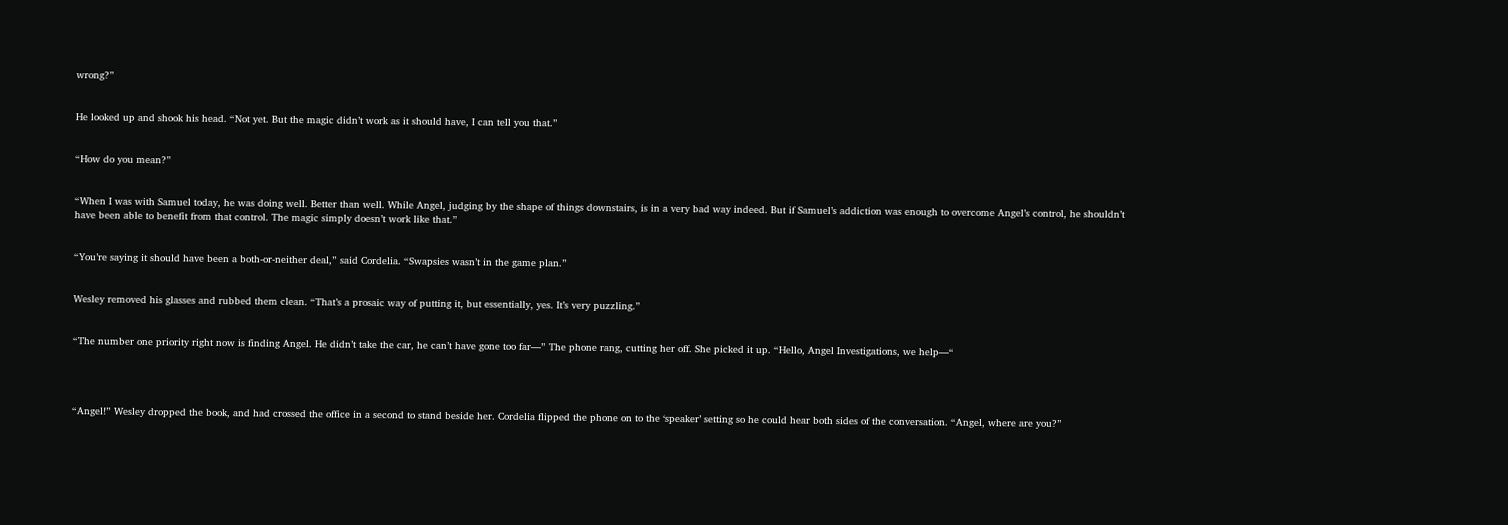wrong?”


He looked up and shook his head. “Not yet. But the magic didn’t work as it should have, I can tell you that.”


“How do you mean?”


“When I was with Samuel today, he was doing well. Better than well. While Angel, judging by the shape of things downstairs, is in a very bad way indeed. But if Samuel’s addiction was enough to overcome Angel’s control, he shouldn’t have been able to benefit from that control. The magic simply doesn’t work like that.”


“You’re saying it should have been a both-or-neither deal,” said Cordelia. “Swapsies wasn’t in the game plan.”


Wesley removed his glasses and rubbed them clean. “That’s a prosaic way of putting it, but essentially, yes. It’s very puzzling.”


“The number one priority right now is finding Angel. He didn’t take the car, he can’t have gone too far—” The phone rang, cutting her off. She picked it up. “Hello, Angel Investigations, we help—“




“Angel!” Wesley dropped the book, and had crossed the office in a second to stand beside her. Cordelia flipped the phone on to the ‘speaker’ setting so he could hear both sides of the conversation. “Angel, where are you?”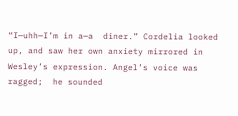“I—uhh—I’m in a—a  diner.” Cordelia looked up, and saw her own anxiety mirrored in Wesley’s expression. Angel’s voice was ragged;  he sounded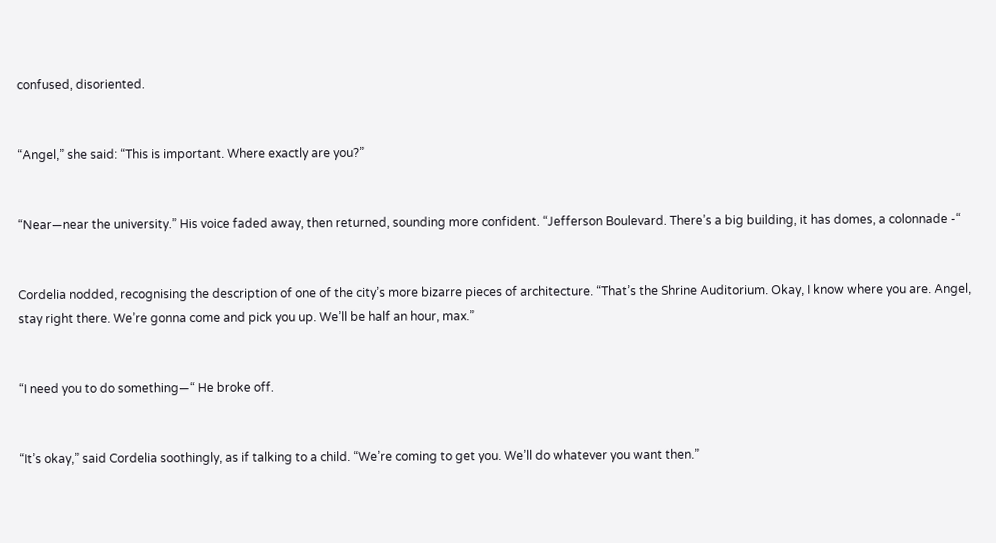confused, disoriented.


“Angel,” she said: “This is important. Where exactly are you?”


“Near—near the university.” His voice faded away, then returned, sounding more confident. “Jefferson Boulevard. There’s a big building, it has domes, a colonnade -“


Cordelia nodded, recognising the description of one of the city’s more bizarre pieces of architecture. “That’s the Shrine Auditorium. Okay, I know where you are. Angel, stay right there. We’re gonna come and pick you up. We’ll be half an hour, max.”


“I need you to do something—“ He broke off.


“It’s okay,” said Cordelia soothingly, as if talking to a child. “We’re coming to get you. We’ll do whatever you want then.”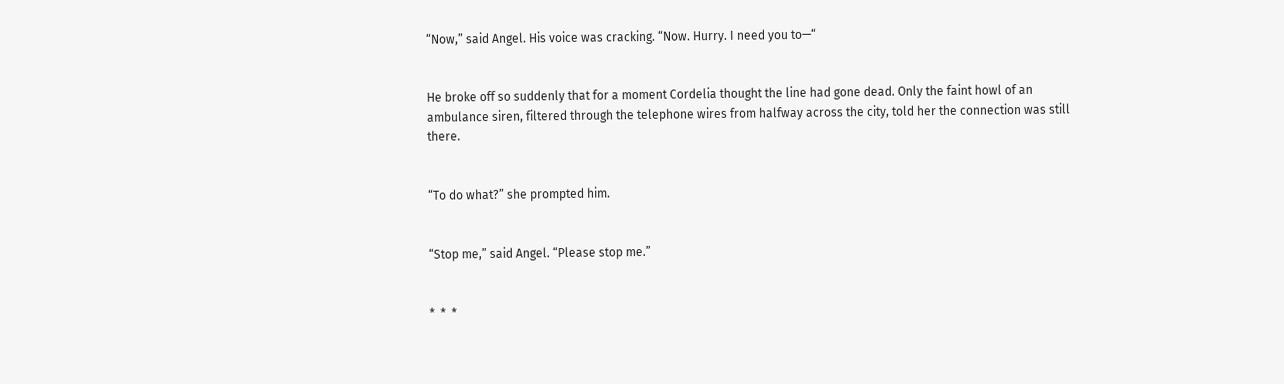“Now,” said Angel. His voice was cracking. “Now. Hurry. I need you to—“


He broke off so suddenly that for a moment Cordelia thought the line had gone dead. Only the faint howl of an ambulance siren, filtered through the telephone wires from halfway across the city, told her the connection was still there.


“To do what?” she prompted him.


“Stop me,” said Angel. “Please stop me.”


*  *  *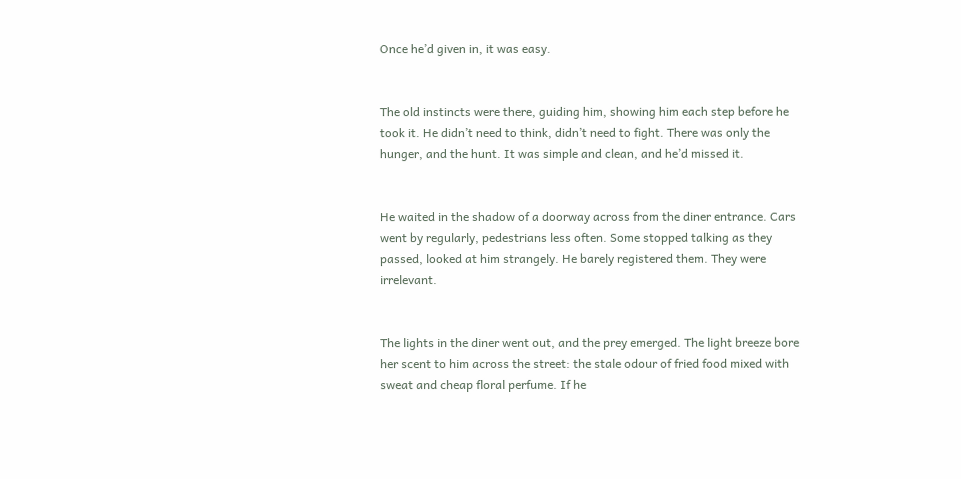Once he’d given in, it was easy.


The old instincts were there, guiding him, showing him each step before he took it. He didn’t need to think, didn’t need to fight. There was only the hunger, and the hunt. It was simple and clean, and he’d missed it.


He waited in the shadow of a doorway across from the diner entrance. Cars went by regularly, pedestrians less often. Some stopped talking as they passed, looked at him strangely. He barely registered them. They were irrelevant.


The lights in the diner went out, and the prey emerged. The light breeze bore her scent to him across the street: the stale odour of fried food mixed with sweat and cheap floral perfume. If he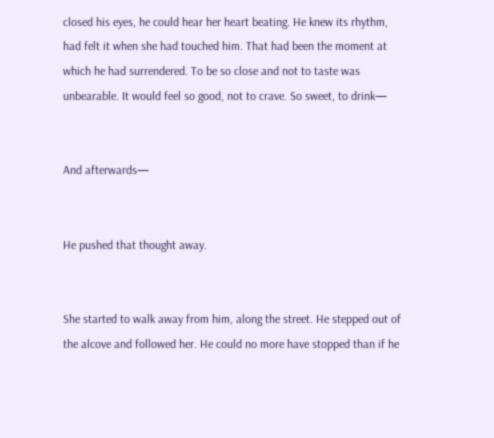closed his eyes, he could hear her heart beating. He knew its rhythm, had felt it when she had touched him. That had been the moment at which he had surrendered. To be so close and not to taste was unbearable. It would feel so good, not to crave. So sweet, to drink—


And afterwards—


He pushed that thought away.


She started to walk away from him, along the street. He stepped out of the alcove and followed her. He could no more have stopped than if he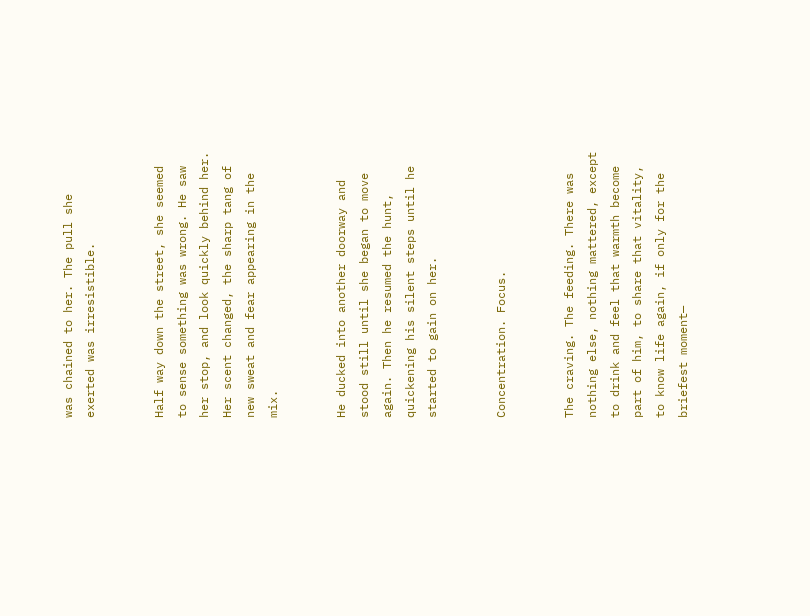was chained to her. The pull she exerted was irresistible.


Half way down the street, she seemed to sense something was wrong. He saw her stop, and look quickly behind her. Her scent changed, the sharp tang of new sweat and fear appearing in the mix.


He ducked into another doorway and stood still until she began to move again. Then he resumed the hunt, quickening his silent steps until he started to gain on her.


Concentration. Focus.


The craving. The feeding. There was nothing else, nothing mattered, except to drink and feel that warmth become part of him, to share that vitality, to know life again, if only for the briefest moment—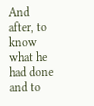And after, to know what he had done and to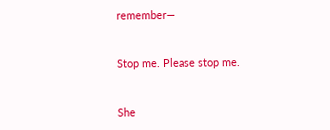remember—


Stop me. Please stop me.


She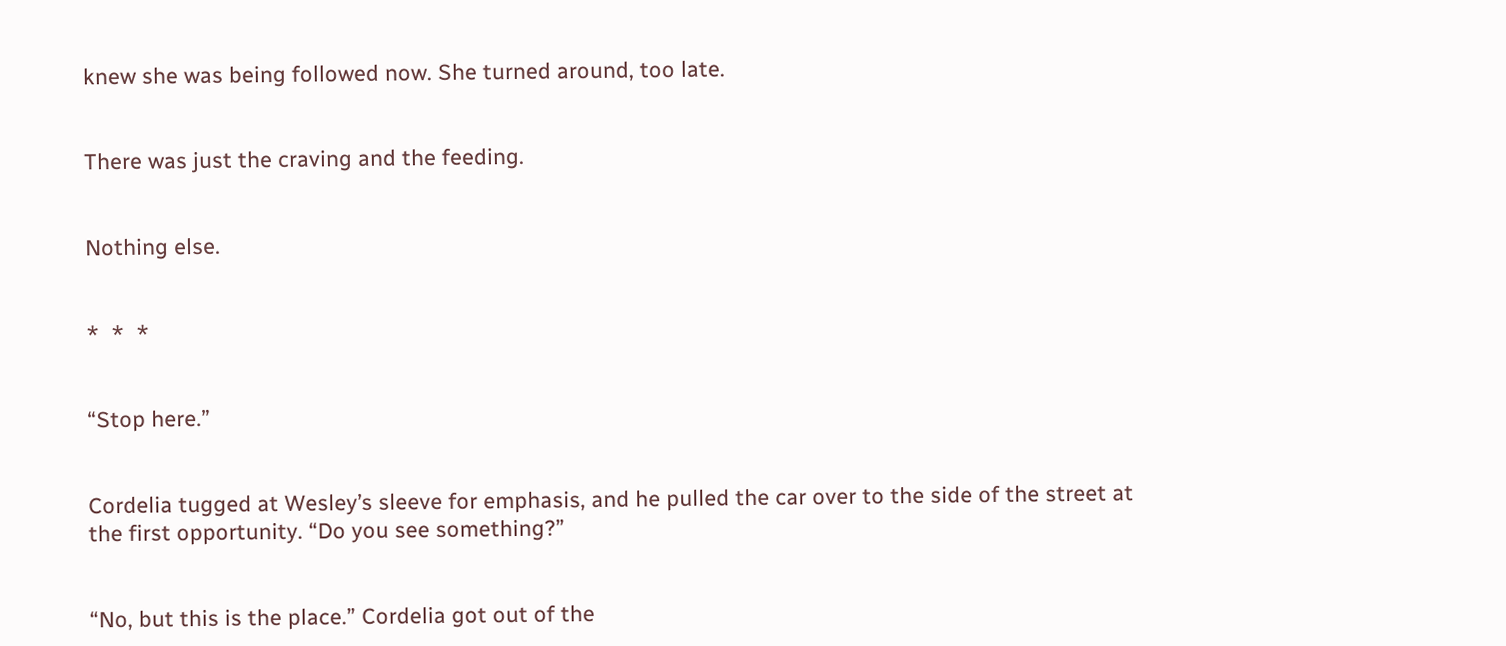knew she was being followed now. She turned around, too late.


There was just the craving and the feeding.


Nothing else.


*  *  *


“Stop here.”


Cordelia tugged at Wesley’s sleeve for emphasis, and he pulled the car over to the side of the street at the first opportunity. “Do you see something?”


“No, but this is the place.” Cordelia got out of the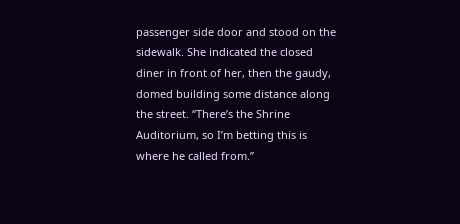passenger side door and stood on the sidewalk. She indicated the closed diner in front of her, then the gaudy, domed building some distance along the street. “There’s the Shrine Auditorium, so I’m betting this is where he called from.”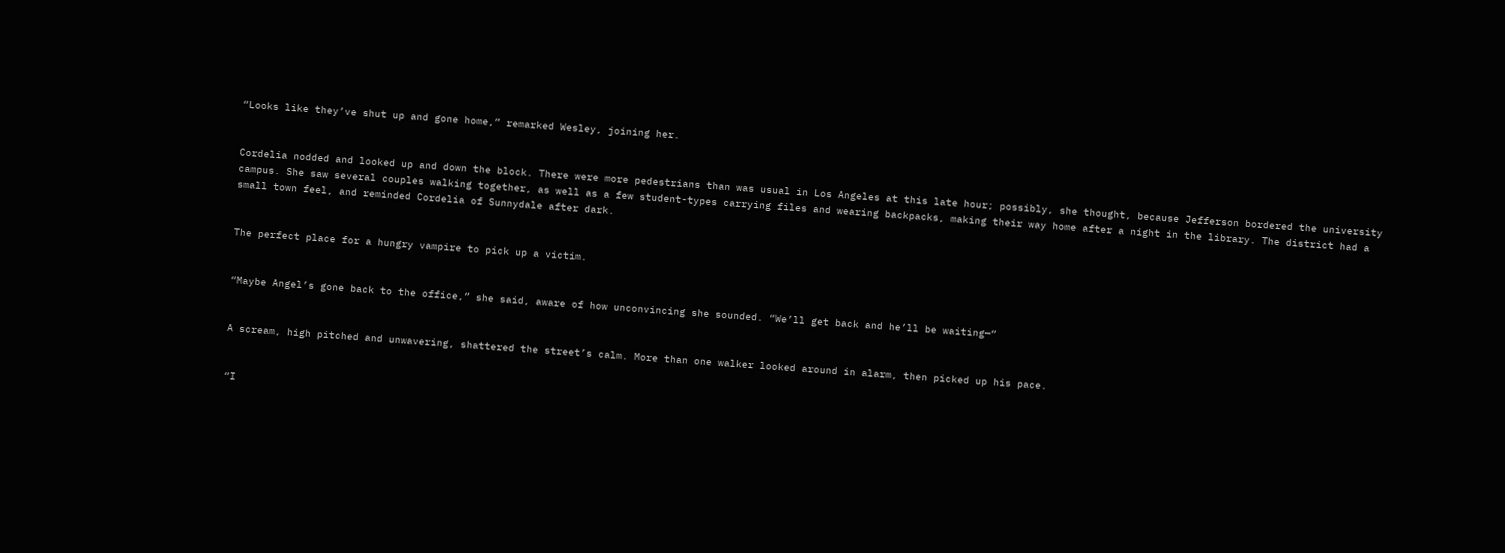“Looks like they’ve shut up and gone home,” remarked Wesley, joining her.


Cordelia nodded and looked up and down the block. There were more pedestrians than was usual in Los Angeles at this late hour; possibly, she thought, because Jefferson bordered the university campus. She saw several couples walking together, as well as a few student-types carrying files and wearing backpacks, making their way home after a night in the library. The district had a small town feel, and reminded Cordelia of Sunnydale after dark.


The perfect place for a hungry vampire to pick up a victim.


“Maybe Angel’s gone back to the office,” she said, aware of how unconvincing she sounded. “We’ll get back and he’ll be waiting—“


A scream, high pitched and unwavering, shattered the street’s calm. More than one walker looked around in alarm, then picked up his pace.


“I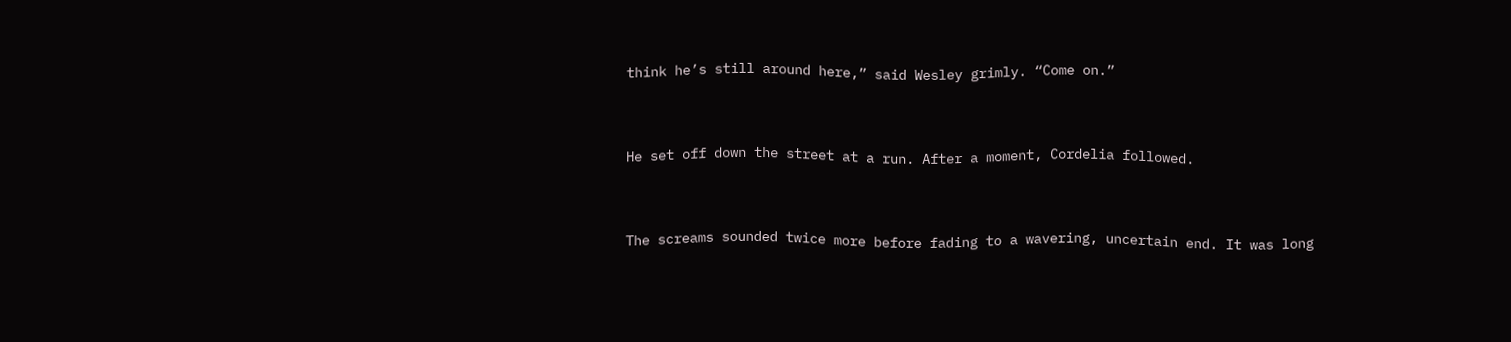think he’s still around here,” said Wesley grimly. “Come on.”


He set off down the street at a run. After a moment, Cordelia followed.


The screams sounded twice more before fading to a wavering, uncertain end. It was long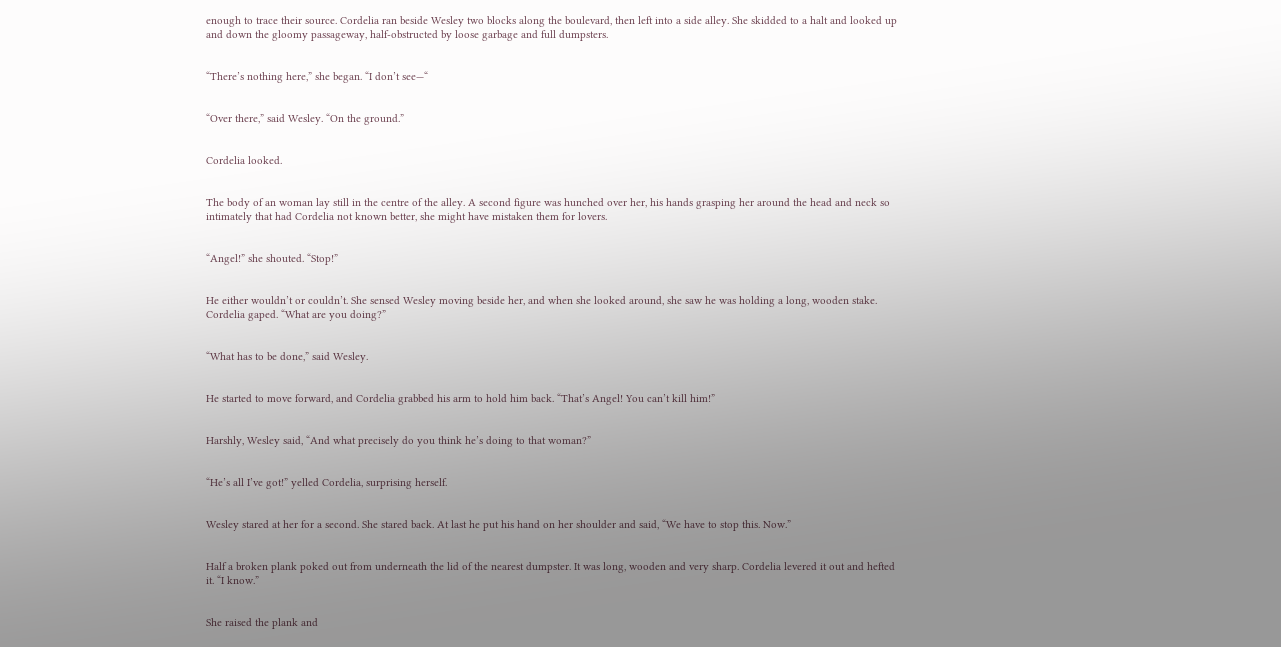enough to trace their source. Cordelia ran beside Wesley two blocks along the boulevard, then left into a side alley. She skidded to a halt and looked up and down the gloomy passageway, half-obstructed by loose garbage and full dumpsters.


“There’s nothing here,” she began. “I don’t see—“


“Over there,” said Wesley. “On the ground.”


Cordelia looked.


The body of an woman lay still in the centre of the alley. A second figure was hunched over her, his hands grasping her around the head and neck so intimately that had Cordelia not known better, she might have mistaken them for lovers.


“Angel!” she shouted. “Stop!”


He either wouldn’t or couldn’t. She sensed Wesley moving beside her, and when she looked around, she saw he was holding a long, wooden stake. Cordelia gaped. “What are you doing?”


“What has to be done,” said Wesley.


He started to move forward, and Cordelia grabbed his arm to hold him back. “That’s Angel! You can’t kill him!”


Harshly, Wesley said, “And what precisely do you think he’s doing to that woman?”


“He’s all I’ve got!” yelled Cordelia, surprising herself.


Wesley stared at her for a second. She stared back. At last he put his hand on her shoulder and said, “We have to stop this. Now.”


Half a broken plank poked out from underneath the lid of the nearest dumpster. It was long, wooden and very sharp. Cordelia levered it out and hefted it. “I know.”


She raised the plank and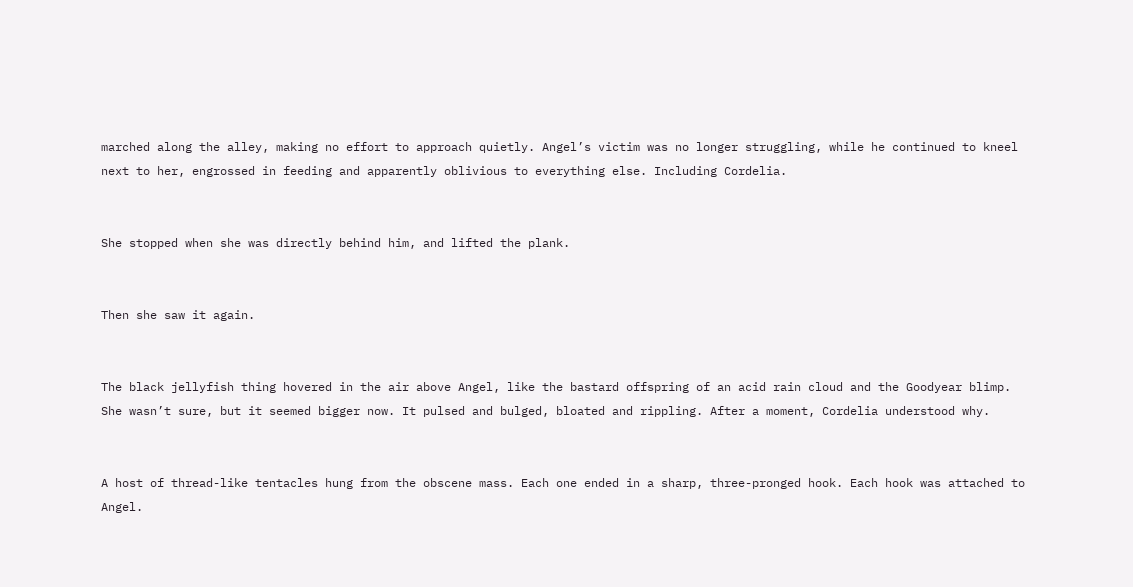marched along the alley, making no effort to approach quietly. Angel’s victim was no longer struggling, while he continued to kneel next to her, engrossed in feeding and apparently oblivious to everything else. Including Cordelia.


She stopped when she was directly behind him, and lifted the plank.


Then she saw it again.


The black jellyfish thing hovered in the air above Angel, like the bastard offspring of an acid rain cloud and the Goodyear blimp. She wasn’t sure, but it seemed bigger now. It pulsed and bulged, bloated and rippling. After a moment, Cordelia understood why.


A host of thread-like tentacles hung from the obscene mass. Each one ended in a sharp, three-pronged hook. Each hook was attached to Angel.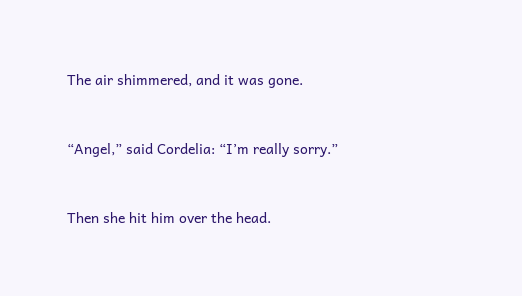The air shimmered, and it was gone.


“Angel,” said Cordelia: “I’m really sorry.”


Then she hit him over the head.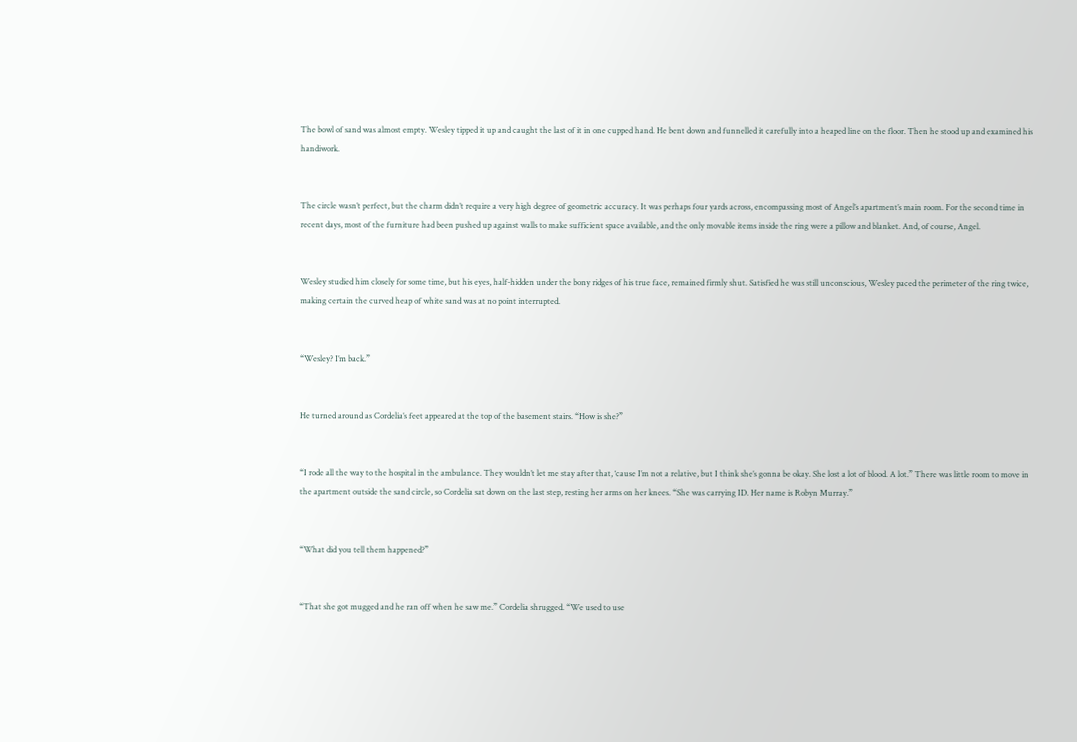The bowl of sand was almost empty. Wesley tipped it up and caught the last of it in one cupped hand. He bent down and funnelled it carefully into a heaped line on the floor. Then he stood up and examined his handiwork.


The circle wasn’t perfect, but the charm didn’t require a very high degree of geometric accuracy. It was perhaps four yards across, encompassing most of Angel’s apartment’s main room. For the second time in recent days, most of the furniture had been pushed up against walls to make sufficient space available, and the only movable items inside the ring were a pillow and blanket. And, of course, Angel.


Wesley studied him closely for some time, but his eyes, half-hidden under the bony ridges of his true face, remained firmly shut. Satisfied he was still unconscious, Wesley paced the perimeter of the ring twice, making certain the curved heap of white sand was at no point interrupted.


“Wesley? I’m back.”


He turned around as Cordelia’s feet appeared at the top of the basement stairs. “How is she?”


“I rode all the way to the hospital in the ambulance. They wouldn’t let me stay after that, ‘cause I’m not a relative, but I think she’s gonna be okay. She lost a lot of blood. A lot.” There was little room to move in the apartment outside the sand circle, so Cordelia sat down on the last step, resting her arms on her knees. “She was carrying ID. Her name is Robyn Murray.”


“What did you tell them happened?”


“That she got mugged and he ran off when he saw me.” Cordelia shrugged. “We used to use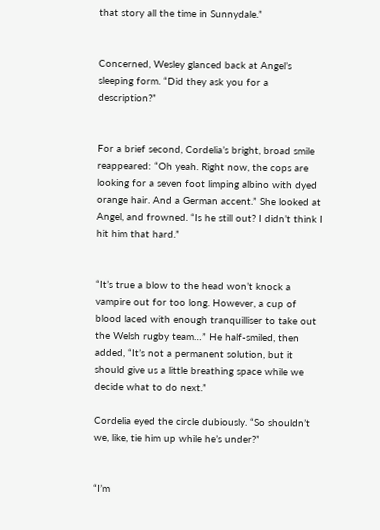that story all the time in Sunnydale.”


Concerned, Wesley glanced back at Angel’s sleeping form. “Did they ask you for a description?”


For a brief second, Cordelia’s bright, broad smile reappeared: “Oh yeah. Right now, the cops are looking for a seven foot limping albino with dyed orange hair. And a German accent.” She looked at Angel, and frowned. “Is he still out? I didn’t think I hit him that hard.”


“It’s true a blow to the head won’t knock a vampire out for too long. However, a cup of blood laced with enough tranquilliser to take out the Welsh rugby team…” He half-smiled, then added, “It’s not a permanent solution, but it should give us a little breathing space while we decide what to do next.”

Cordelia eyed the circle dubiously. “So shouldn’t we, like, tie him up while he’s under?”


“I’m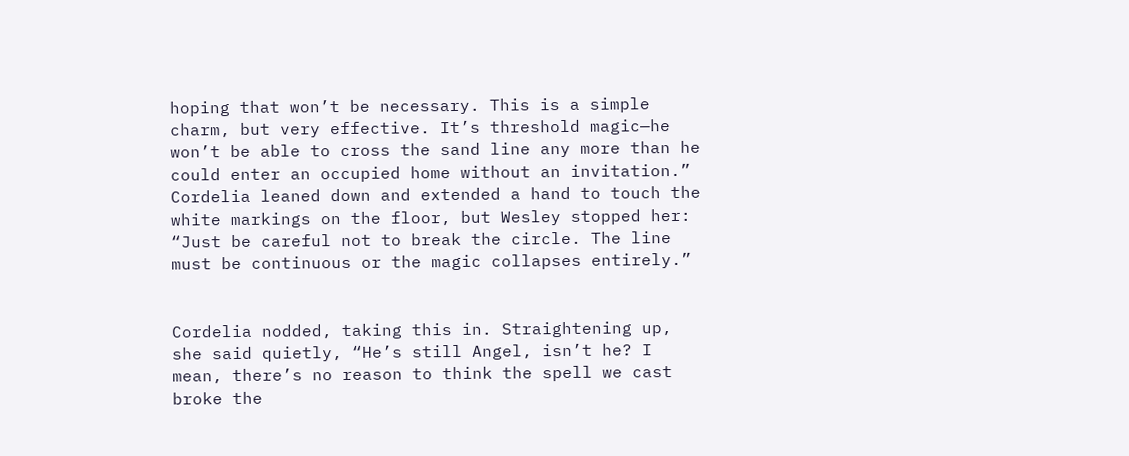hoping that won’t be necessary. This is a simple charm, but very effective. It’s threshold magic—he won’t be able to cross the sand line any more than he could enter an occupied home without an invitation.” Cordelia leaned down and extended a hand to touch the white markings on the floor, but Wesley stopped her: “Just be careful not to break the circle. The line must be continuous or the magic collapses entirely.”


Cordelia nodded, taking this in. Straightening up, she said quietly, “He’s still Angel, isn’t he? I mean, there’s no reason to think the spell we cast broke the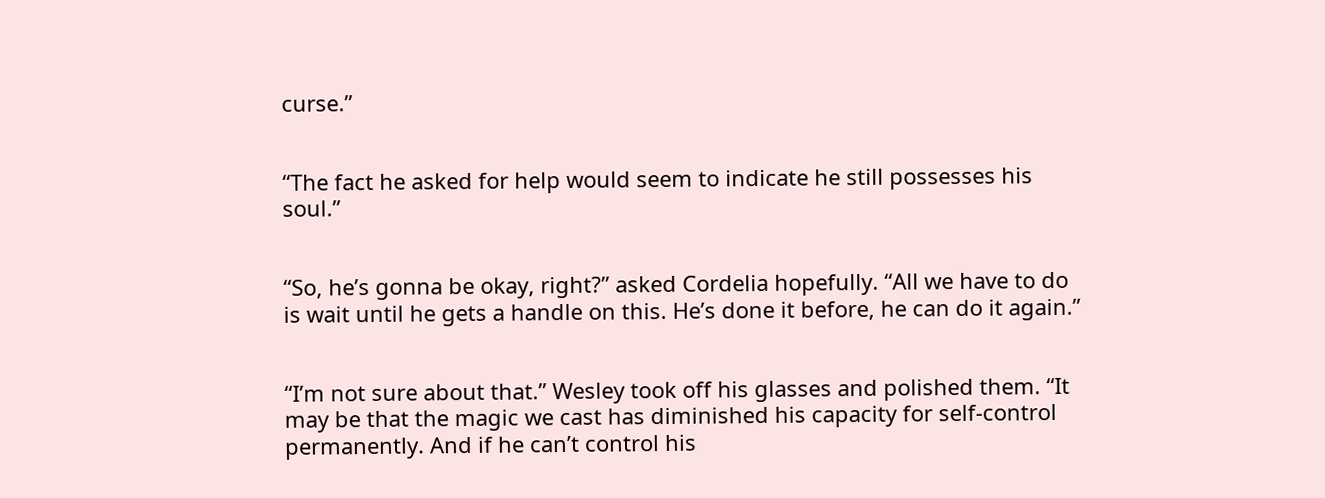curse.”


“The fact he asked for help would seem to indicate he still possesses his soul.”


“So, he’s gonna be okay, right?” asked Cordelia hopefully. “All we have to do is wait until he gets a handle on this. He’s done it before, he can do it again.”


“I’m not sure about that.” Wesley took off his glasses and polished them. “It may be that the magic we cast has diminished his capacity for self-control permanently. And if he can’t control his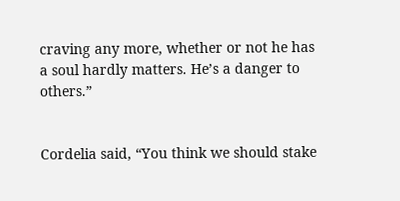craving any more, whether or not he has a soul hardly matters. He’s a danger to others.”


Cordelia said, “You think we should stake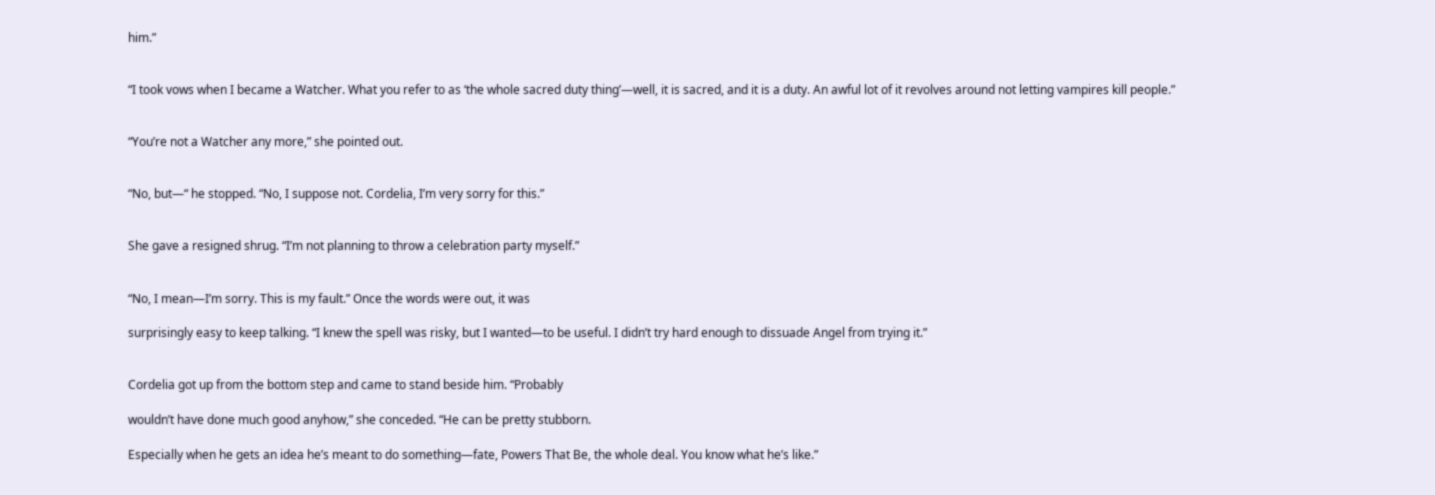him.”


“I took vows when I became a Watcher. What you refer to as ‘the whole sacred duty thing’—well, it is sacred, and it is a duty. An awful lot of it revolves around not letting vampires kill people.”


“You’re not a Watcher any more,” she pointed out.


“No, but—“ he stopped. “No, I suppose not. Cordelia, I’m very sorry for this.”


She gave a resigned shrug. “I’m not planning to throw a celebration party myself.”


“No, I mean—I’m sorry. This is my fault.” Once the words were out, it was

surprisingly easy to keep talking. “I knew the spell was risky, but I wanted—to be useful. I didn’t try hard enough to dissuade Angel from trying it.”


Cordelia got up from the bottom step and came to stand beside him. “Probably

wouldn’t have done much good anyhow,” she conceded. “He can be pretty stubborn.

Especially when he gets an idea he’s meant to do something—fate, Powers That Be, the whole deal. You know what he’s like.”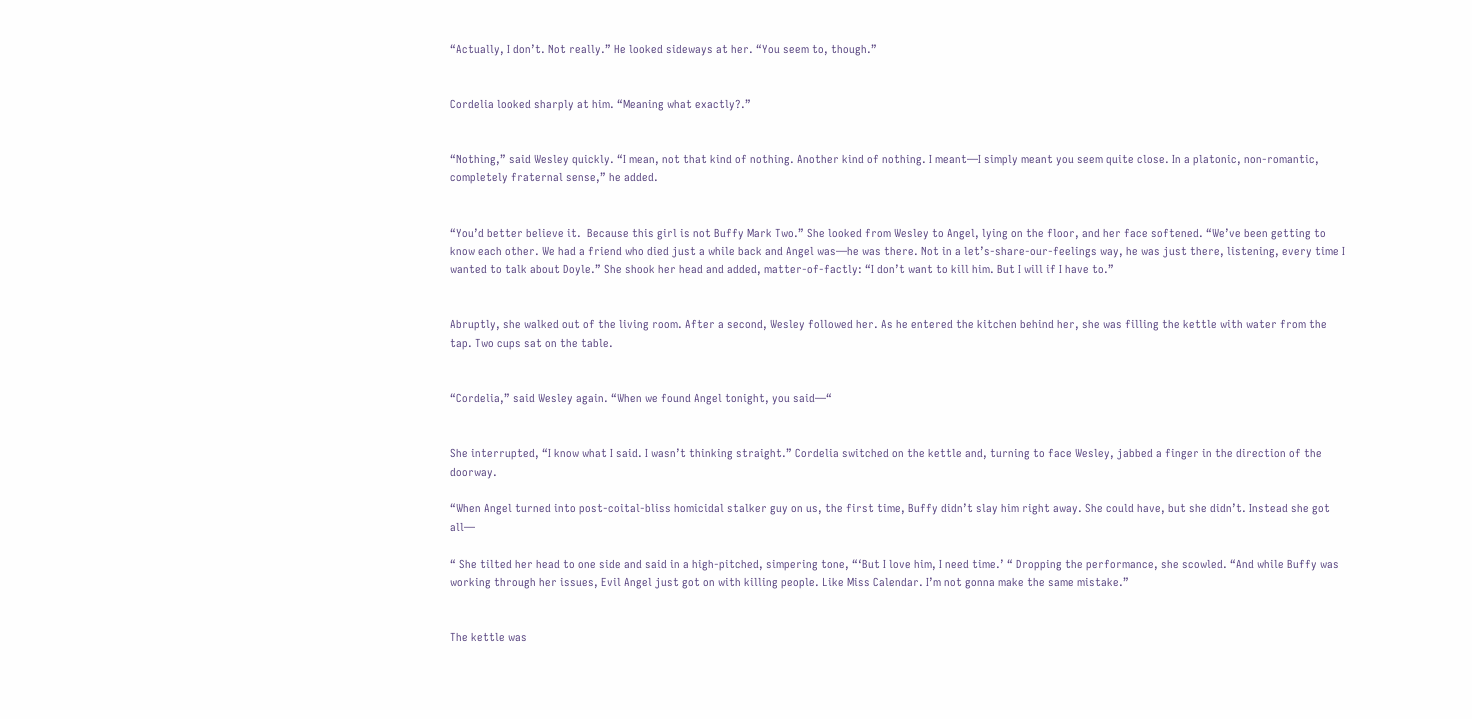“Actually, I don’t. Not really.” He looked sideways at her. “You seem to, though.”


Cordelia looked sharply at him. “Meaning what exactly?.”


“Nothing,” said Wesley quickly. “I mean, not that kind of nothing. Another kind of nothing. I meant—I simply meant you seem quite close. In a platonic, non-romantic, completely fraternal sense,” he added.


“You’d better believe it.  Because this girl is not Buffy Mark Two.” She looked from Wesley to Angel, lying on the floor, and her face softened. “We’ve been getting to know each other. We had a friend who died just a while back and Angel was—he was there. Not in a let’s-share-our-feelings way, he was just there, listening, every time I wanted to talk about Doyle.” She shook her head and added, matter-of-factly: “I don’t want to kill him. But I will if I have to.”


Abruptly, she walked out of the living room. After a second, Wesley followed her. As he entered the kitchen behind her, she was filling the kettle with water from the tap. Two cups sat on the table.


“Cordelia,” said Wesley again. “When we found Angel tonight, you said—“


She interrupted, “I know what I said. I wasn’t thinking straight.” Cordelia switched on the kettle and, turning to face Wesley, jabbed a finger in the direction of the doorway.

“When Angel turned into post-coital-bliss homicidal stalker guy on us, the first time, Buffy didn’t slay him right away. She could have, but she didn’t. Instead she got all—

“ She tilted her head to one side and said in a high-pitched, simpering tone, “‘But I love him, I need time.’ “ Dropping the performance, she scowled. “And while Buffy was working through her issues, Evil Angel just got on with killing people. Like Miss Calendar. I’m not gonna make the same mistake.”


The kettle was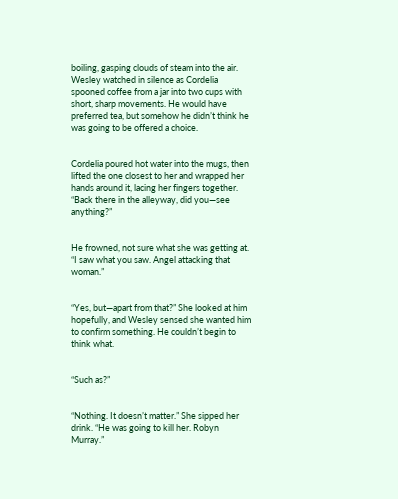boiling, gasping clouds of steam into the air. Wesley watched in silence as Cordelia spooned coffee from a jar into two cups with short, sharp movements. He would have preferred tea, but somehow he didn’t think he was going to be offered a choice.


Cordelia poured hot water into the mugs, then lifted the one closest to her and wrapped her hands around it, lacing her fingers together. “Back there in the alleyway, did you—see anything?”


He frowned, not sure what she was getting at. “I saw what you saw. Angel attacking that woman.”


“Yes, but—apart from that?” She looked at him hopefully, and Wesley sensed she wanted him to confirm something. He couldn’t begin to think what.


“Such as?”


“Nothing. It doesn’t matter.” She sipped her drink. “He was going to kill her. Robyn Murray.”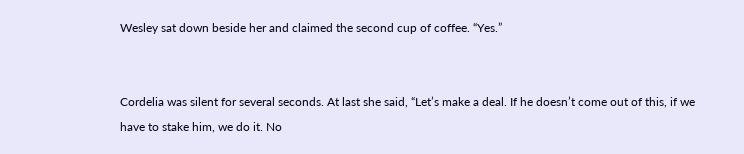Wesley sat down beside her and claimed the second cup of coffee. “Yes.”


Cordelia was silent for several seconds. At last she said, “Let’s make a deal. If he doesn’t come out of this, if we have to stake him, we do it. No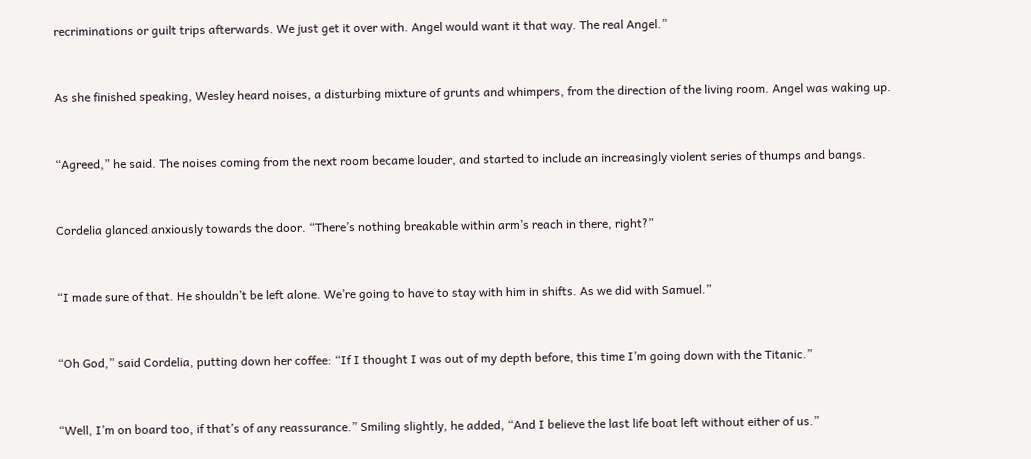recriminations or guilt trips afterwards. We just get it over with. Angel would want it that way. The real Angel.”


As she finished speaking, Wesley heard noises, a disturbing mixture of grunts and whimpers, from the direction of the living room. Angel was waking up.


“Agreed,” he said. The noises coming from the next room became louder, and started to include an increasingly violent series of thumps and bangs.


Cordelia glanced anxiously towards the door. “There’s nothing breakable within arm’s reach in there, right?”


“I made sure of that. He shouldn’t be left alone. We’re going to have to stay with him in shifts. As we did with Samuel.”


“Oh God,” said Cordelia, putting down her coffee: “If I thought I was out of my depth before, this time I’m going down with the Titanic.”


“Well, I’m on board too, if that’s of any reassurance.” Smiling slightly, he added, “And I believe the last life boat left without either of us.”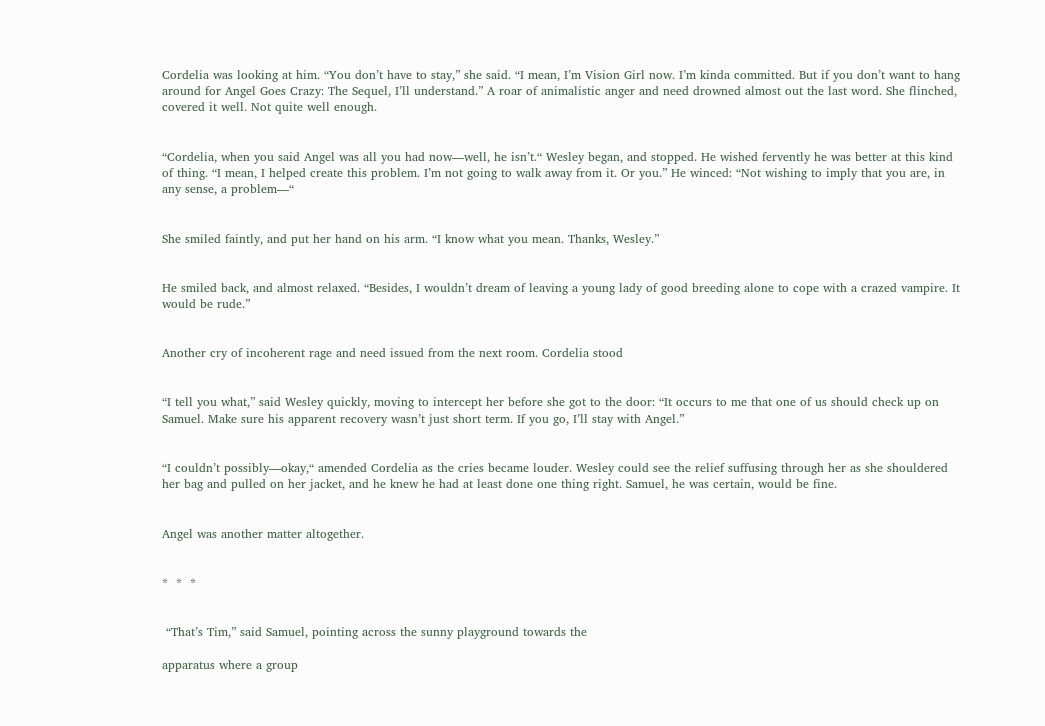Cordelia was looking at him. “You don’t have to stay,” she said. “I mean, I’m Vision Girl now. I’m kinda committed. But if you don’t want to hang around for Angel Goes Crazy: The Sequel, I’ll understand.” A roar of animalistic anger and need drowned almost out the last word. She flinched, covered it well. Not quite well enough.


“Cordelia, when you said Angel was all you had now—well, he isn’t.“ Wesley began, and stopped. He wished fervently he was better at this kind of thing. “I mean, I helped create this problem. I’m not going to walk away from it. Or you.” He winced: “Not wishing to imply that you are, in any sense, a problem—“


She smiled faintly, and put her hand on his arm. “I know what you mean. Thanks, Wesley.”


He smiled back, and almost relaxed. “Besides, I wouldn’t dream of leaving a young lady of good breeding alone to cope with a crazed vampire. It would be rude.”


Another cry of incoherent rage and need issued from the next room. Cordelia stood


“I tell you what,” said Wesley quickly, moving to intercept her before she got to the door: “It occurs to me that one of us should check up on Samuel. Make sure his apparent recovery wasn’t just short term. If you go, I’ll stay with Angel.”


“I couldn’t possibly—okay,“ amended Cordelia as the cries became louder. Wesley could see the relief suffusing through her as she shouldered her bag and pulled on her jacket, and he knew he had at least done one thing right. Samuel, he was certain, would be fine.


Angel was another matter altogether.


*  *  *


 “That’s Tim,” said Samuel, pointing across the sunny playground towards the

apparatus where a group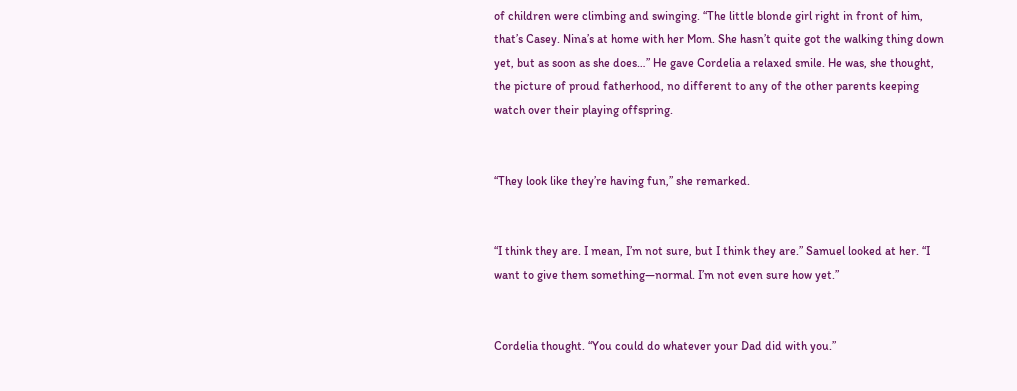of children were climbing and swinging. “The little blonde girl right in front of him, that’s Casey. Nina’s at home with her Mom. She hasn’t quite got the walking thing down yet, but as soon as she does…” He gave Cordelia a relaxed smile. He was, she thought, the picture of proud fatherhood, no different to any of the other parents keeping watch over their playing offspring.


“They look like they’re having fun,” she remarked.


“I think they are. I mean, I’m not sure, but I think they are.” Samuel looked at her. “I want to give them something—normal. I’m not even sure how yet.”


Cordelia thought. “You could do whatever your Dad did with you.”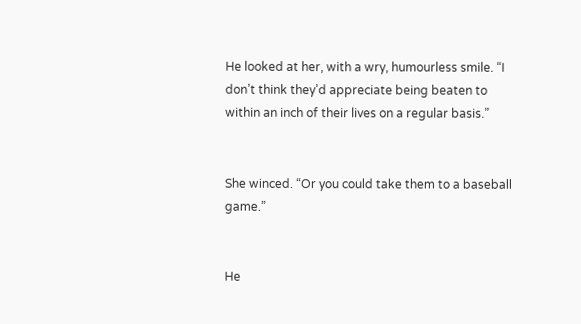He looked at her, with a wry, humourless smile. “I don’t think they’d appreciate being beaten to within an inch of their lives on a regular basis.”


She winced. “Or you could take them to a baseball game.”


He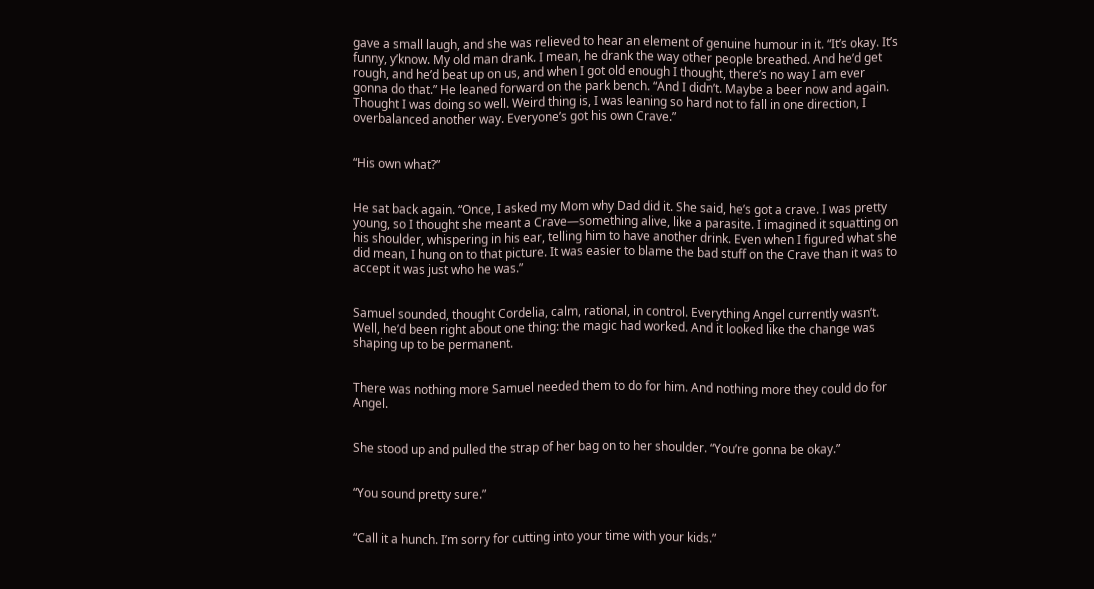gave a small laugh, and she was relieved to hear an element of genuine humour in it. “It’s okay. It’s funny, y’know. My old man drank. I mean, he drank the way other people breathed. And he’d get rough, and he’d beat up on us, and when I got old enough I thought, there’s no way I am ever gonna do that.” He leaned forward on the park bench. “And I didn’t. Maybe a beer now and again. Thought I was doing so well. Weird thing is, I was leaning so hard not to fall in one direction, I overbalanced another way. Everyone’s got his own Crave.”


“His own what?”


He sat back again. “Once, I asked my Mom why Dad did it. She said, he’s got a crave. I was pretty young, so I thought she meant a Crave—something alive, like a parasite. I imagined it squatting on his shoulder, whispering in his ear, telling him to have another drink. Even when I figured what she did mean, I hung on to that picture. It was easier to blame the bad stuff on the Crave than it was to accept it was just who he was.”


Samuel sounded, thought Cordelia, calm, rational, in control. Everything Angel currently wasn’t. Well, he’d been right about one thing: the magic had worked. And it looked like the change was shaping up to be permanent.


There was nothing more Samuel needed them to do for him. And nothing more they could do for Angel.


She stood up and pulled the strap of her bag on to her shoulder. “You’re gonna be okay.”


“You sound pretty sure.”


“Call it a hunch. I’m sorry for cutting into your time with your kids.”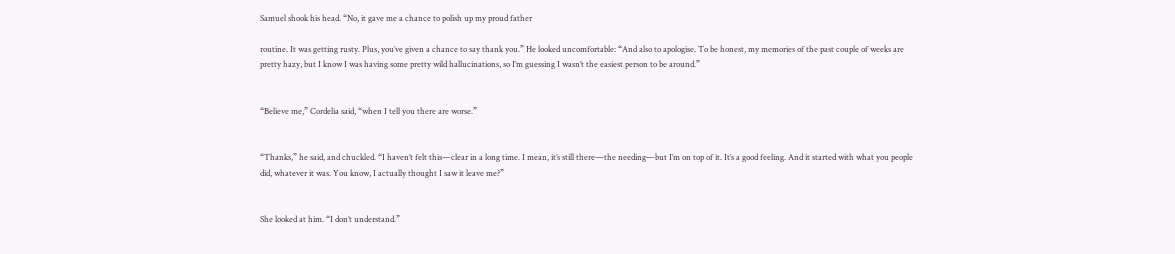Samuel shook his head. “No, it gave me a chance to polish up my proud father

routine. It was getting rusty. Plus, you’ve given a chance to say thank you.” He looked uncomfortable: “And also to apologise. To be honest, my memories of the past couple of weeks are pretty hazy, but I know I was having some pretty wild hallucinations, so I’m guessing I wasn’t the easiest person to be around.”


“Believe me,” Cordelia said, “when I tell you there are worse.”


“Thanks,” he said, and chuckled. “I haven’t felt this—clear in a long time. I mean, it’s still there—the needing—but I’m on top of it. It’s a good feeling. And it started with what you people did, whatever it was. You know, I actually thought I saw it leave me?”


She looked at him. “I don’t understand.”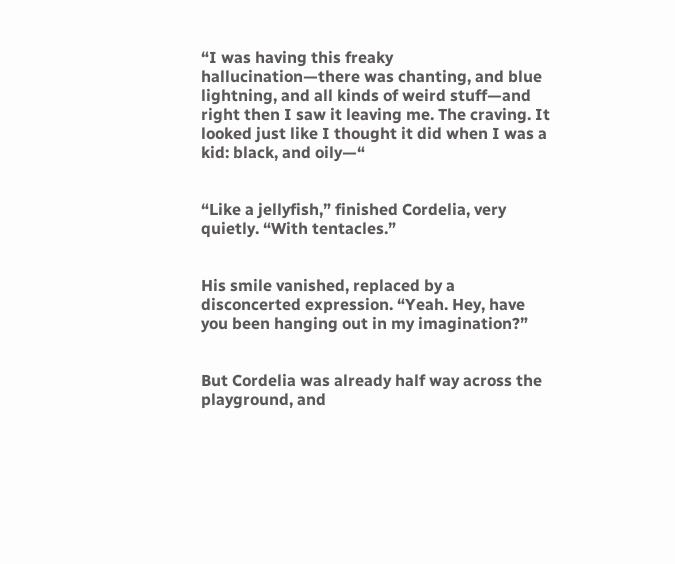“I was having this freaky hallucination—there was chanting, and blue lightning, and all kinds of weird stuff—and right then I saw it leaving me. The craving. It looked just like I thought it did when I was a kid: black, and oily—“


“Like a jellyfish,” finished Cordelia, very quietly. “With tentacles.”


His smile vanished, replaced by a disconcerted expression. “Yeah. Hey, have you been hanging out in my imagination?”


But Cordelia was already half way across the playground, and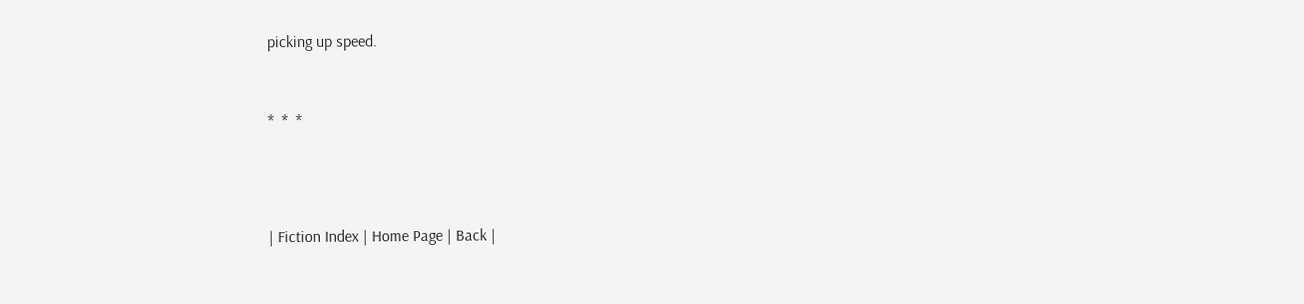picking up speed.



*  *  *





| Fiction Index | Home Page | Back |